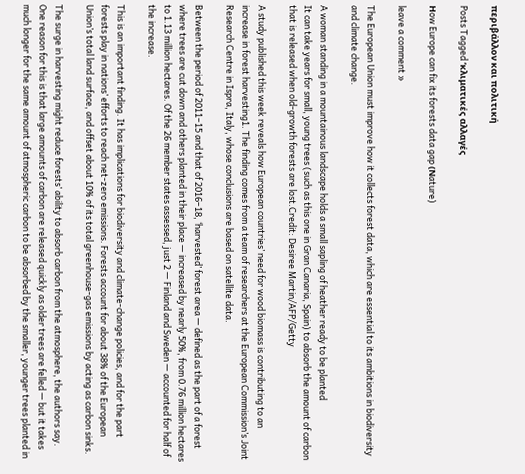περιβάλλον και πολιτική

Posts Tagged ‘κλιματικές αλλαγές

Ηow Europe can fix its forests data gap (Νature)

leave a comment »

The European Union must improve how it collects forest data, which are essential to its ambitions in biodiversity and climate change.

A woman standing in a mountainous landscape holds a small sapling of heather ready to be planted
It can take years for small, young trees (such as this one in Gran Canaria, Spain) to absorb the amount of carbon that is released when old-growth forests are lost.Credit: Desiree Martin/AFP/Getty

A study published this week reveals how European countries’ need for wood biomass is contributing to an increase in forest harvesting1. The finding comes from a team of researchers at the European Commission’s Joint Research Centre in Ispra, Italy, whose conclusions are based on satellite data.

Between the period of 2011–15 and that of 2016–18, ‘harvested’ forest area — defined as the part of a forest where trees are cut down and others planted in their place — increased by nearly 50%, from 0.76 million hectares to 1.13 million hectares. Of the 26 member states assessed, just 2 — Finland and Sweden — accounted for half of the increase.

This is an important finding. It has implications for biodiversity and climate-change policies, and for the part forests play in nations’ efforts to reach net-zero emissions. Forests account for about 38% of the European Union’s total land surface, and offset about 10% of its total greenhouse-gas emissions by acting as carbon sinks.

The surge in harvesting might reduce forests’ ability to absorb carbon from the atmosphere, the authors say. One reason for this is that large amounts of carbon are released quickly as older trees are felled — but it takes much longer for the same amount of atmospheric carbon to be absorbed by the smaller, younger trees planted in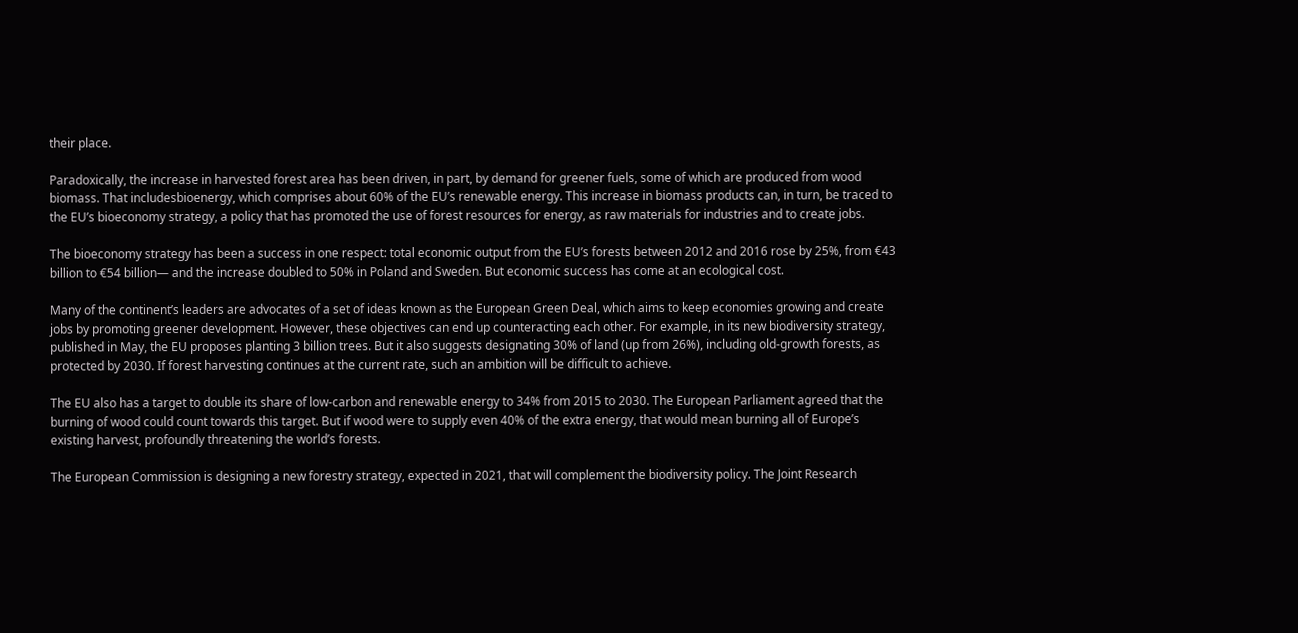their place.

Paradoxically, the increase in harvested forest area has been driven, in part, by demand for greener fuels, some of which are produced from wood biomass. That includesbioenergy, which comprises about 60% of the EU’s renewable energy. This increase in biomass products can, in turn, be traced to the EU’s bioeconomy strategy, a policy that has promoted the use of forest resources for energy, as raw materials for industries and to create jobs.

The bioeconomy strategy has been a success in one respect: total economic output from the EU’s forests between 2012 and 2016 rose by 25%, from €43 billion to €54 billion— and the increase doubled to 50% in Poland and Sweden. But economic success has come at an ecological cost.

Many of the continent’s leaders are advocates of a set of ideas known as the European Green Deal, which aims to keep economies growing and create jobs by promoting greener development. However, these objectives can end up counteracting each other. For example, in its new biodiversity strategy, published in May, the EU proposes planting 3 billion trees. But it also suggests designating 30% of land (up from 26%), including old-growth forests, as protected by 2030. If forest harvesting continues at the current rate, such an ambition will be difficult to achieve.

The EU also has a target to double its share of low-carbon and renewable energy to 34% from 2015 to 2030. The European Parliament agreed that the burning of wood could count towards this target. But if wood were to supply even 40% of the extra energy, that would mean burning all of Europe’s existing harvest, profoundly threatening the world’s forests.

The European Commission is designing a new forestry strategy, expected in 2021, that will complement the biodiversity policy. The Joint Research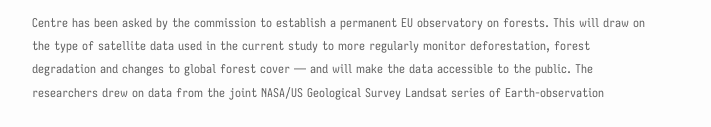Centre has been asked by the commission to establish a permanent EU observatory on forests. This will draw on the type of satellite data used in the current study to more regularly monitor deforestation, forest degradation and changes to global forest cover — and will make the data accessible to the public. The researchers drew on data from the joint NASA/US Geological Survey Landsat series of Earth-observation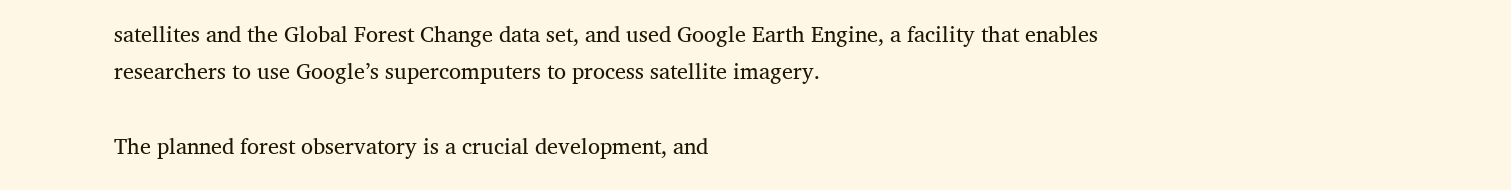satellites and the Global Forest Change data set, and used Google Earth Engine, a facility that enables researchers to use Google’s supercomputers to process satellite imagery.

The planned forest observatory is a crucial development, and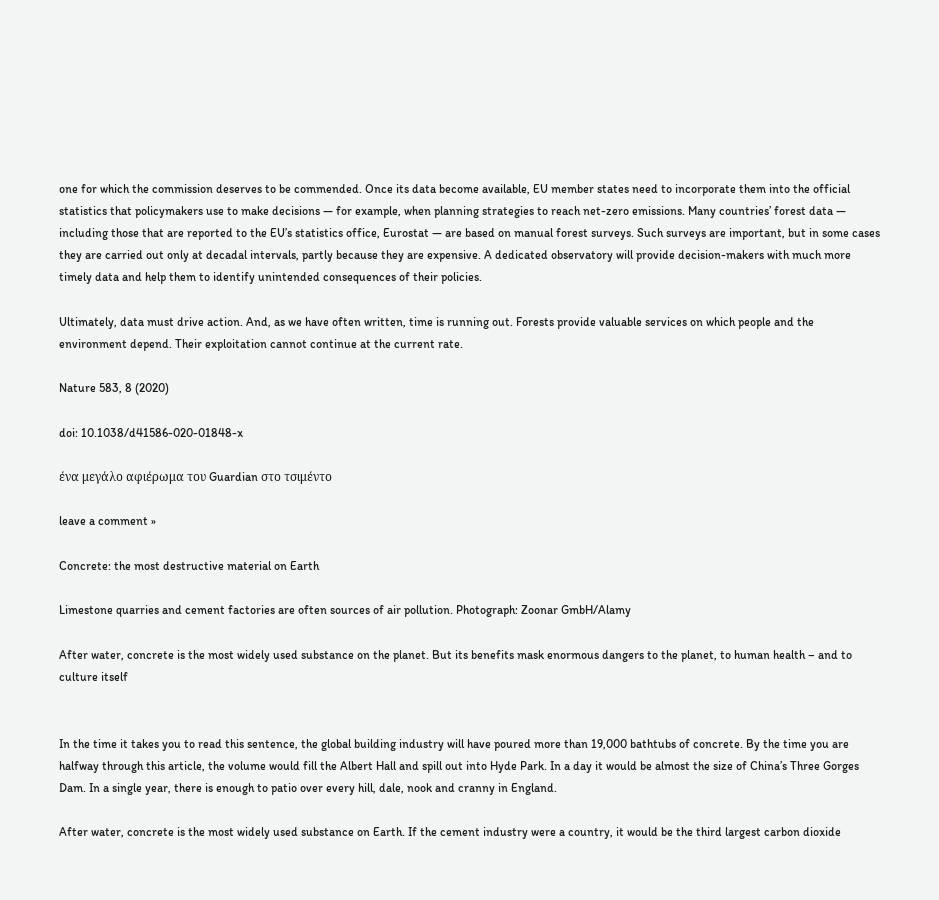one for which the commission deserves to be commended. Once its data become available, EU member states need to incorporate them into the official statistics that policymakers use to make decisions — for example, when planning strategies to reach net-zero emissions. Many countries’ forest data — including those that are reported to the EU’s statistics office, Eurostat — are based on manual forest surveys. Such surveys are important, but in some cases they are carried out only at decadal intervals, partly because they are expensive. A dedicated observatory will provide decision-makers with much more timely data and help them to identify unintended consequences of their policies.

Ultimately, data must drive action. And, as we have often written, time is running out. Forests provide valuable services on which people and the environment depend. Their exploitation cannot continue at the current rate.

Nature 583, 8 (2020)

doi: 10.1038/d41586-020-01848-x

ένα μεγάλο αφιέρωμα του Guardian στο τσιμέντο

leave a comment »

Concrete: the most destructive material on Earth

Limestone quarries and cement factories are often sources of air pollution. Photograph: Zoonar GmbH/Alamy

After water, concrete is the most widely used substance on the planet. But its benefits mask enormous dangers to the planet, to human health – and to culture itself


In the time it takes you to read this sentence, the global building industry will have poured more than 19,000 bathtubs of concrete. By the time you are halfway through this article, the volume would fill the Albert Hall and spill out into Hyde Park. In a day it would be almost the size of China’s Three Gorges Dam. In a single year, there is enough to patio over every hill, dale, nook and cranny in England.

After water, concrete is the most widely used substance on Earth. If the cement industry were a country, it would be the third largest carbon dioxide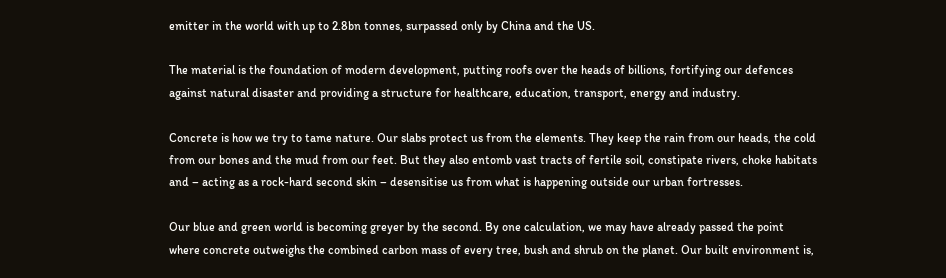emitter in the world with up to 2.8bn tonnes, surpassed only by China and the US.

The material is the foundation of modern development, putting roofs over the heads of billions, fortifying our defences against natural disaster and providing a structure for healthcare, education, transport, energy and industry.

Concrete is how we try to tame nature. Our slabs protect us from the elements. They keep the rain from our heads, the cold from our bones and the mud from our feet. But they also entomb vast tracts of fertile soil, constipate rivers, choke habitats and – acting as a rock-hard second skin – desensitise us from what is happening outside our urban fortresses.

Our blue and green world is becoming greyer by the second. By one calculation, we may have already passed the point where concrete outweighs the combined carbon mass of every tree, bush and shrub on the planet. Our built environment is,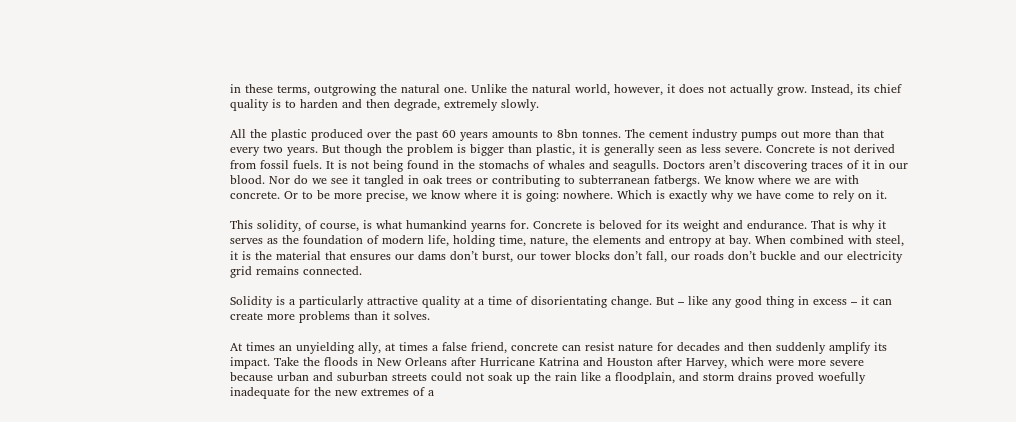in these terms, outgrowing the natural one. Unlike the natural world, however, it does not actually grow. Instead, its chief quality is to harden and then degrade, extremely slowly.

All the plastic produced over the past 60 years amounts to 8bn tonnes. The cement industry pumps out more than that every two years. But though the problem is bigger than plastic, it is generally seen as less severe. Concrete is not derived from fossil fuels. It is not being found in the stomachs of whales and seagulls. Doctors aren’t discovering traces of it in our blood. Nor do we see it tangled in oak trees or contributing to subterranean fatbergs. We know where we are with concrete. Or to be more precise, we know where it is going: nowhere. Which is exactly why we have come to rely on it.

This solidity, of course, is what humankind yearns for. Concrete is beloved for its weight and endurance. That is why it serves as the foundation of modern life, holding time, nature, the elements and entropy at bay. When combined with steel, it is the material that ensures our dams don’t burst, our tower blocks don’t fall, our roads don’t buckle and our electricity grid remains connected.

Solidity is a particularly attractive quality at a time of disorientating change. But – like any good thing in excess – it can create more problems than it solves.

At times an unyielding ally, at times a false friend, concrete can resist nature for decades and then suddenly amplify its impact. Take the floods in New Orleans after Hurricane Katrina and Houston after Harvey, which were more severe because urban and suburban streets could not soak up the rain like a floodplain, and storm drains proved woefully inadequate for the new extremes of a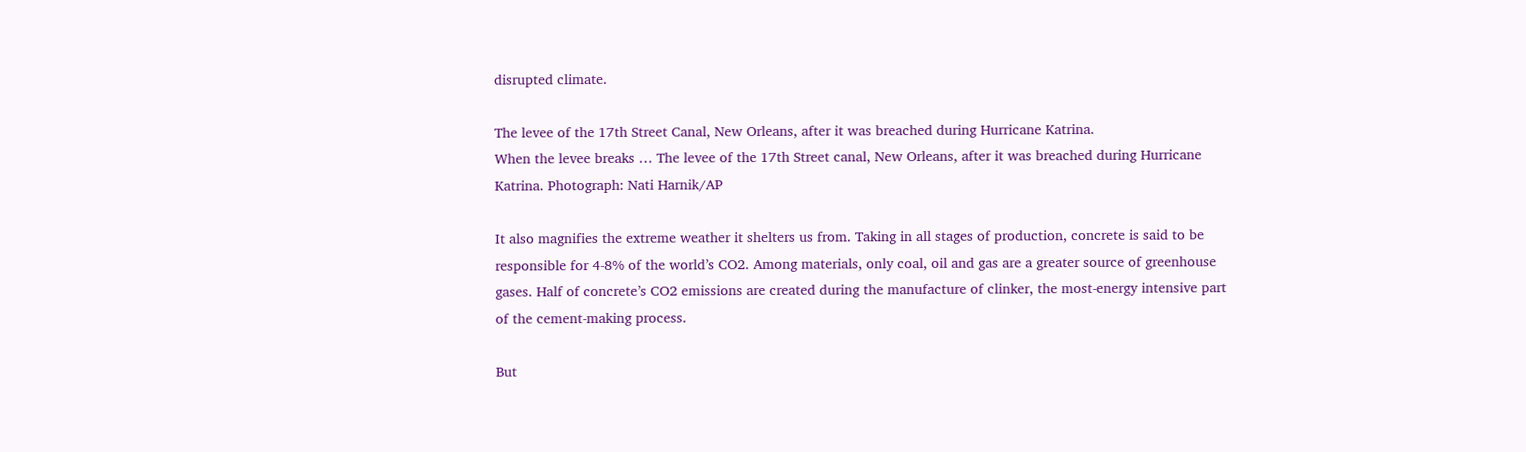disrupted climate.

The levee of the 17th Street Canal, New Orleans, after it was breached during Hurricane Katrina.
When the levee breaks … The levee of the 17th Street canal, New Orleans, after it was breached during Hurricane Katrina. Photograph: Nati Harnik/AP

It also magnifies the extreme weather it shelters us from. Taking in all stages of production, concrete is said to be responsible for 4-8% of the world’s CO2. Among materials, only coal, oil and gas are a greater source of greenhouse gases. Half of concrete’s CO2 emissions are created during the manufacture of clinker, the most-energy intensive part of the cement-making process.

But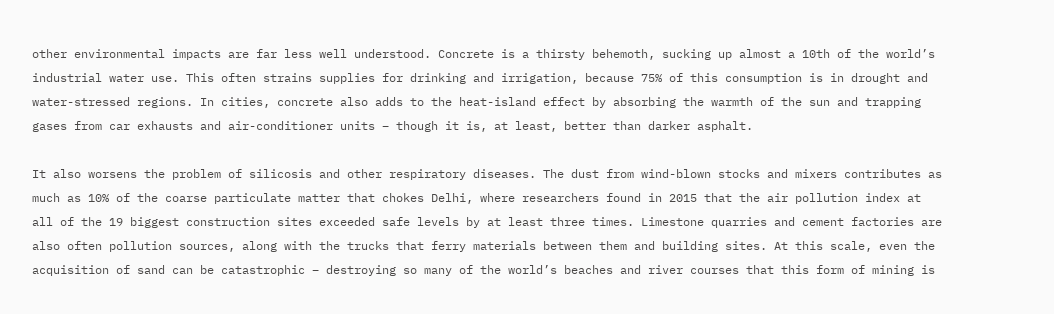other environmental impacts are far less well understood. Concrete is a thirsty behemoth, sucking up almost a 10th of the world’s industrial water use. This often strains supplies for drinking and irrigation, because 75% of this consumption is in drought and water-stressed regions. In cities, concrete also adds to the heat-island effect by absorbing the warmth of the sun and trapping gases from car exhausts and air-conditioner units – though it is, at least, better than darker asphalt.

It also worsens the problem of silicosis and other respiratory diseases. The dust from wind-blown stocks and mixers contributes as much as 10% of the coarse particulate matter that chokes Delhi, where researchers found in 2015 that the air pollution index at all of the 19 biggest construction sites exceeded safe levels by at least three times. Limestone quarries and cement factories are also often pollution sources, along with the trucks that ferry materials between them and building sites. At this scale, even the acquisition of sand can be catastrophic – destroying so many of the world’s beaches and river courses that this form of mining is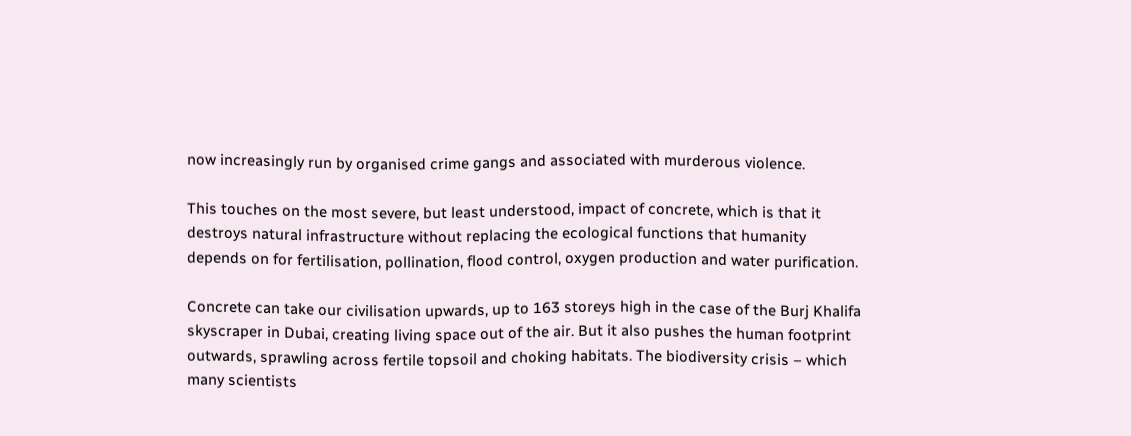now increasingly run by organised crime gangs and associated with murderous violence.

This touches on the most severe, but least understood, impact of concrete, which is that it destroys natural infrastructure without replacing the ecological functions that humanity depends on for fertilisation, pollination, flood control, oxygen production and water purification.

Concrete can take our civilisation upwards, up to 163 storeys high in the case of the Burj Khalifa skyscraper in Dubai, creating living space out of the air. But it also pushes the human footprint outwards, sprawling across fertile topsoil and choking habitats. The biodiversity crisis – which many scientists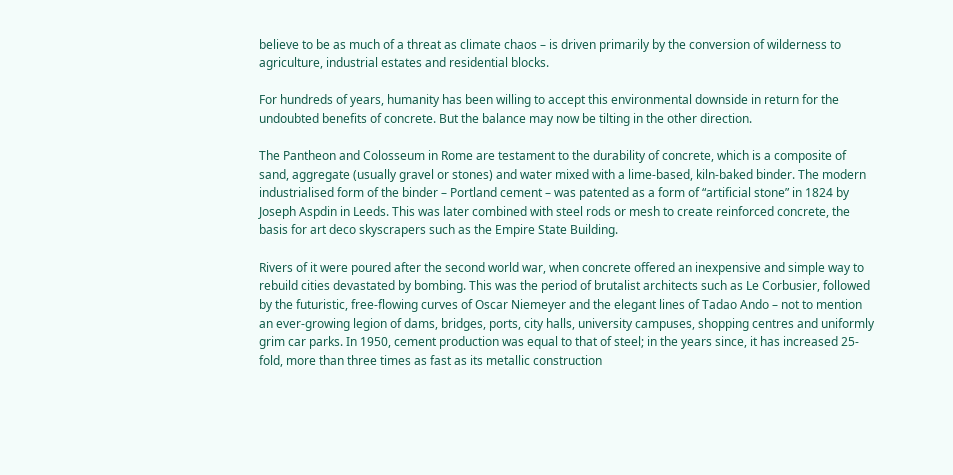believe to be as much of a threat as climate chaos – is driven primarily by the conversion of wilderness to agriculture, industrial estates and residential blocks.

For hundreds of years, humanity has been willing to accept this environmental downside in return for the undoubted benefits of concrete. But the balance may now be tilting in the other direction.

The Pantheon and Colosseum in Rome are testament to the durability of concrete, which is a composite of sand, aggregate (usually gravel or stones) and water mixed with a lime-based, kiln-baked binder. The modern industrialised form of the binder – Portland cement – was patented as a form of “artificial stone” in 1824 by Joseph Aspdin in Leeds. This was later combined with steel rods or mesh to create reinforced concrete, the basis for art deco skyscrapers such as the Empire State Building.

Rivers of it were poured after the second world war, when concrete offered an inexpensive and simple way to rebuild cities devastated by bombing. This was the period of brutalist architects such as Le Corbusier, followed by the futuristic, free-flowing curves of Oscar Niemeyer and the elegant lines of Tadao Ando – not to mention an ever-growing legion of dams, bridges, ports, city halls, university campuses, shopping centres and uniformly grim car parks. In 1950, cement production was equal to that of steel; in the years since, it has increased 25-fold, more than three times as fast as its metallic construction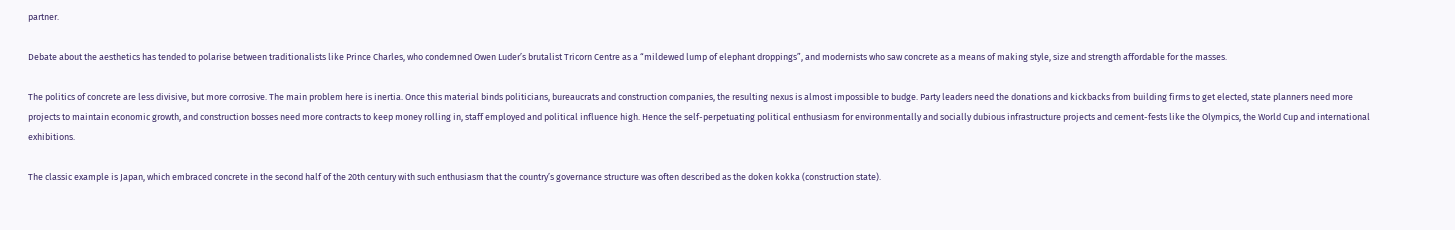partner.

Debate about the aesthetics has tended to polarise between traditionalists like Prince Charles, who condemned Owen Luder’s brutalist Tricorn Centre as a “mildewed lump of elephant droppings”, and modernists who saw concrete as a means of making style, size and strength affordable for the masses.

The politics of concrete are less divisive, but more corrosive. The main problem here is inertia. Once this material binds politicians, bureaucrats and construction companies, the resulting nexus is almost impossible to budge. Party leaders need the donations and kickbacks from building firms to get elected, state planners need more projects to maintain economic growth, and construction bosses need more contracts to keep money rolling in, staff employed and political influence high. Hence the self-perpetuating political enthusiasm for environmentally and socially dubious infrastructure projects and cement-fests like the Olympics, the World Cup and international exhibitions.

The classic example is Japan, which embraced concrete in the second half of the 20th century with such enthusiasm that the country’s governance structure was often described as the doken kokka (construction state).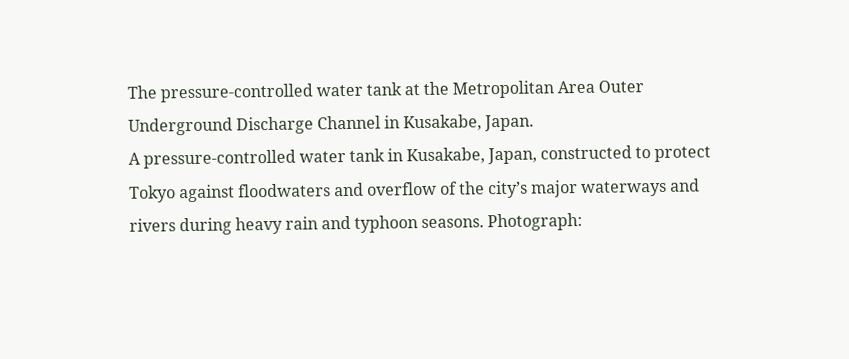The pressure-controlled water tank at the Metropolitan Area Outer Underground Discharge Channel in Kusakabe, Japan.
A pressure-controlled water tank in Kusakabe, Japan, constructed to protect Tokyo against floodwaters and overflow of the city’s major waterways and rivers during heavy rain and typhoon seasons. Photograph: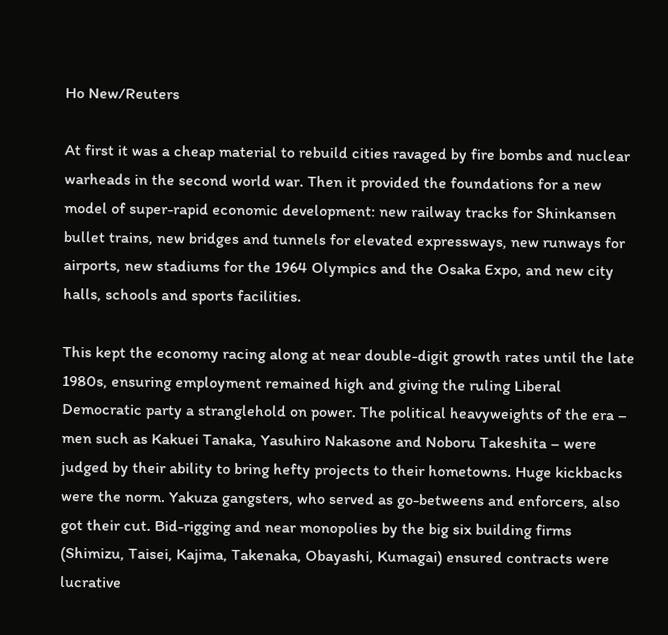Ho New/Reuters

At first it was a cheap material to rebuild cities ravaged by fire bombs and nuclear warheads in the second world war. Then it provided the foundations for a new model of super-rapid economic development: new railway tracks for Shinkansen bullet trains, new bridges and tunnels for elevated expressways, new runways for airports, new stadiums for the 1964 Olympics and the Osaka Expo, and new city halls, schools and sports facilities.

This kept the economy racing along at near double-digit growth rates until the late 1980s, ensuring employment remained high and giving the ruling Liberal Democratic party a stranglehold on power. The political heavyweights of the era – men such as Kakuei Tanaka, Yasuhiro Nakasone and Noboru Takeshita – were judged by their ability to bring hefty projects to their hometowns. Huge kickbacks were the norm. Yakuza gangsters, who served as go-betweens and enforcers, also got their cut. Bid-rigging and near monopolies by the big six building firms (Shimizu, Taisei, Kajima, Takenaka, Obayashi, Kumagai) ensured contracts were lucrative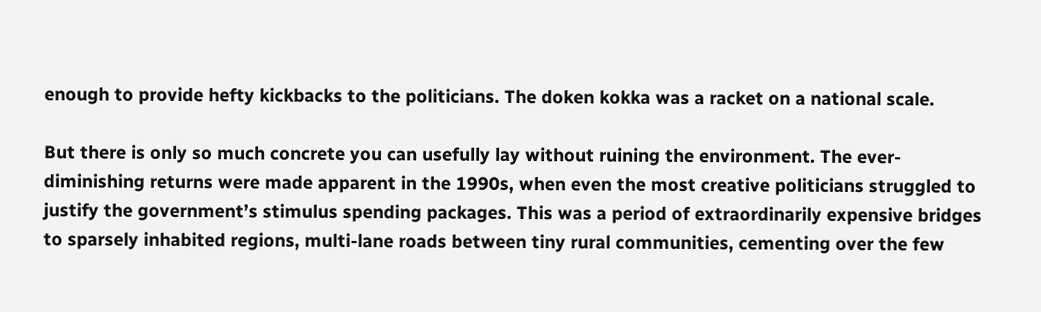enough to provide hefty kickbacks to the politicians. The doken kokka was a racket on a national scale.

But there is only so much concrete you can usefully lay without ruining the environment. The ever-diminishing returns were made apparent in the 1990s, when even the most creative politicians struggled to justify the government’s stimulus spending packages. This was a period of extraordinarily expensive bridges to sparsely inhabited regions, multi-lane roads between tiny rural communities, cementing over the few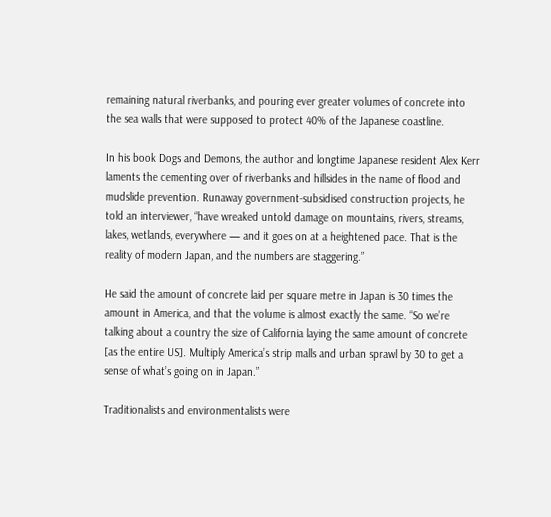remaining natural riverbanks, and pouring ever greater volumes of concrete into the sea walls that were supposed to protect 40% of the Japanese coastline.

In his book Dogs and Demons, the author and longtime Japanese resident Alex Kerr laments the cementing over of riverbanks and hillsides in the name of flood and mudslide prevention. Runaway government-subsidised construction projects, he told an interviewer, “have wreaked untold damage on mountains, rivers, streams, lakes, wetlands, everywhere — and it goes on at a heightened pace. That is the reality of modern Japan, and the numbers are staggering.”

He said the amount of concrete laid per square metre in Japan is 30 times the amount in America, and that the volume is almost exactly the same. “So we’re talking about a country the size of California laying the same amount of concrete [as the entire US]. Multiply America’s strip malls and urban sprawl by 30 to get a sense of what’s going on in Japan.”

Traditionalists and environmentalists were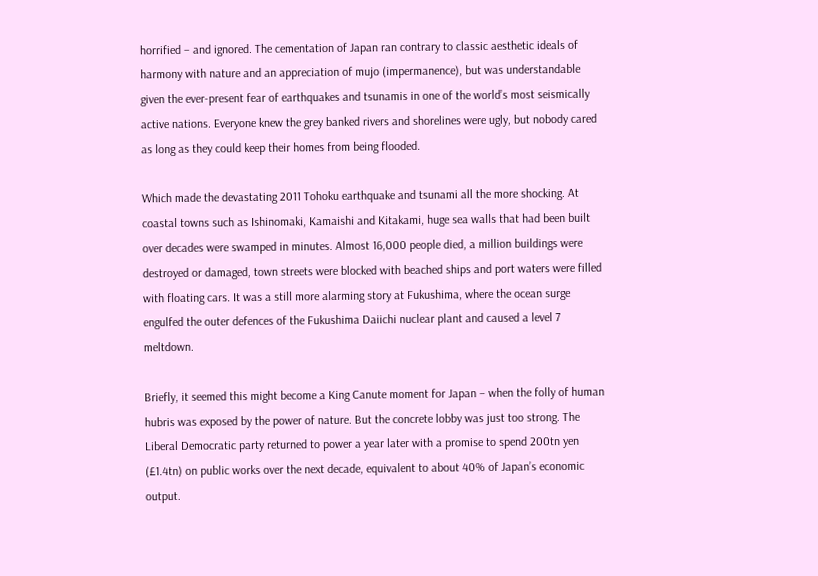horrified – and ignored. The cementation of Japan ran contrary to classic aesthetic ideals of harmony with nature and an appreciation of mujo (impermanence), but was understandable given the ever-present fear of earthquakes and tsunamis in one of the world’s most seismically active nations. Everyone knew the grey banked rivers and shorelines were ugly, but nobody cared as long as they could keep their homes from being flooded.

Which made the devastating 2011 Tohoku earthquake and tsunami all the more shocking. At coastal towns such as Ishinomaki, Kamaishi and Kitakami, huge sea walls that had been built over decades were swamped in minutes. Almost 16,000 people died, a million buildings were destroyed or damaged, town streets were blocked with beached ships and port waters were filled with floating cars. It was a still more alarming story at Fukushima, where the ocean surge engulfed the outer defences of the Fukushima Daiichi nuclear plant and caused a level 7 meltdown.

Briefly, it seemed this might become a King Canute moment for Japan – when the folly of human hubris was exposed by the power of nature. But the concrete lobby was just too strong. The Liberal Democratic party returned to power a year later with a promise to spend 200tn yen (£1.4tn) on public works over the next decade, equivalent to about 40% of Japan’s economic output.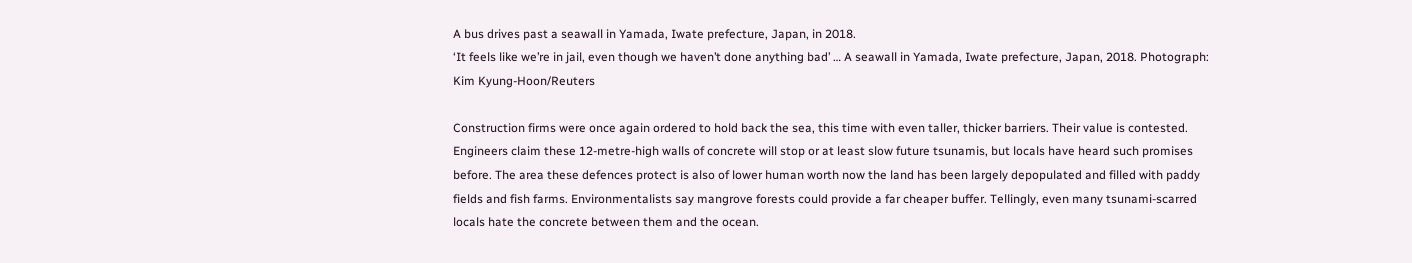A bus drives past a seawall in Yamada, Iwate prefecture, Japan, in 2018.
‘It feels like we’re in jail, even though we haven’t done anything bad’ … A seawall in Yamada, Iwate prefecture, Japan, 2018. Photograph: Kim Kyung-Hoon/Reuters

Construction firms were once again ordered to hold back the sea, this time with even taller, thicker barriers. Their value is contested. Engineers claim these 12-metre-high walls of concrete will stop or at least slow future tsunamis, but locals have heard such promises before. The area these defences protect is also of lower human worth now the land has been largely depopulated and filled with paddy fields and fish farms. Environmentalists say mangrove forests could provide a far cheaper buffer. Tellingly, even many tsunami-scarred locals hate the concrete between them and the ocean.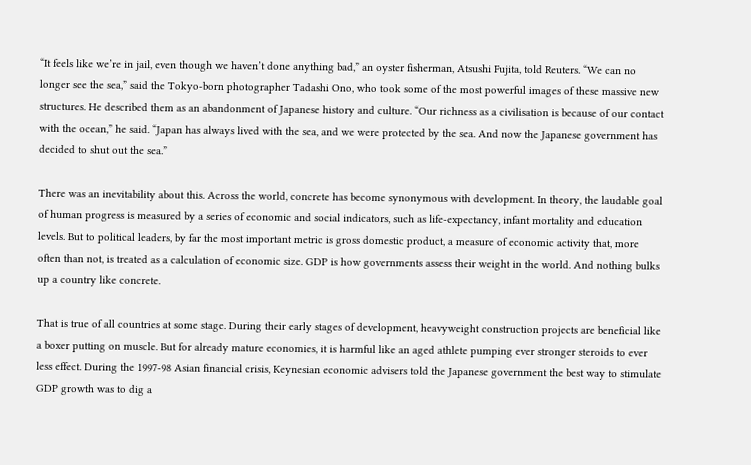“It feels like we’re in jail, even though we haven’t done anything bad,” an oyster fisherman, Atsushi Fujita, told Reuters. “We can no longer see the sea,” said the Tokyo-born photographer Tadashi Ono, who took some of the most powerful images of these massive new structures. He described them as an abandonment of Japanese history and culture. “Our richness as a civilisation is because of our contact with the ocean,” he said. “Japan has always lived with the sea, and we were protected by the sea. And now the Japanese government has decided to shut out the sea.”

There was an inevitability about this. Across the world, concrete has become synonymous with development. In theory, the laudable goal of human progress is measured by a series of economic and social indicators, such as life-expectancy, infant mortality and education levels. But to political leaders, by far the most important metric is gross domestic product, a measure of economic activity that, more often than not, is treated as a calculation of economic size. GDP is how governments assess their weight in the world. And nothing bulks up a country like concrete.

That is true of all countries at some stage. During their early stages of development, heavyweight construction projects are beneficial like a boxer putting on muscle. But for already mature economies, it is harmful like an aged athlete pumping ever stronger steroids to ever less effect. During the 1997-98 Asian financial crisis, Keynesian economic advisers told the Japanese government the best way to stimulate GDP growth was to dig a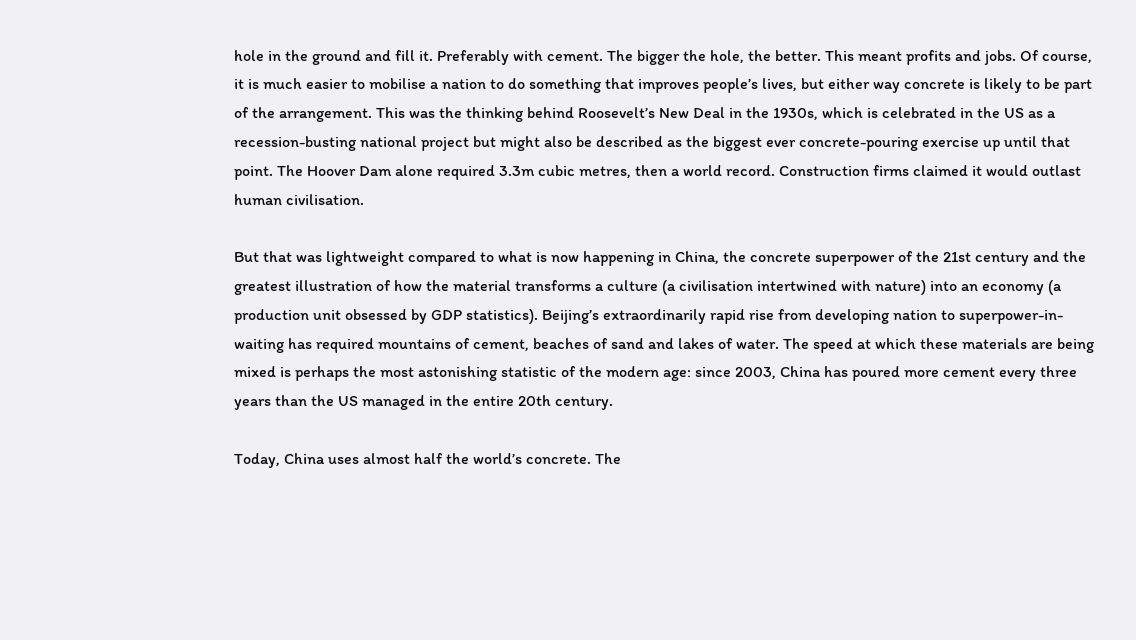hole in the ground and fill it. Preferably with cement. The bigger the hole, the better. This meant profits and jobs. Of course, it is much easier to mobilise a nation to do something that improves people’s lives, but either way concrete is likely to be part of the arrangement. This was the thinking behind Roosevelt’s New Deal in the 1930s, which is celebrated in the US as a recession-busting national project but might also be described as the biggest ever concrete-pouring exercise up until that point. The Hoover Dam alone required 3.3m cubic metres, then a world record. Construction firms claimed it would outlast human civilisation.

But that was lightweight compared to what is now happening in China, the concrete superpower of the 21st century and the greatest illustration of how the material transforms a culture (a civilisation intertwined with nature) into an economy (a production unit obsessed by GDP statistics). Beijing’s extraordinarily rapid rise from developing nation to superpower-in-waiting has required mountains of cement, beaches of sand and lakes of water. The speed at which these materials are being mixed is perhaps the most astonishing statistic of the modern age: since 2003, China has poured more cement every three years than the US managed in the entire 20th century.

Today, China uses almost half the world’s concrete. The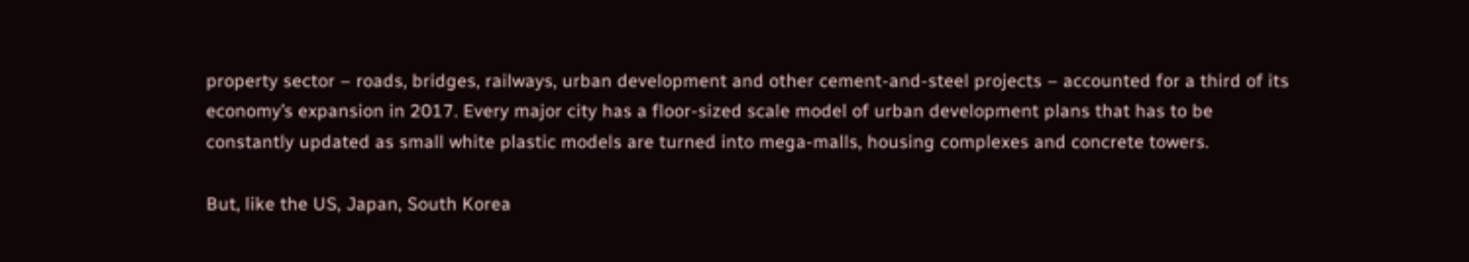property sector – roads, bridges, railways, urban development and other cement-and-steel projects – accounted for a third of its economy’s expansion in 2017. Every major city has a floor-sized scale model of urban development plans that has to be constantly updated as small white plastic models are turned into mega-malls, housing complexes and concrete towers.

But, like the US, Japan, South Korea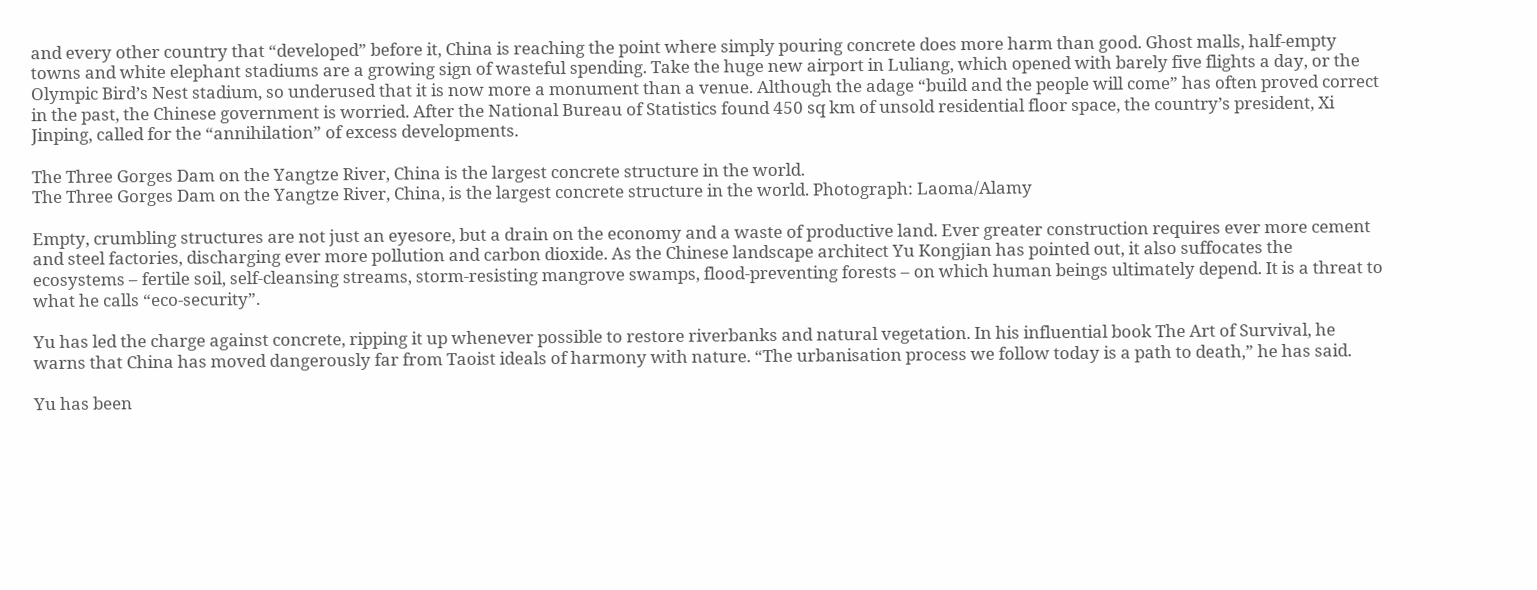and every other country that “developed” before it, China is reaching the point where simply pouring concrete does more harm than good. Ghost malls, half-empty towns and white elephant stadiums are a growing sign of wasteful spending. Take the huge new airport in Luliang, which opened with barely five flights a day, or the Olympic Bird’s Nest stadium, so underused that it is now more a monument than a venue. Although the adage “build and the people will come” has often proved correct in the past, the Chinese government is worried. After the National Bureau of Statistics found 450 sq km of unsold residential floor space, the country’s president, Xi Jinping, called for the “annihilation” of excess developments.

The Three Gorges Dam on the Yangtze River, China is the largest concrete structure in the world.
The Three Gorges Dam on the Yangtze River, China, is the largest concrete structure in the world. Photograph: Laoma/Alamy

Empty, crumbling structures are not just an eyesore, but a drain on the economy and a waste of productive land. Ever greater construction requires ever more cement and steel factories, discharging ever more pollution and carbon dioxide. As the Chinese landscape architect Yu Kongjian has pointed out, it also suffocates the ecosystems – fertile soil, self-cleansing streams, storm-resisting mangrove swamps, flood-preventing forests – on which human beings ultimately depend. It is a threat to what he calls “eco-security”.

Yu has led the charge against concrete, ripping it up whenever possible to restore riverbanks and natural vegetation. In his influential book The Art of Survival, he warns that China has moved dangerously far from Taoist ideals of harmony with nature. “The urbanisation process we follow today is a path to death,” he has said.

Yu has been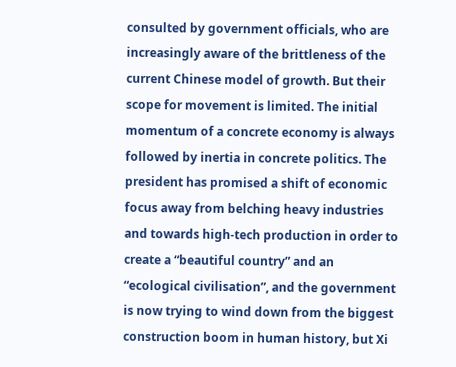consulted by government officials, who are increasingly aware of the brittleness of the current Chinese model of growth. But their scope for movement is limited. The initial momentum of a concrete economy is always followed by inertia in concrete politics. The president has promised a shift of economic focus away from belching heavy industries and towards high-tech production in order to create a “beautiful country” and an “ecological civilisation”, and the government is now trying to wind down from the biggest construction boom in human history, but Xi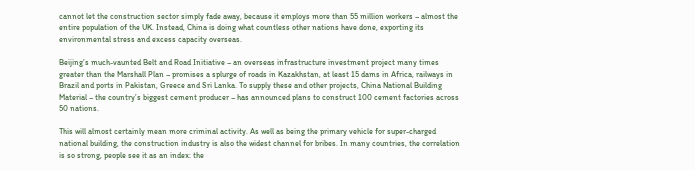cannot let the construction sector simply fade away, because it employs more than 55 million workers – almost the entire population of the UK. Instead, China is doing what countless other nations have done, exporting its environmental stress and excess capacity overseas.

Beijing’s much-vaunted Belt and Road Initiative – an overseas infrastructure investment project many times greater than the Marshall Plan – promises a splurge of roads in Kazakhstan, at least 15 dams in Africa, railways in Brazil and ports in Pakistan, Greece and Sri Lanka. To supply these and other projects, China National Building Material – the country’s biggest cement producer – has announced plans to construct 100 cement factories across 50 nations.

This will almost certainly mean more criminal activity. As well as being the primary vehicle for super-charged national building, the construction industry is also the widest channel for bribes. In many countries, the correlation is so strong, people see it as an index: the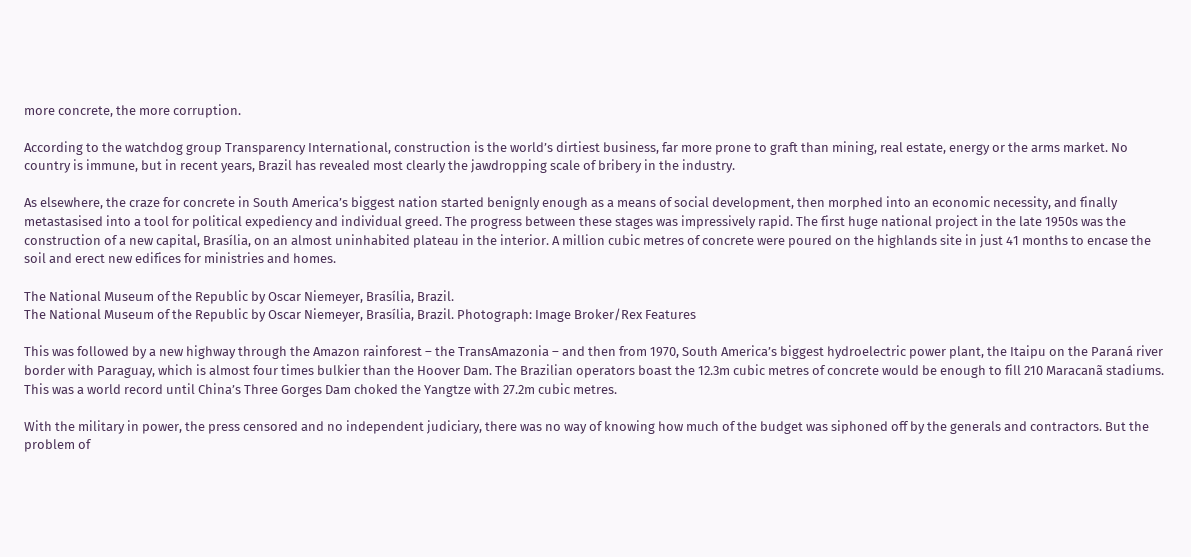more concrete, the more corruption.

According to the watchdog group Transparency International, construction is the world’s dirtiest business, far more prone to graft than mining, real estate, energy or the arms market. No country is immune, but in recent years, Brazil has revealed most clearly the jawdropping scale of bribery in the industry.

As elsewhere, the craze for concrete in South America’s biggest nation started benignly enough as a means of social development, then morphed into an economic necessity, and finally metastasised into a tool for political expediency and individual greed. The progress between these stages was impressively rapid. The first huge national project in the late 1950s was the construction of a new capital, Brasília, on an almost uninhabited plateau in the interior. A million cubic metres of concrete were poured on the highlands site in just 41 months to encase the soil and erect new edifices for ministries and homes.

The National Museum of the Republic by Oscar Niemeyer, Brasília, Brazil.
The National Museum of the Republic by Oscar Niemeyer, Brasília, Brazil. Photograph: Image Broker/Rex Features

This was followed by a new highway through the Amazon rainforest – the TransAmazonia – and then from 1970, South America’s biggest hydroelectric power plant, the Itaipu on the Paraná river border with Paraguay, which is almost four times bulkier than the Hoover Dam. The Brazilian operators boast the 12.3m cubic metres of concrete would be enough to fill 210 Maracanã stadiums. This was a world record until China’s Three Gorges Dam choked the Yangtze with 27.2m cubic metres.

With the military in power, the press censored and no independent judiciary, there was no way of knowing how much of the budget was siphoned off by the generals and contractors. But the problem of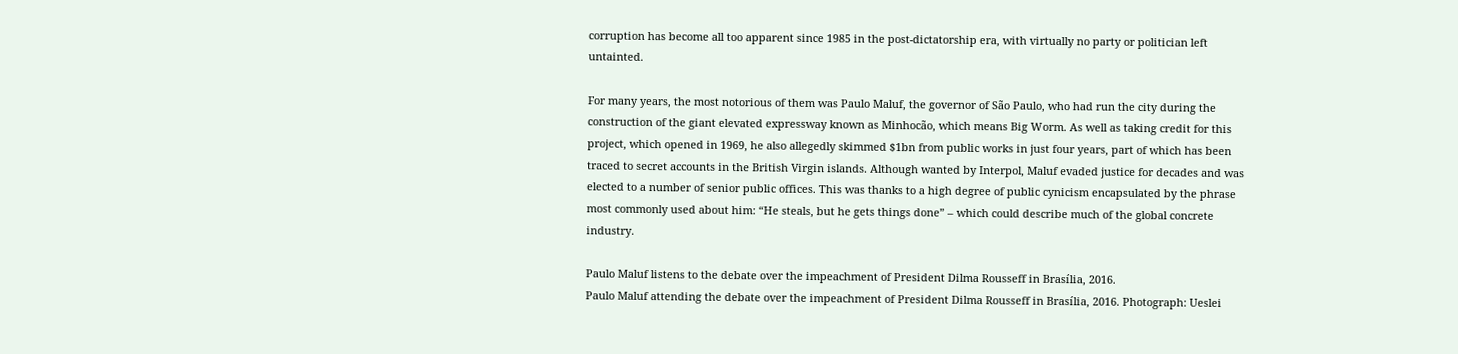corruption has become all too apparent since 1985 in the post-dictatorship era, with virtually no party or politician left untainted.

For many years, the most notorious of them was Paulo Maluf, the governor of São Paulo, who had run the city during the construction of the giant elevated expressway known as Minhocão, which means Big Worm. As well as taking credit for this project, which opened in 1969, he also allegedly skimmed $1bn from public works in just four years, part of which has been traced to secret accounts in the British Virgin islands. Although wanted by Interpol, Maluf evaded justice for decades and was elected to a number of senior public offices. This was thanks to a high degree of public cynicism encapsulated by the phrase most commonly used about him: “He steals, but he gets things done” – which could describe much of the global concrete industry.

Paulo Maluf listens to the debate over the impeachment of President Dilma Rousseff in Brasília, 2016.
Paulo Maluf attending the debate over the impeachment of President Dilma Rousseff in Brasília, 2016. Photograph: Ueslei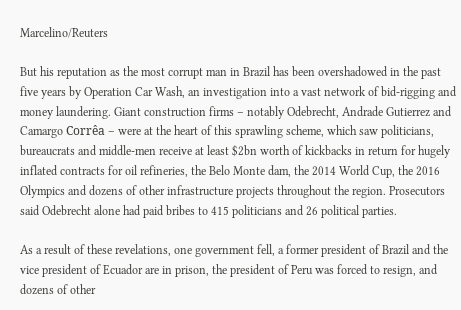Marcelino/Reuters

But his reputation as the most corrupt man in Brazil has been overshadowed in the past five years by Operation Car Wash, an investigation into a vast network of bid-rigging and money laundering. Giant construction firms – notably Odebrecht, Andrade Gutierrez and Camargo Corrêa – were at the heart of this sprawling scheme, which saw politicians, bureaucrats and middle-men receive at least $2bn worth of kickbacks in return for hugely inflated contracts for oil refineries, the Belo Monte dam, the 2014 World Cup, the 2016 Olympics and dozens of other infrastructure projects throughout the region. Prosecutors said Odebrecht alone had paid bribes to 415 politicians and 26 political parties.

As a result of these revelations, one government fell, a former president of Brazil and the vice president of Ecuador are in prison, the president of Peru was forced to resign, and dozens of other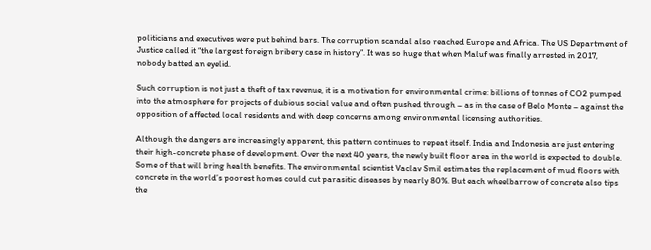politicians and executives were put behind bars. The corruption scandal also reached Europe and Africa. The US Department of Justice called it “the largest foreign bribery case in history”. It was so huge that when Maluf was finally arrested in 2017, nobody batted an eyelid.

Such corruption is not just a theft of tax revenue, it is a motivation for environmental crime: billions of tonnes of CO2 pumped into the atmosphere for projects of dubious social value and often pushed through – as in the case of Belo Monte – against the opposition of affected local residents and with deep concerns among environmental licensing authorities.

Although the dangers are increasingly apparent, this pattern continues to repeat itself. India and Indonesia are just entering their high-concrete phase of development. Over the next 40 years, the newly built floor area in the world is expected to double. Some of that will bring health benefits. The environmental scientist Vaclav Smil estimates the replacement of mud floors with concrete in the world’s poorest homes could cut parasitic diseases by nearly 80%. But each wheelbarrow of concrete also tips the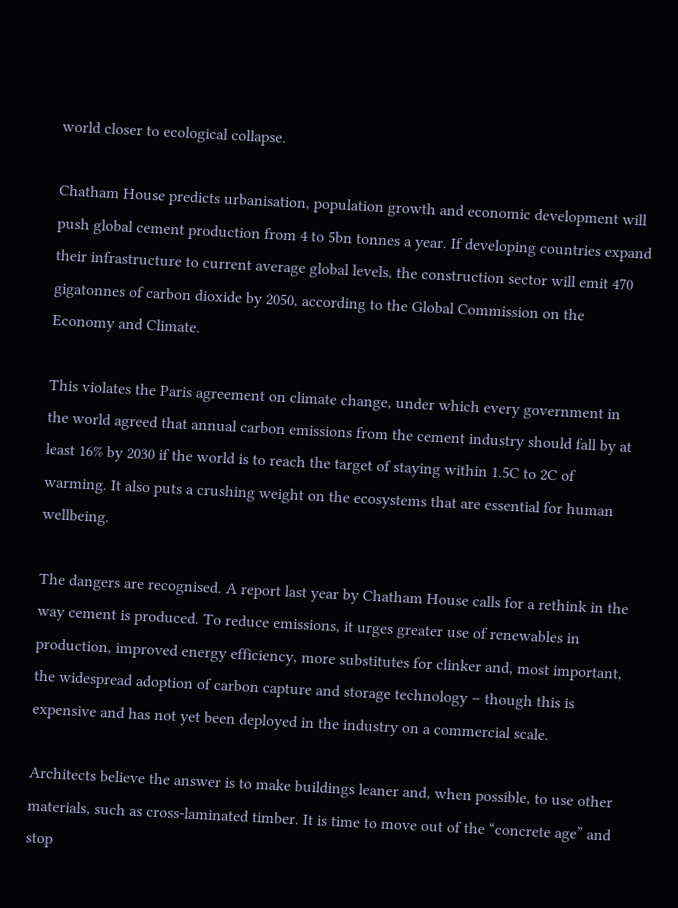world closer to ecological collapse.

Chatham House predicts urbanisation, population growth and economic development will push global cement production from 4 to 5bn tonnes a year. If developing countries expand their infrastructure to current average global levels, the construction sector will emit 470 gigatonnes of carbon dioxide by 2050, according to the Global Commission on the Economy and Climate.

This violates the Paris agreement on climate change, under which every government in the world agreed that annual carbon emissions from the cement industry should fall by at least 16% by 2030 if the world is to reach the target of staying within 1.5C to 2C of warming. It also puts a crushing weight on the ecosystems that are essential for human wellbeing.

The dangers are recognised. A report last year by Chatham House calls for a rethink in the way cement is produced. To reduce emissions, it urges greater use of renewables in production, improved energy efficiency, more substitutes for clinker and, most important, the widespread adoption of carbon capture and storage technology – though this is expensive and has not yet been deployed in the industry on a commercial scale.

Architects believe the answer is to make buildings leaner and, when possible, to use other materials, such as cross-laminated timber. It is time to move out of the “concrete age” and stop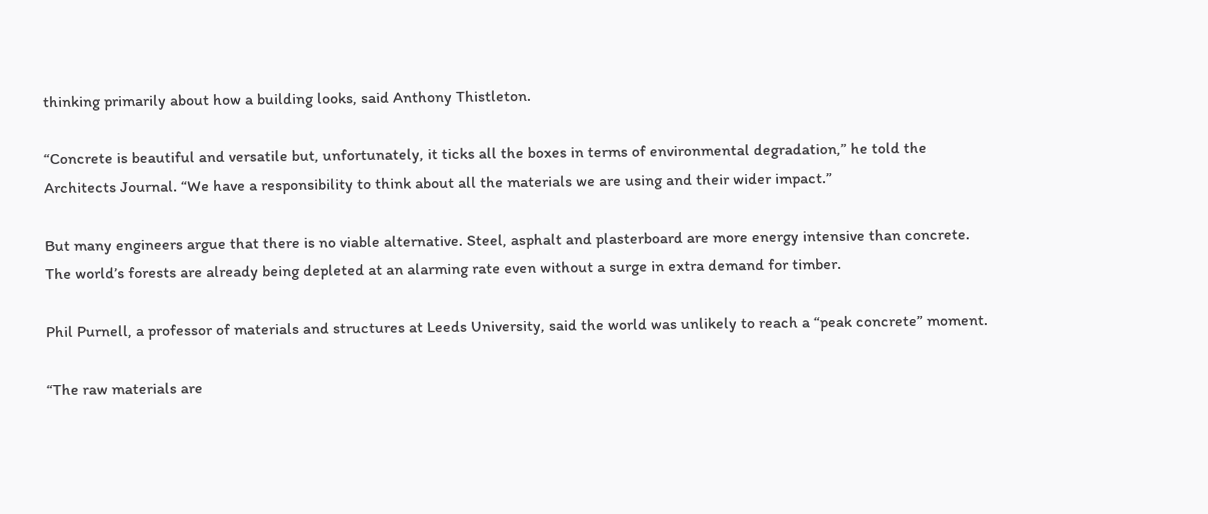thinking primarily about how a building looks, said Anthony Thistleton.

“Concrete is beautiful and versatile but, unfortunately, it ticks all the boxes in terms of environmental degradation,” he told the Architects Journal. “We have a responsibility to think about all the materials we are using and their wider impact.”

But many engineers argue that there is no viable alternative. Steel, asphalt and plasterboard are more energy intensive than concrete. The world’s forests are already being depleted at an alarming rate even without a surge in extra demand for timber.

Phil Purnell, a professor of materials and structures at Leeds University, said the world was unlikely to reach a “peak concrete” moment.

“The raw materials are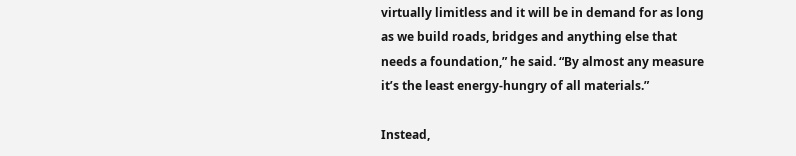virtually limitless and it will be in demand for as long as we build roads, bridges and anything else that needs a foundation,” he said. “By almost any measure it’s the least energy-hungry of all materials.”

Instead,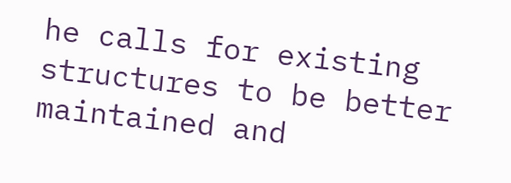he calls for existing structures to be better maintained and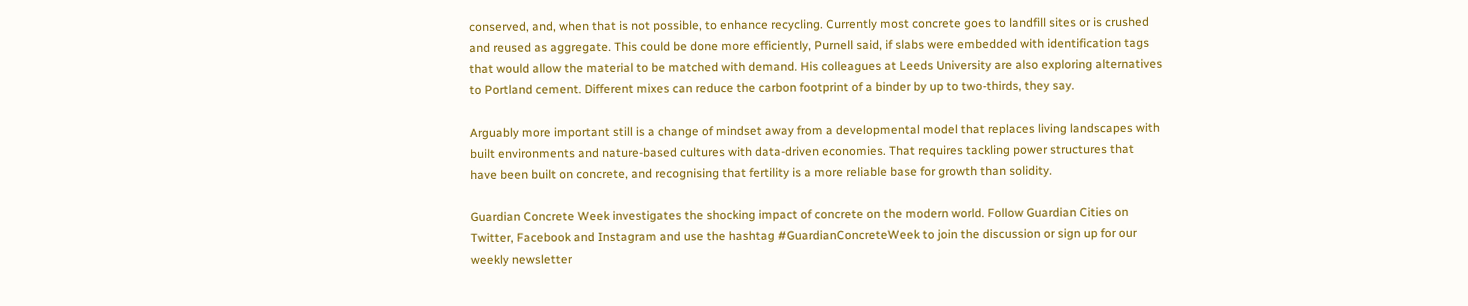conserved, and, when that is not possible, to enhance recycling. Currently most concrete goes to landfill sites or is crushed and reused as aggregate. This could be done more efficiently, Purnell said, if slabs were embedded with identification tags that would allow the material to be matched with demand. His colleagues at Leeds University are also exploring alternatives to Portland cement. Different mixes can reduce the carbon footprint of a binder by up to two-thirds, they say.

Arguably more important still is a change of mindset away from a developmental model that replaces living landscapes with built environments and nature-based cultures with data-driven economies. That requires tackling power structures that have been built on concrete, and recognising that fertility is a more reliable base for growth than solidity.

Guardian Concrete Week investigates the shocking impact of concrete on the modern world. Follow Guardian Cities on Twitter, Facebook and Instagram and use the hashtag #GuardianConcreteWeek to join the discussion or sign up for our weekly newsletter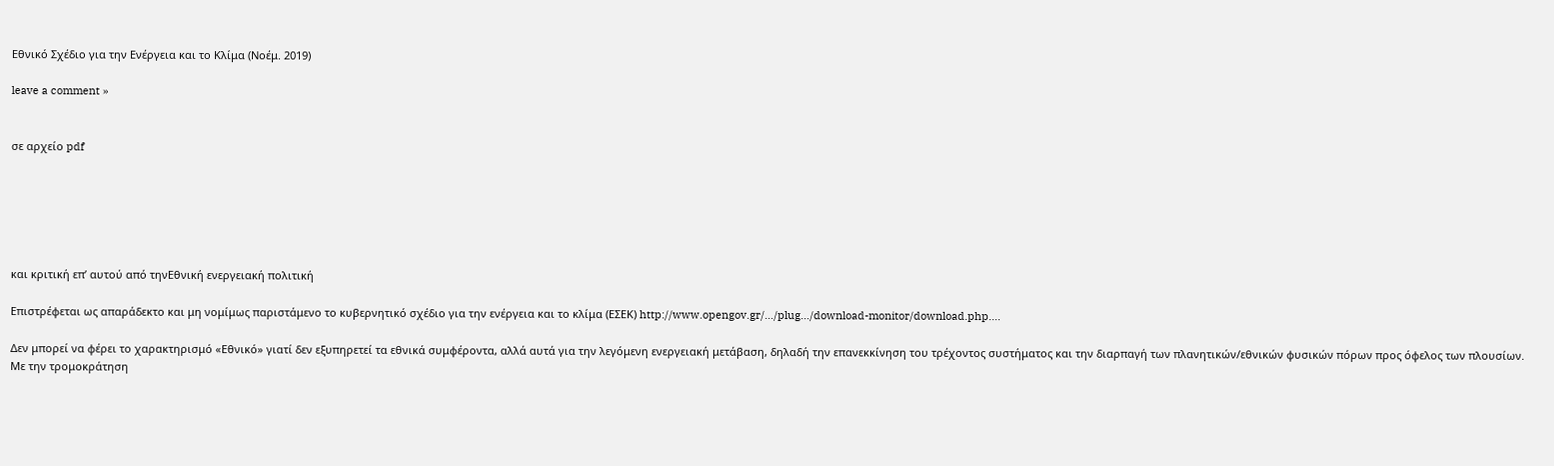Εθνικό Σχέδιο για την Ενέργεια και το Κλίμα (Νοέμ. 2019)

leave a comment »


σε αρχείο pdf






και κριτική επ’ αυτού από τηνΕθνική ενεργειακή πολιτική

Επιστρέφεται ως απαράδεκτο και μη νομίμως παριστάμενο το κυβερνητικό σχέδιο για την ενέργεια και το κλίμα (ΕΣΕΚ) http://www.opengov.gr/…/plug…/download-monitor/download.php….

Δεν μπορεί να φέρει το χαρακτηρισμό «Εθνικό» γιατί δεν εξυπηρετεί τα εθνικά συμφέροντα, αλλά αυτά για την λεγόμενη ενεργειακή μετάβαση, δηλαδή την επανεκκίνηση του τρέχοντος συστήματος και την διαρπαγή των πλανητικών/εθνικών φυσικών πόρων προς όφελος των πλουσίων. Με την τρομοκράτηση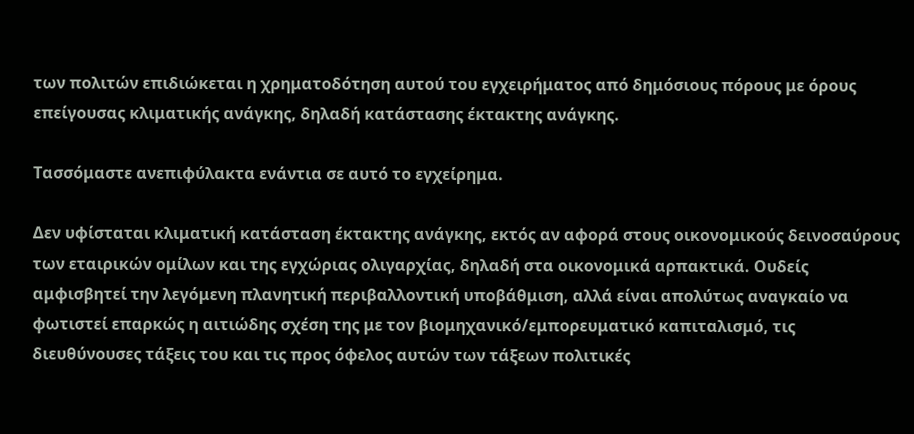των πολιτών επιδιώκεται η χρηματοδότηση αυτού του εγχειρήματος από δημόσιους πόρους με όρους επείγουσας κλιματικής ανάγκης, δηλαδή κατάστασης έκτακτης ανάγκης.

Τασσόμαστε ανεπιφύλακτα ενάντια σε αυτό το εγχείρημα.

Δεν υφίσταται κλιματική κατάσταση έκτακτης ανάγκης, εκτός αν αφορά στους οικονομικούς δεινοσαύρους των εταιρικών ομίλων και της εγχώριας ολιγαρχίας, δηλαδή στα οικονομικά αρπακτικά. Ουδείς αμφισβητεί την λεγόμενη πλανητική περιβαλλοντική υποβάθμιση, αλλά είναι απολύτως αναγκαίο να φωτιστεί επαρκώς η αιτιώδης σχέση της με τον βιομηχανικό/εμπορευματικό καπιταλισμό, τις διευθύνουσες τάξεις του και τις προς όφελος αυτών των τάξεων πολιτικές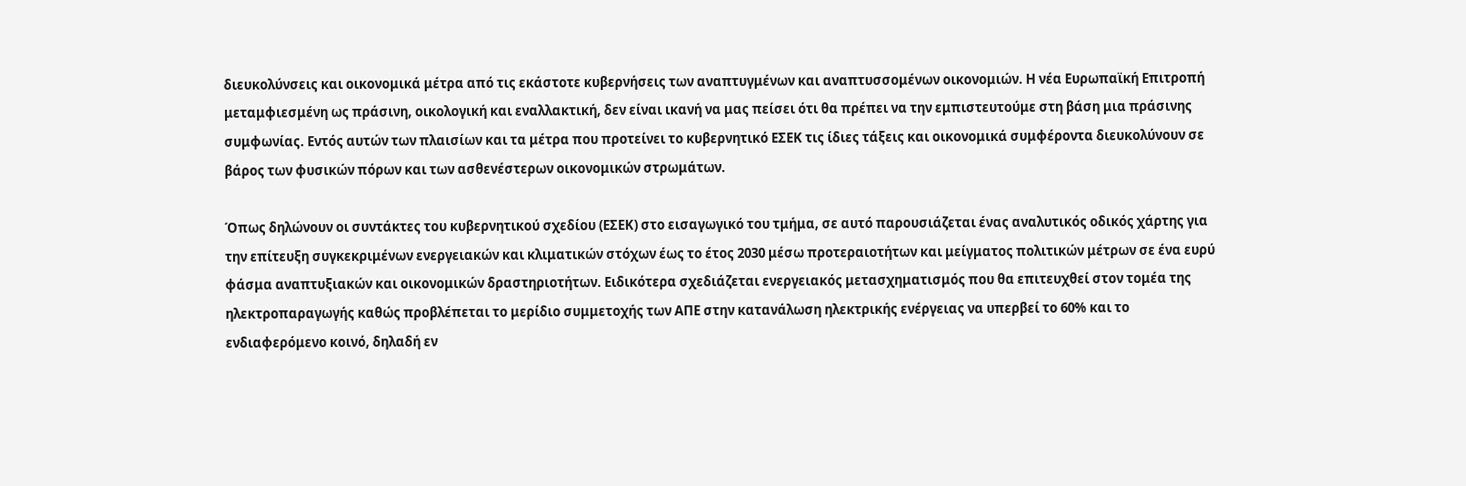διευκολύνσεις και οικονομικά μέτρα από τις εκάστοτε κυβερνήσεις των αναπτυγμένων και αναπτυσσομένων οικονομιών. Η νέα Ευρωπαϊκή Επιτροπή μεταμφιεσμένη ως πράσινη, οικολογική και εναλλακτική, δεν είναι ικανή να μας πείσει ότι θα πρέπει να την εμπιστευτούμε στη βάση μια πράσινης συμφωνίας. Εντός αυτών των πλαισίων και τα μέτρα που προτείνει το κυβερνητικό ΕΣΕΚ τις ίδιες τάξεις και οικονομικά συμφέροντα διευκολύνουν σε βάρος των φυσικών πόρων και των ασθενέστερων οικονομικών στρωμάτων.

Όπως δηλώνουν οι συντάκτες του κυβερνητικού σχεδίου (ΕΣΕΚ) στο εισαγωγικό του τμήμα, σε αυτό παρουσιάζεται ένας αναλυτικός οδικός χάρτης για την επίτευξη συγκεκριμένων ενεργειακών και κλιματικών στόχων έως το έτος 2030 μέσω προτεραιοτήτων και μείγματος πολιτικών μέτρων σε ένα ευρύ φάσμα αναπτυξιακών και οικονομικών δραστηριοτήτων. Ειδικότερα σχεδιάζεται ενεργειακός μετασχηματισμός που θα επιτευχθεί στον τομέα της ηλεκτροπαραγωγής καθώς προβλέπεται το μερίδιο συμμετοχής των ΑΠΕ στην κατανάλωση ηλεκτρικής ενέργειας να υπερβεί το 60% και το ενδιαφερόμενο κοινό, δηλαδή εν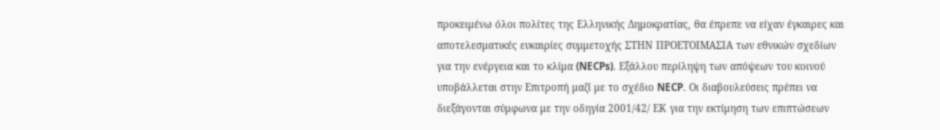προκειμένω όλοι πολίτες της Ελληνικής Δημοκρατίας, θα έπρεπε να είχαν έγκαιρες και αποτελεσματικές ευκαιρίες συμμετοχής ΣΤΗΝ ΠΡΟΕΤΟΙΜΑΣΙΑ των εθνικών σχεδίων για την ενέργεια και το κλίμα (NECPs). Εξάλλου περίληψη των απόψεων του κοινού υποβάλλεται στην Επιτροπή μαζί με το σχέδιο NECP. Οι διαβουλεύσεις πρέπει να διεξάγονται σύμφωνα με την οδηγία 2001/42/ EΚ για την εκτίμηση των επιπτώσεων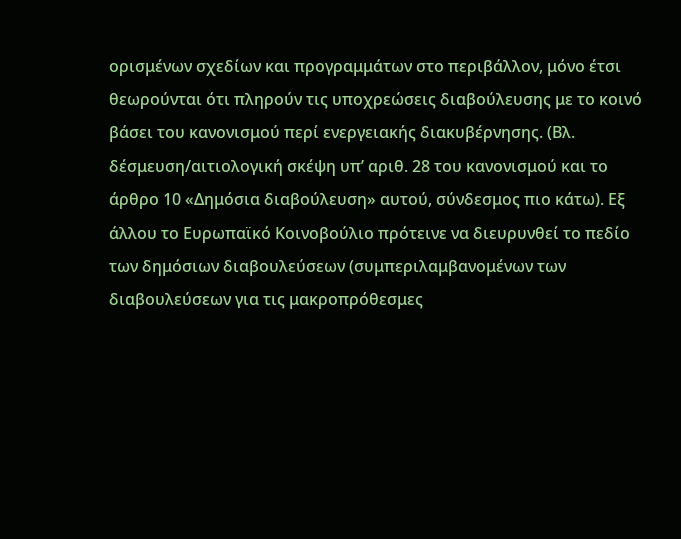ορισμένων σχεδίων και προγραμμάτων στο περιβάλλον, μόνο έτσι θεωρούνται ότι πληρούν τις υποχρεώσεις διαβούλευσης με το κοινό βάσει του κανονισμού περί ενεργειακής διακυβέρνησης. (Βλ. δέσμευση/αιτιολογική σκέψη υπ’ αριθ. 28 του κανονισμού και το άρθρο 10 «Δημόσια διαβούλευση» αυτού, σύνδεσμος πιο κάτω). Εξ άλλου το Ευρωπαϊκό Κοινοβούλιο πρότεινε να διευρυνθεί το πεδίο των δημόσιων διαβουλεύσεων (συμπεριλαμβανομένων των διαβουλεύσεων για τις μακροπρόθεσμες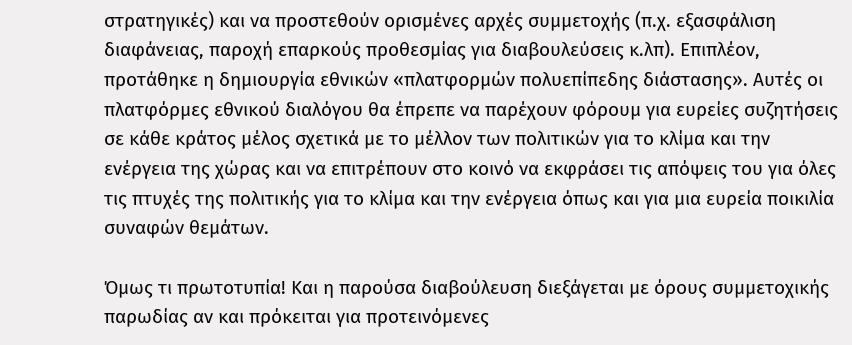στρατηγικές) και να προστεθούν ορισμένες αρχές συμμετοχής (π.χ. εξασφάλιση διαφάνειας, παροχή επαρκούς προθεσμίας για διαβουλεύσεις κ.λπ). Επιπλέον, προτάθηκε η δημιουργία εθνικών «πλατφορμών πολυεπίπεδης διάστασης». Αυτές οι πλατφόρμες εθνικού διαλόγου θα έπρεπε να παρέχουν φόρουμ για ευρείες συζητήσεις σε κάθε κράτος μέλος σχετικά με το μέλλον των πολιτικών για το κλίμα και την ενέργεια της χώρας και να επιτρέπουν στο κοινό να εκφράσει τις απόψεις του για όλες τις πτυχές της πολιτικής για το κλίμα και την ενέργεια όπως και για μια ευρεία ποικιλία συναφών θεμάτων.

Όμως τι πρωτοτυπία! Και η παρούσα διαβούλευση διεξάγεται με όρους συμμετοχικής παρωδίας αν και πρόκειται για προτεινόμενες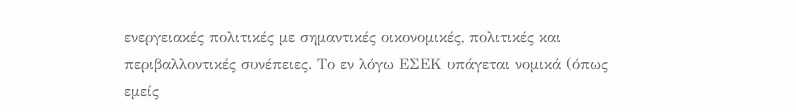ενεργειακές πολιτικές με σημαντικές οικονομικές, πολιτικές και περιβαλλοντικές συνέπειες. Το εν λόγω ΕΣΕΚ υπάγεται νομικά (όπως εμείς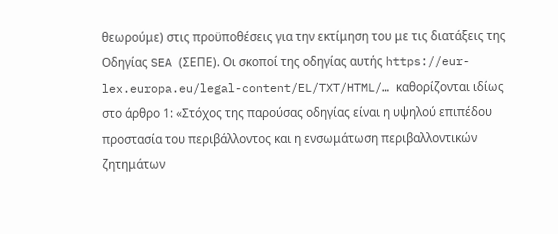θεωρούμε) στις προϋποθέσεις για την εκτίμηση του με τις διατάξεις της Οδηγίας SEA (ΣΕΠΕ). Οι σκοποί της οδηγίας αυτής https://eur-lex.europa.eu/legal-content/EL/TXT/HTML/… καθορίζονται ιδίως στο άρθρο 1: «Στόχος της παρούσας οδηγίας είναι η υψηλού επιπέδου προστασία του περιβάλλοντος και η ενσωμάτωση περιβαλλοντικών ζητημάτων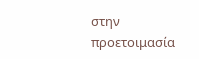στην προετοιμασία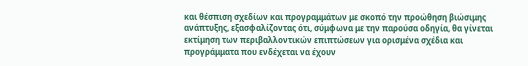και θέσπιση σχεδίων και προγραμμάτων με σκοπό την προώθηση βιώσιμης ανάπτυξης, εξασφαλίζοντας ότι, σύμφωνα με την παρούσα οδηγία, θα γίνεται εκτίμηση των περιβαλλοντικών επιπτώσεων για ορισμένα σχέδια και προγράμματα που ενδέχεται να έχουν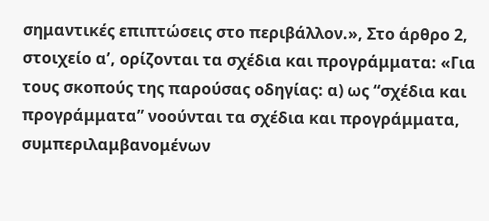σημαντικές επιπτώσεις στο περιβάλλον.», Στο άρθρο 2, στοιχείο αʹ, ορίζονται τα σχέδια και προγράμματα: «Για τους σκοπούς της παρούσας οδηγίας: α) ως “σχέδια και προγράμματα” νοούνται τα σχέδια και προγράμματα, συμπεριλαμβανομένων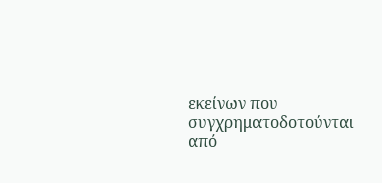εκείνων που συγχρηματοδοτούνται από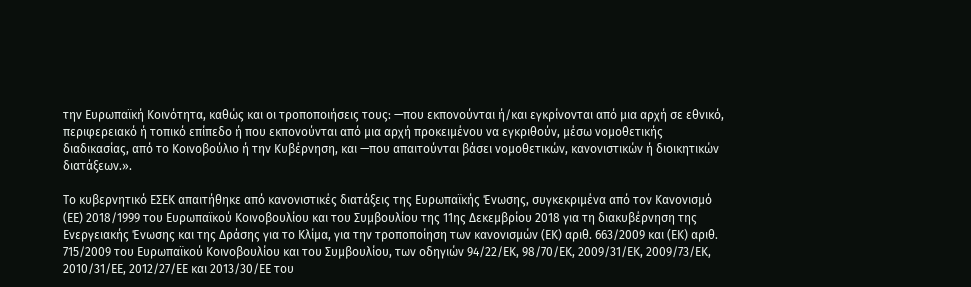την Ευρωπαϊκή Κοινότητα, καθώς και οι τροποποιήσεις τους: —που εκπονούνται ή/και εγκρίνονται από μια αρχή σε εθνικό, περιφερειακό ή τοπικό επίπεδο ή που εκπονούνται από μια αρχή προκειμένου να εγκριθούν, μέσω νομοθετικής διαδικασίας, από το Κοινοβούλιο ή την Κυβέρνηση, και —που απαιτούνται βάσει νομοθετικών, κανονιστικών ή διοικητικών διατάξεων.».

Το κυβερνητικό ΕΣΕΚ απαιτήθηκε από κανονιστικές διατάξεις της Ευρωπαϊκής Ένωσης, συγκεκριμένα από τον Κανονισμό (ΕΕ) 2018/1999 του Ευρωπαϊκού Κοινοβουλίου και του Συμβουλίου της 11ης Δεκεμβρίου 2018 για τη διακυβέρνηση της Ενεργειακής Ένωσης και της Δράσης για το Κλίμα, για την τροποποίηση των κανονισμών (ΕΚ) αριθ. 663/2009 και (ΕΚ) αριθ. 715/2009 του Ευρωπαϊκού Κοινοβουλίου και του Συμβουλίου, των οδηγιών 94/22/ΕΚ, 98/70/ΕΚ, 2009/31/ΕΚ, 2009/73/ΕΚ, 2010/31/ΕΕ, 2012/27/ΕΕ και 2013/30/ΕΕ του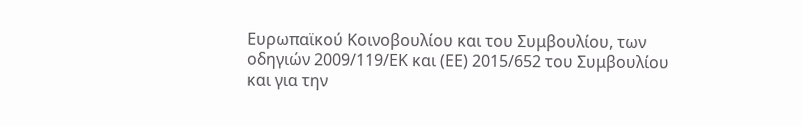Ευρωπαϊκού Κοινοβουλίου και του Συμβουλίου, των οδηγιών 2009/119/ΕΚ και (ΕΕ) 2015/652 του Συμβουλίου και για την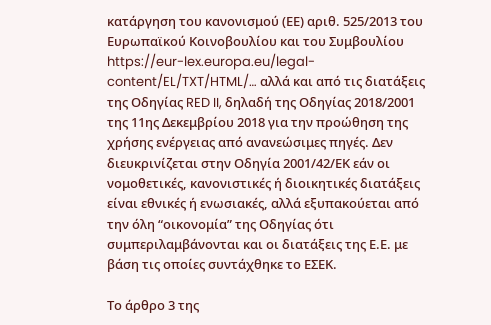κατάργηση του κανονισμού (ΕΕ) αριθ. 525/2013 του Ευρωπαϊκού Κοινοβουλίου και του Συμβουλίου https://eur-lex.europa.eu/legal-content/EL/TXT/HTML/… αλλά και από τις διατάξεις της Οδηγίας RED II, δηλαδή της Οδηγίας 2018/2001 της 11ης Δεκεμβρίου 2018 για την προώθηση της χρήσης ενέργειας από ανανεώσιμες πηγές. Δεν διευκρινίζεται στην Οδηγία 2001/42/ΕΚ εάν οι νομοθετικές, κανονιστικές ή διοικητικές διατάξεις είναι εθνικές ή ενωσιακές, αλλά εξυπακούεται από την όλη “οικονομία” της Οδηγίας ότι συμπεριλαμβάνονται και οι διατάξεις της Ε.Ε. με βάση τις οποίες συντάχθηκε το ΕΣΕΚ.

Το άρθρο 3 της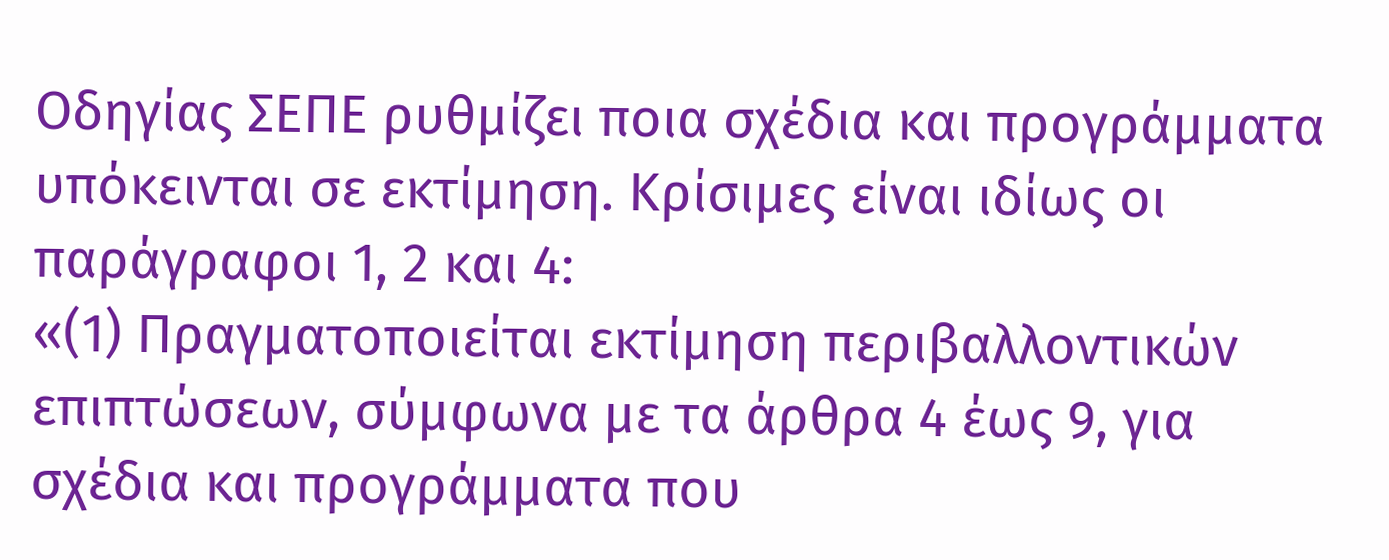Οδηγίας ΣΕΠΕ ρυθμίζει ποια σχέδια και προγράμματα υπόκεινται σε εκτίμηση. Κρίσιμες είναι ιδίως οι παράγραφοι 1, 2 και 4:
«(1) Πραγματοποιείται εκτίμηση περιβαλλοντικών επιπτώσεων, σύμφωνα με τα άρθρα 4 έως 9, για σχέδια και προγράμματα που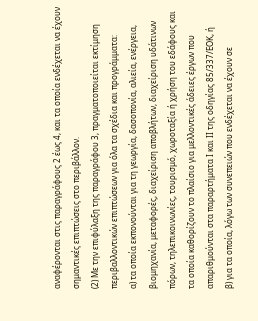αναφέρονται στις παραγράφους 2 έως 4, και τα οποία ενδέχεται να έχουν σημαντικές επιπτώσεις στο περιβάλλον.
(2) Με την επιφύλαξη της παραγράφου 3, πραγματοποιείται εκτίμηση περιβαλλοντικών επιπτώσεων για όλα τα σχέδια και προγράμματα:
α) τα οποία εκπονούνται για τη γεωργία, δασοπονία, αλιεία, ενέργεια, βιομηχανία, μεταφορές, διαχείριση αποβλήτων, διαχείριση υδάτινων πόρων, τηλεπικοινωνίες, τουρισμό, χωροταξία ή χρήση του εδάφους και τα οποία καθορίζουν το πλαίσιο για μελλοντικές άδειες έργων που απαριθμούνται στα παραρτήματα Ι και ΙΙ της οδηγίας 85/337/ΕΟΚ, ή
β) για τα οποία, λόγω των συνεπειών που ενδέχεται να έχουν σε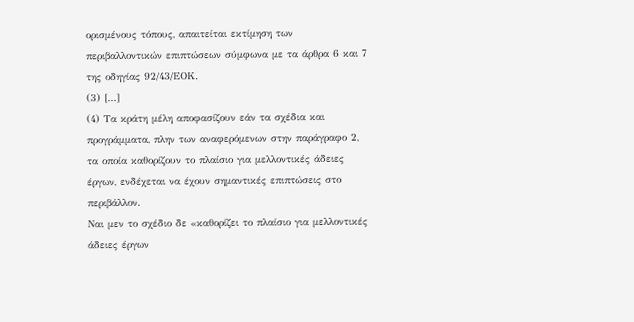ορισμένους τόπους, απαιτείται εκτίμηση των περιβαλλοντικών επιπτώσεων σύμφωνα με τα άρθρα 6 και 7 της οδηγίας 92/43/ΕΟΚ.
(3) […]
(4) Τα κράτη μέλη αποφασίζουν εάν τα σχέδια και προγράμματα, πλην των αναφερόμενων στην παράγραφο 2, τα οποία καθορίζουν το πλαίσιο για μελλοντικές άδειες έργων, ενδέχεται να έχουν σημαντικές επιπτώσεις στο περιβάλλον.
Ναι μεν το σχέδιο δε «καθορίζει το πλαίσιο για μελλοντικές άδειες έργων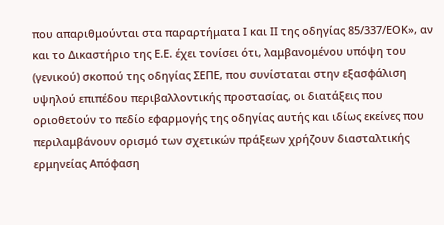που απαριθμούνται στα παραρτήματα Ι και ΙΙ της οδηγίας 85/337/ΕΟΚ», αν και το Δικαστήριο της Ε.Ε. έχει τονίσει ότι, λαμβανομένου υπόψη του (γενικού) σκοπού της οδηγίας ΣΕΠΕ, που συνίσταται στην εξασφάλιση υψηλού επιπέδου περιβαλλοντικής προστασίας, οι διατάξεις που οριοθετούν το πεδίο εφαρμογής της οδηγίας αυτής και ιδίως εκείνες που περιλαμβάνουν ορισμό των σχετικών πράξεων χρήζουν διασταλτικής ερμηνείας Απόφαση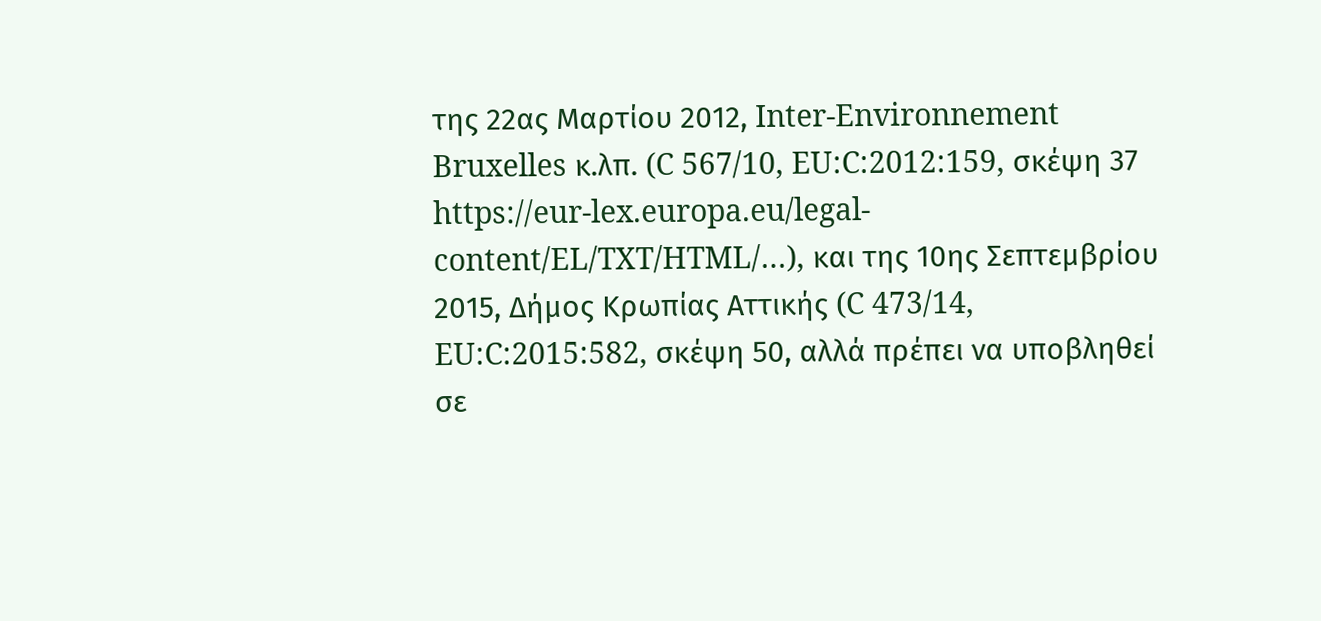της 22ας Μαρτίου 2012, Inter-Environnement Bruxelles κ.λπ. (C 567/10, EU:C:2012:159, σκέψη 37 https://eur-lex.europa.eu/legal-content/EL/TXT/HTML/…), και της 10ης Σεπτεμβρίου 2015, Δήμος Κρωπίας Αττικής (C 473/14, EU:C:2015:582, σκέψη 50, αλλά πρέπει να υποβληθεί σε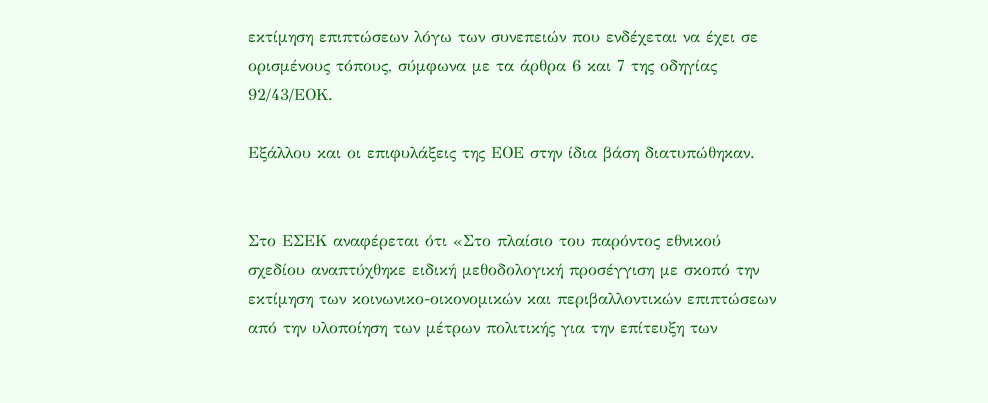εκτίμηση επιπτώσεων λόγω των συνεπειών που ενδέχεται να έχει σε ορισμένους τόπους, σύμφωνα με τα άρθρα 6 και 7 της οδηγίας 92/43/ΕΟΚ.

Εξάλλου και οι επιφυλάξεις της ΕΟΕ στην ίδια βάση διατυπώθηκαν.


Στο ΕΣΕΚ αναφέρεται ότι «Στο πλαίσιο του παρόντος εθνικού σχεδίου αναπτύχθηκε ειδική μεθοδολογική προσέγγιση με σκοπό την εκτίμηση των κοινωνικο-οικονομικών και περιβαλλοντικών επιπτώσεων από την υλοποίηση των μέτρων πολιτικής για την επίτευξη των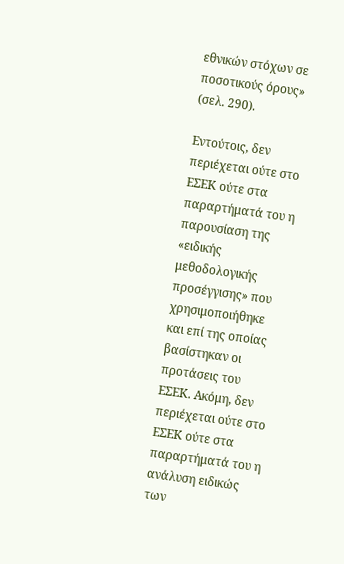εθνικών στόχων σε ποσοτικούς όρους» (σελ. 290).

Εντούτοις, δεν περιέχεται ούτε στο ΕΣΕΚ ούτε στα παραρτήματά του η παρουσίαση της «ειδικής μεθοδολογικής προσέγγισης» που χρησιμοποιήθηκε και επί της οποίας βασίστηκαν οι προτάσεις του ΕΣΕΚ. Ακόμη, δεν περιέχεται ούτε στο ΕΣΕΚ ούτε στα παραρτήματά του η ανάλυση ειδικώς των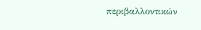περιβαλλοντικών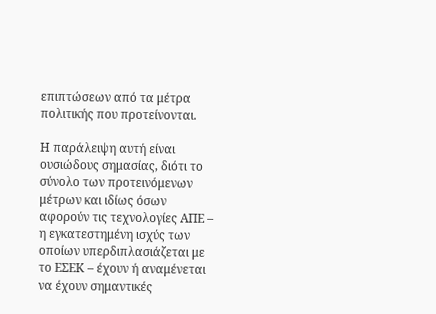επιπτώσεων από τα μέτρα πολιτικής που προτείνονται.

Η παράλειψη αυτή είναι ουσιώδους σημασίας, διότι το σύνολο των προτεινόμενων μέτρων και ιδίως όσων αφορούν τις τεχνολογίες ΑΠΕ – η εγκατεστημένη ισχύς των οποίων υπερδιπλασιάζεται με το ΕΣΕΚ – έχουν ή αναμένεται να έχουν σημαντικές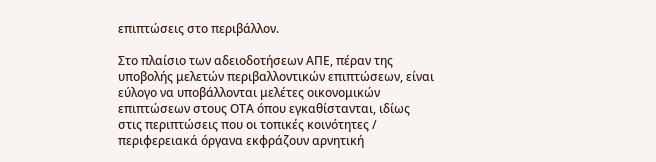επιπτώσεις στο περιβάλλον.

Στο πλαίσιο των αδειοδοτήσεων ΑΠΕ, πέραν της υποβολής μελετών περιβαλλοντικών επιπτώσεων, είναι εύλογο να υποβάλλονται μελέτες οικονομικών επιπτώσεων στους ΟΤΑ όπου εγκαθίστανται, ιδίως στις περιπτώσεις που οι τοπικές κοινότητες / περιφερειακά όργανα εκφράζουν αρνητική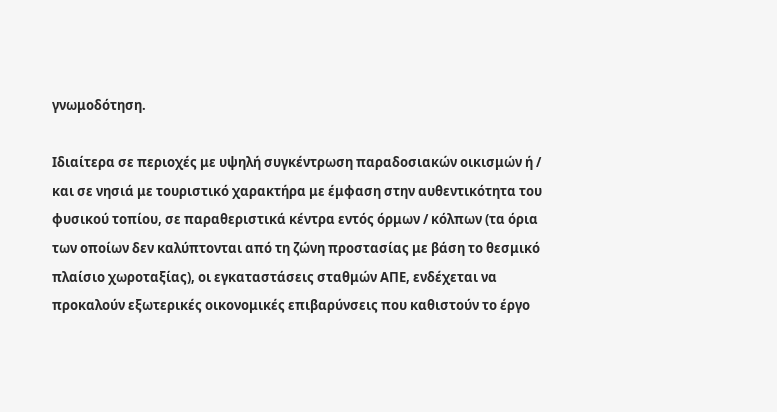γνωμοδότηση.

Ιδιαίτερα σε περιοχές με υψηλή συγκέντρωση παραδοσιακών οικισμών ή / και σε νησιά με τουριστικό χαρακτήρα με έμφαση στην αυθεντικότητα του φυσικού τοπίου, σε παραθεριστικά κέντρα εντός όρμων / κόλπων (τα όρια των οποίων δεν καλύπτονται από τη ζώνη προστασίας με βάση το θεσμικό πλαίσιο χωροταξίας), οι εγκαταστάσεις σταθμών ΑΠΕ, ενδέχεται να προκαλούν εξωτερικές οικονομικές επιβαρύνσεις που καθιστούν το έργο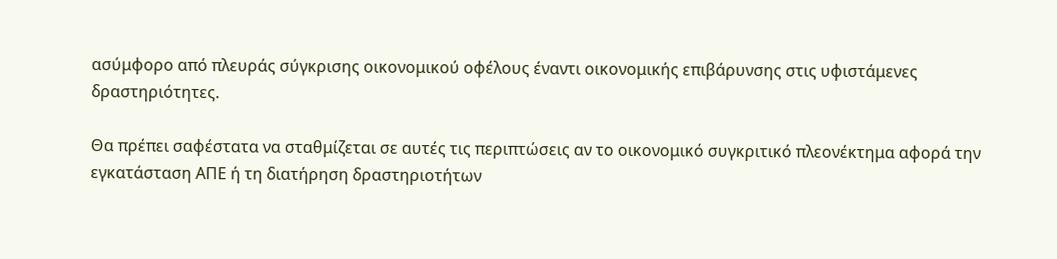ασύμφορο από πλευράς σύγκρισης οικονομικού οφέλους έναντι οικονομικής επιβάρυνσης στις υφιστάμενες δραστηριότητες.

Θα πρέπει σαφέστατα να σταθμίζεται σε αυτές τις περιπτώσεις αν το οικονομικό συγκριτικό πλεονέκτημα αφορά την εγκατάσταση ΑΠΕ ή τη διατήρηση δραστηριοτήτων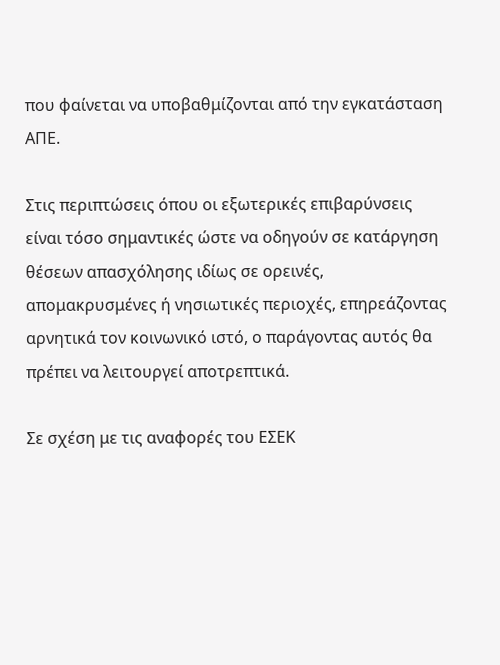που φαίνεται να υποβαθμίζονται από την εγκατάσταση ΑΠΕ.

Στις περιπτώσεις όπου οι εξωτερικές επιβαρύνσεις είναι τόσο σημαντικές ώστε να οδηγούν σε κατάργηση θέσεων απασχόλησης ιδίως σε ορεινές, απομακρυσμένες ή νησιωτικές περιοχές, επηρεάζοντας αρνητικά τον κοινωνικό ιστό, ο παράγοντας αυτός θα πρέπει να λειτουργεί αποτρεπτικά.

Σε σχέση με τις αναφορές του ΕΣΕΚ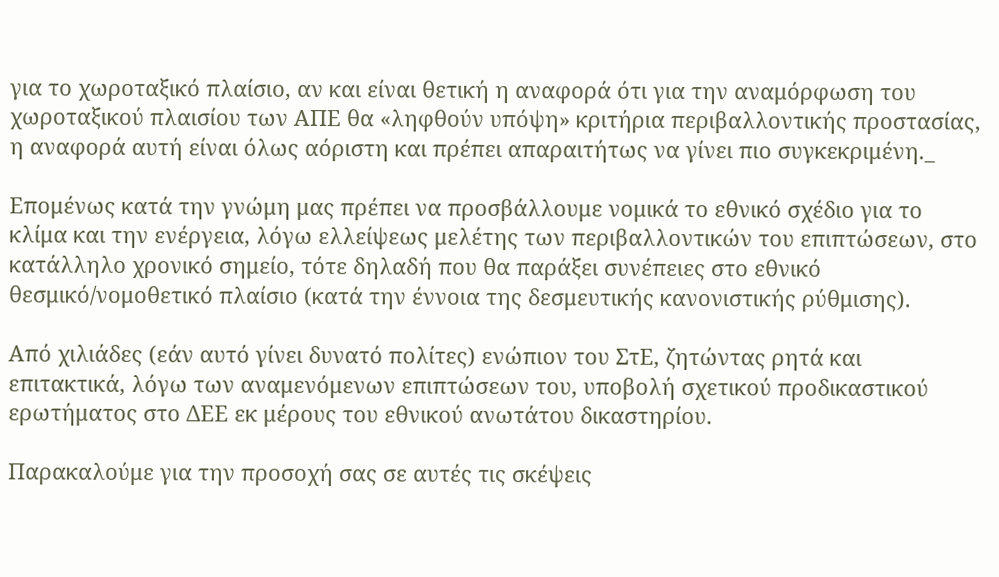για το χωροταξικό πλαίσιο, αν και είναι θετική η αναφορά ότι για την αναμόρφωση του χωροταξικού πλαισίου των ΑΠΕ θα «ληφθούν υπόψη» κριτήρια περιβαλλοντικής προστασίας, η αναφορά αυτή είναι όλως αόριστη και πρέπει απαραιτήτως να γίνει πιο συγκεκριμένη._

Επομένως κατά την γνώμη μας πρέπει να προσβάλλουμε νομικά το εθνικό σχέδιο για το κλίμα και την ενέργεια, λόγω ελλείψεως μελέτης των περιβαλλοντικών του επιπτώσεων, στο κατάλληλο χρονικό σημείο, τότε δηλαδή που θα παράξει συνέπειες στο εθνικό θεσμικό/νομοθετικό πλαίσιο (κατά την έννοια της δεσμευτικής κανονιστικής ρύθμισης).

Από χιλιάδες (εάν αυτό γίνει δυνατό πολίτες) ενώπιον του ΣτΕ, ζητώντας ρητά και επιτακτικά, λόγω των αναμενόμενων επιπτώσεων του, υποβολή σχετικού προδικαστικού ερωτήματος στο ΔΕΕ εκ μέρους του εθνικού ανωτάτου δικαστηρίου.

Παρακαλούμε για την προσοχή σας σε αυτές τις σκέψεις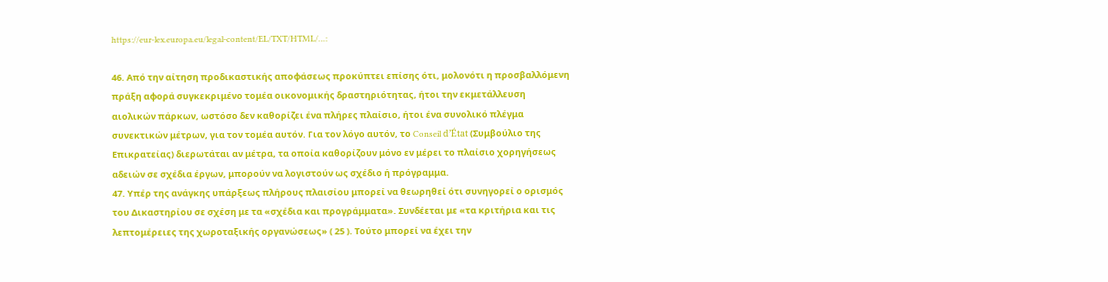https://eur-lex.europa.eu/legal-content/EL/TXT/HTML/…:

46. Από την αίτηση προδικαστικής αποφάσεως προκύπτει επίσης ότι, μολονότι η προσβαλλόμενη πράξη αφορά συγκεκριμένο τομέα οικονομικής δραστηριότητας, ήτοι την εκμετάλλευση αιολικών πάρκων, ωστόσο δεν καθορίζει ένα πλήρες πλαίσιο, ήτοι ένα συνολικό πλέγμα συνεκτικών μέτρων, για τον τομέα αυτόν. Για τον λόγο αυτόν, το Conseil d’État (Συμβούλιο της Επικρατείας) διερωτάται αν μέτρα, τα οποία καθορίζουν μόνο εν μέρει το πλαίσιο χορηγήσεως αδειών σε σχέδια έργων, μπορούν να λογιστούν ως σχέδιο ή πρόγραμμα.
47. Υπέρ της ανάγκης υπάρξεως πλήρους πλαισίου μπορεί να θεωρηθεί ότι συνηγορεί ο ορισμός του Δικαστηρίου σε σχέση με τα «σχέδια και προγράμματα». Συνδέεται με «τα κριτήρια και τις λεπτομέρειες της χωροταξικής οργανώσεως» ( 25 ). Τούτο μπορεί να έχει την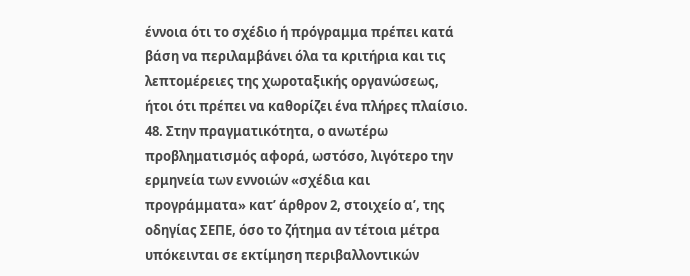έννοια ότι το σχέδιο ή πρόγραμμα πρέπει κατά βάση να περιλαμβάνει όλα τα κριτήρια και τις λεπτομέρειες της χωροταξικής οργανώσεως, ήτοι ότι πρέπει να καθορίζει ένα πλήρες πλαίσιο.
48. Στην πραγματικότητα, ο ανωτέρω προβληματισμός αφορά, ωστόσο, λιγότερο την ερμηνεία των εννοιών «σχέδια και προγράμματα» κατ’ άρθρον 2, στοιχείο αʹ, της οδηγίας ΣΕΠΕ, όσο το ζήτημα αν τέτοια μέτρα υπόκεινται σε εκτίμηση περιβαλλοντικών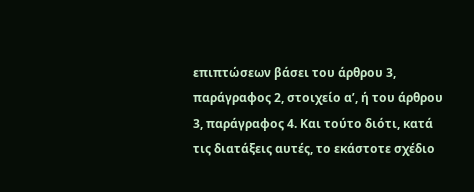επιπτώσεων βάσει του άρθρου 3, παράγραφος 2, στοιχείο αʹ, ή του άρθρου 3, παράγραφος 4. Και τούτο διότι, κατά τις διατάξεις αυτές, το εκάστοτε σχέδιο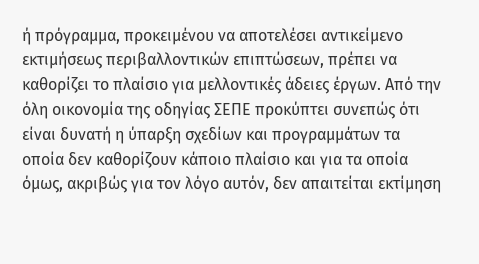ή πρόγραμμα, προκειμένου να αποτελέσει αντικείμενο εκτιμήσεως περιβαλλοντικών επιπτώσεων, πρέπει να καθορίζει το πλαίσιο για μελλοντικές άδειες έργων. Από την όλη οικονομία της οδηγίας ΣΕΠΕ προκύπτει συνεπώς ότι είναι δυνατή η ύπαρξη σχεδίων και προγραμμάτων τα οποία δεν καθορίζουν κάποιο πλαίσιο και για τα οποία όμως, ακριβώς για τον λόγο αυτόν, δεν απαιτείται εκτίμηση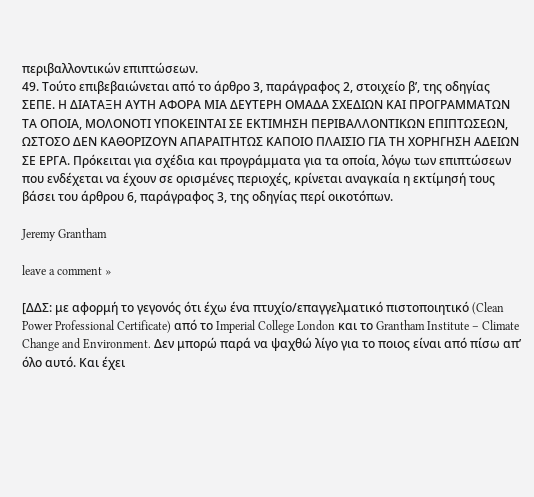περιβαλλοντικών επιπτώσεων.
49. Τούτο επιβεβαιώνεται από το άρθρο 3, παράγραφος 2, στοιχείο βʹ, της οδηγίας ΣΕΠΕ. Η ΔΙΑΤΑΞΗ ΑΥΤΗ ΑΦΟΡΑ ΜΙΑ ΔΕΥΤΕΡΗ ΟΜΑΔΑ ΣΧΕΔΙΩΝ ΚΑΙ ΠΡΟΓΡΑΜΜΑΤΩΝ ΤΑ ΟΠΟΙΑ, ΜΟΛΟΝΟΤΙ ΥΠΟΚΕΙΝΤΑΙ ΣΕ ΕΚΤΙΜΗΣΗ ΠΕΡΙΒΑΛΛΟΝΤΙΚΩΝ ΕΠΙΠΤΩΣΕΩΝ, ΩΣΤΟΣΟ ΔΕΝ ΚΑΘΟΡΙΖΟΥΝ ΑΠΑΡΑΙΤΗΤΩΣ ΚΑΠΟΙΟ ΠΛΑΙΣΙΟ ΓΙΑ ΤΗ ΧΟΡΗΓΗΣΗ ΑΔΕΙΩΝ ΣΕ ΕΡΓΑ. Πρόκειται για σχέδια και προγράμματα για τα οποία, λόγω των επιπτώσεων που ενδέχεται να έχουν σε ορισμένες περιοχές, κρίνεται αναγκαία η εκτίμησή τους βάσει του άρθρου 6, παράγραφος 3, της οδηγίας περί οικοτόπων.

Jeremy Grantham

leave a comment »

[ΔΔΣ: με αφορμή το γεγονός ότι έχω ένα πτυχίο/επαγγελματικό πιστοποιητικό (Clean Power Professional Certificate) από το Imperial College London και το Grantham Institute – Climate Change and Environment. Δεν μπορώ παρά να ψαχθώ λίγο για το ποιος είναι από πίσω απ’ όλο αυτό. Και έχει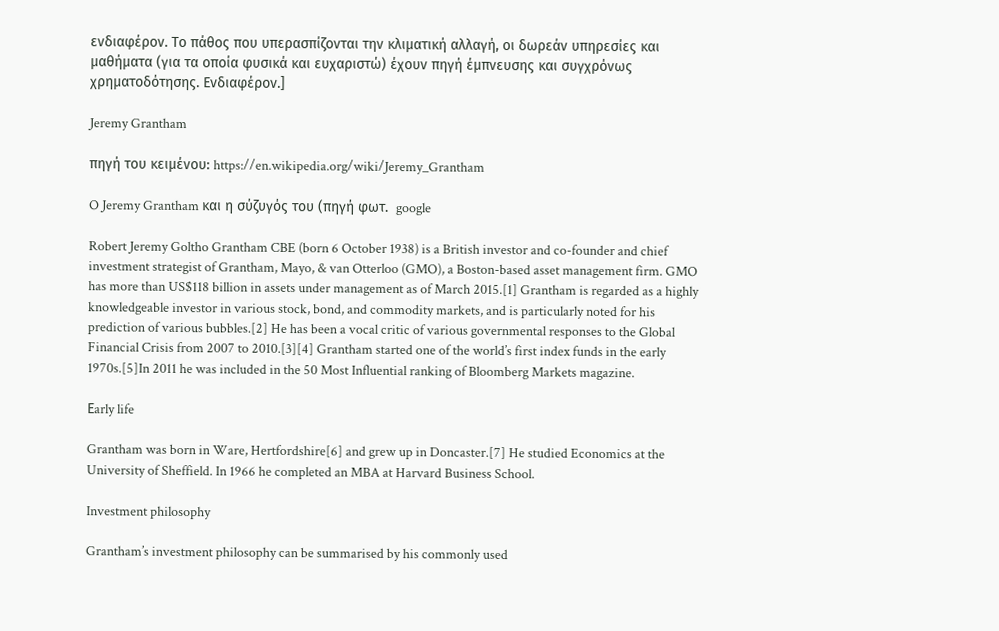ενδιαφέρον. Το πάθος που υπερασπίζονται την κλιματική αλλαγή, οι δωρεάν υπηρεσίες και μαθήματα (για τα οποία φυσικά και ευχαριστώ) έχουν πηγή έμπνευσης και συγχρόνως χρηματοδότησης. Ενδιαφέρον.]

Jeremy Grantham

πηγή του κειμένου: https://en.wikipedia.org/wiki/Jeremy_Grantham

O Jeremy Grantham και η σύζυγός του (πηγή φωτ.  google

Robert Jeremy Goltho Grantham CBE (born 6 October 1938) is a British investor and co-founder and chief investment strategist of Grantham, Mayo, & van Otterloo (GMO), a Boston-based asset management firm. GMO has more than US$118 billion in assets under management as of March 2015.[1] Grantham is regarded as a highly knowledgeable investor in various stock, bond, and commodity markets, and is particularly noted for his prediction of various bubbles.[2] He has been a vocal critic of various governmental responses to the Global Financial Crisis from 2007 to 2010.[3][4] Grantham started one of the world’s first index funds in the early 1970s.[5]In 2011 he was included in the 50 Most Influential ranking of Bloomberg Markets magazine.

Εarly life

Grantham was born in Ware, Hertfordshire[6] and grew up in Doncaster.[7] He studied Economics at the University of Sheffield. In 1966 he completed an MBA at Harvard Business School.

Investment philosophy

Grantham’s investment philosophy can be summarised by his commonly used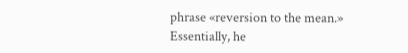phrase «reversion to the mean.» Essentially, he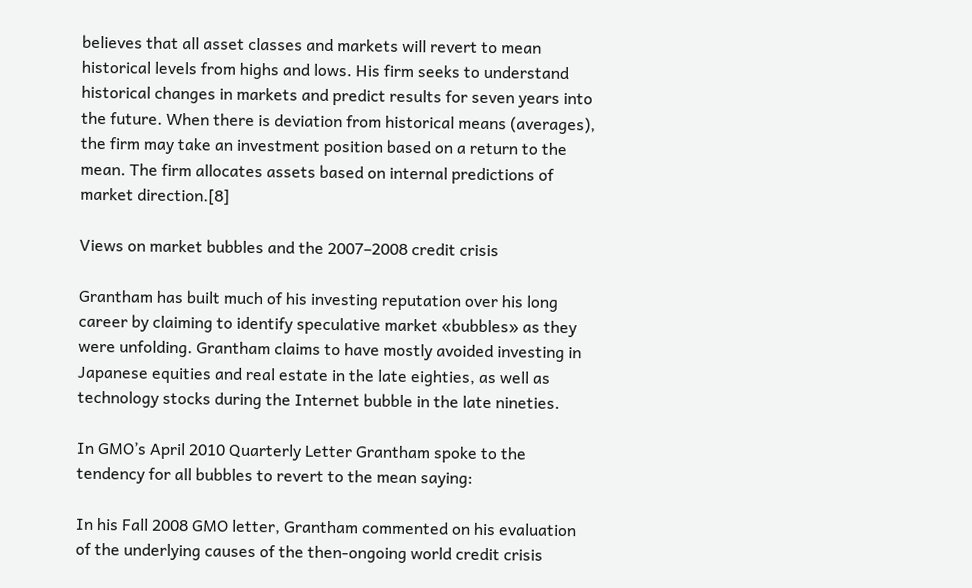believes that all asset classes and markets will revert to mean historical levels from highs and lows. His firm seeks to understand historical changes in markets and predict results for seven years into the future. When there is deviation from historical means (averages), the firm may take an investment position based on a return to the mean. The firm allocates assets based on internal predictions of market direction.[8]

Views on market bubbles and the 2007–2008 credit crisis

Grantham has built much of his investing reputation over his long career by claiming to identify speculative market «bubbles» as they were unfolding. Grantham claims to have mostly avoided investing in Japanese equities and real estate in the late eighties, as well as technology stocks during the Internet bubble in the late nineties.

In GMO’s April 2010 Quarterly Letter Grantham spoke to the tendency for all bubbles to revert to the mean saying:

In his Fall 2008 GMO letter, Grantham commented on his evaluation of the underlying causes of the then-ongoing world credit crisis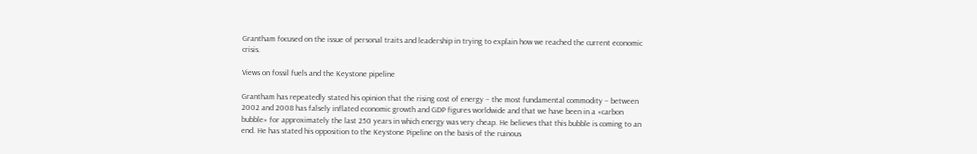Grantham focused on the issue of personal traits and leadership in trying to explain how we reached the current economic crisis.

Views on fossil fuels and the Keystone pipeline

Grantham has repeatedly stated his opinion that the rising cost of energy – the most fundamental commodity – between 2002 and 2008 has falsely inflated economic growth and GDP figures worldwide and that we have been in a «carbon bubble» for approximately the last 250 years in which energy was very cheap. He believes that this bubble is coming to an end. He has stated his opposition to the Keystone Pipeline on the basis of the ruinous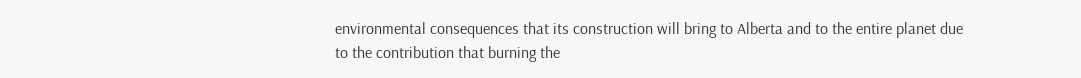environmental consequences that its construction will bring to Alberta and to the entire planet due to the contribution that burning the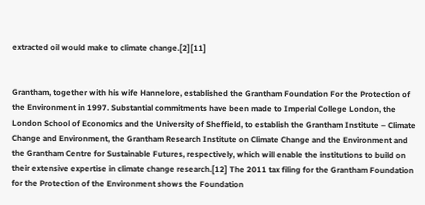extracted oil would make to climate change.[2][11]


Grantham, together with his wife Hannelore, established the Grantham Foundation For the Protection of the Environment in 1997. Substantial commitments have been made to Imperial College London, the London School of Economics and the University of Sheffield, to establish the Grantham Institute – Climate Change and Environment, the Grantham Research Institute on Climate Change and the Environment and the Grantham Centre for Sustainable Futures, respectively, which will enable the institutions to build on their extensive expertise in climate change research.[12] The 2011 tax filing for the Grantham Foundation for the Protection of the Environment shows the Foundation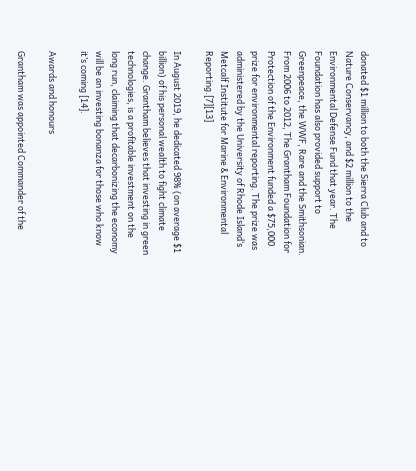donated $1 million to both the Sierra Club and to Nature Conservancy, and $2 million to the Environmental Defense Fund that year. The Foundation has also provided support to Greenpeace, the WWF, Rare and the Smithsonian. From 2006 to 2012, The Grantham Foundation for Protection of the Environment funded a $75,000 prize for environmental reporting. The prize was administered by the University of Rhode Island‘s Metcalf Institute for Marine & Environmental Reporting.[7][13]

In August 2019, he dedicated 98% (on average $1 billion) of his personal wealth to fight climate change. Grantham believes that investing in green technologies, is a profitable investment on the long run, claiming that decarbonizing the economy will be an investing bonanza for those who know it’s coming [14].

Awards and honours

Grantham was appointed Commander of the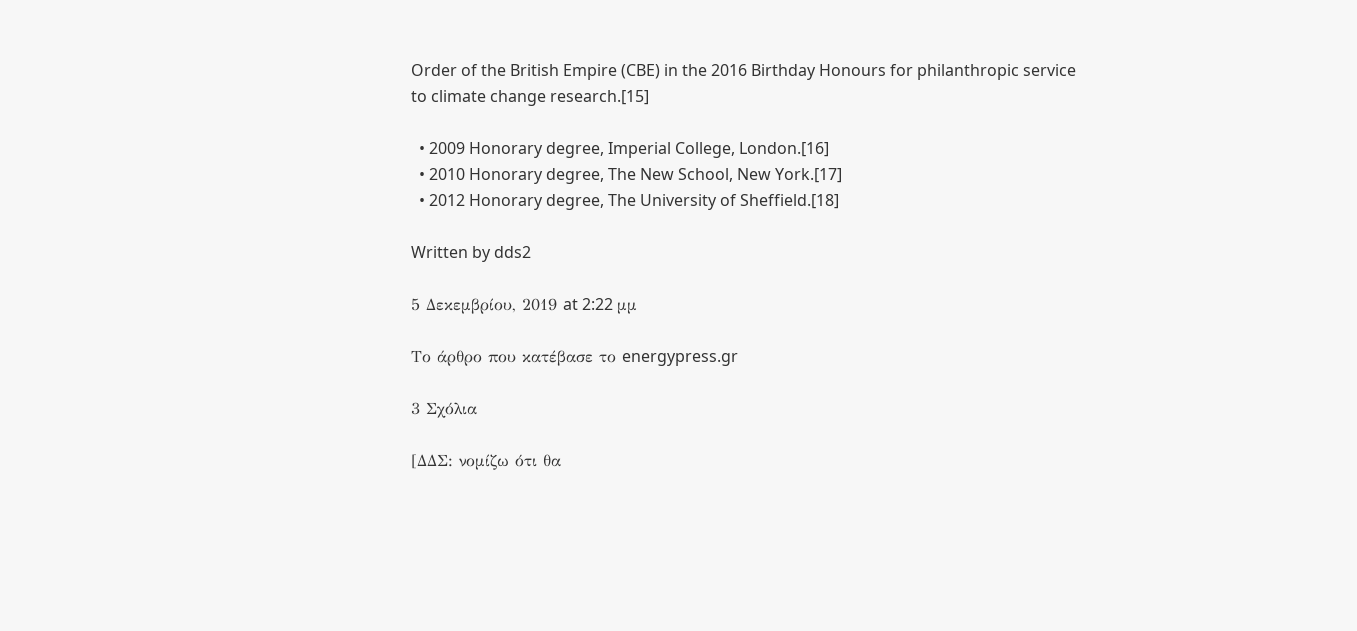Order of the British Empire (CBE) in the 2016 Birthday Honours for philanthropic service to climate change research.[15]

  • 2009 Honorary degree, Imperial College, London.[16]
  • 2010 Honorary degree, The New School, New York.[17]
  • 2012 Honorary degree, The University of Sheffield.[18]

Written by dds2

5 Δεκεμβρίου, 2019 at 2:22 μμ

Το άρθρο που κατέβασε το energypress.gr

3 Σχόλια

[ΔΔΣ: νομίζω ότι θα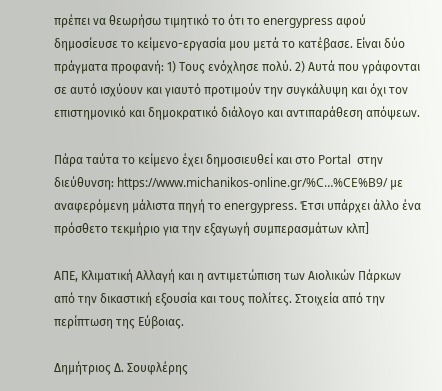πρέπει να θεωρήσω τιμητικό το ότι το energypress αφού δημοσίευσε το κείμενο-εργασία μου μετά το κατέβασε. Είναι δύο πράγματα προφανή: 1) Τους ενόχλησε πολύ. 2) Αυτά που γράφονται σε αυτό ισχύουν και γιαυτό προτιμούν την συγκάλυψη και όχι τον επιστημονικό και δημοκρατικό διάλογο και αντιπαράθεση απόψεων.

Πάρα ταύτα το κείμενο έχει δημοσιευθεί και στο Portal  στην διεύθυνση: https://www.michanikos-online.gr/%C…%CE%B9/ με αναφερόμενη μάλιστα πηγή το energypress. Έτσι υπάρχει άλλο ένα πρόσθετο τεκμήριο για την εξαγωγή συμπερασμάτων κλπ]

ΑΠΕ, Κλιματική Αλλαγή και η αντιμετώπιση των Αιολικών Πάρκων από την δικαστική εξουσία και τους πολίτες. Στοιχεία από την περίπτωση της Εύβοιας.

Δημήτριος Δ. Σουφλέρης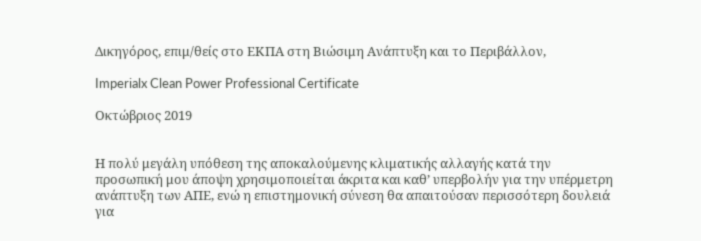Δικηγόρος, επιμ/θείς στο ΕΚΠΑ στη Βιώσιμη Ανάπτυξη και το Περιβάλλον,

Imperialx Clean Power Professional Certificate

Oκτώβριος 2019


Η πολύ μεγάλη υπόθεση της αποκαλούμενης κλιματικής αλλαγής κατά την προσωπική μου άποψη χρησιμοποιείται άκριτα και καθ’ υπερβολήν για την υπέρμετρη ανάπτυξη των ΑΠΕ, ενώ η επιστημονική σύνεση θα απαιτούσαν περισσότερη δουλειά για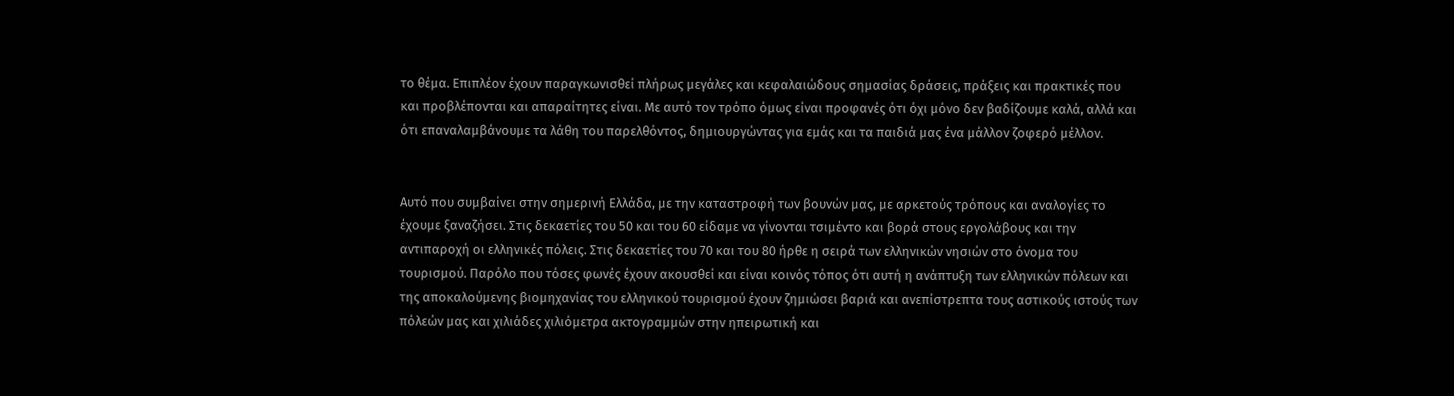το θέμα. Επιπλέον έχουν παραγκωνισθεί πλήρως μεγάλες και κεφαλαιώδους σημασίας δράσεις, πράξεις και πρακτικές που και προβλέπονται και απαραίτητες είναι. Με αυτό τον τρόπο όμως είναι προφανές ότι όχι μόνο δεν βαδίζουμε καλά, αλλά και ότι επαναλαμβάνουμε τα λάθη του παρελθόντος, δημιουργώντας για εμάς και τα παιδιά μας ένα μάλλον ζοφερό μέλλον.


Αυτό που συμβαίνει στην σημερινή Ελλάδα, με την καταστροφή των βουνών μας, με αρκετούς τρόπους και αναλογίες το έχουμε ξαναζήσει. Στις δεκαετίες του 50 και του 60 είδαμε να γίνονται τσιμέντο και βορά στους εργολάβους και την αντιπαροχή οι ελληνικές πόλεις. Στις δεκαετίες του 70 και του 80 ήρθε η σειρά των ελληνικών νησιών στο όνομα του τουρισμού. Παρόλο που τόσες φωνές έχουν ακουσθεί και είναι κοινός τόπος ότι αυτή η ανάπτυξη των ελληνικών πόλεων και της αποκαλούμενης βιομηχανίας του ελληνικού τουρισμού έχουν ζημιώσει βαριά και ανεπίστρεπτα τους αστικούς ιστούς των πόλεών μας και χιλιάδες χιλιόμετρα ακτογραμμών στην ηπειρωτική και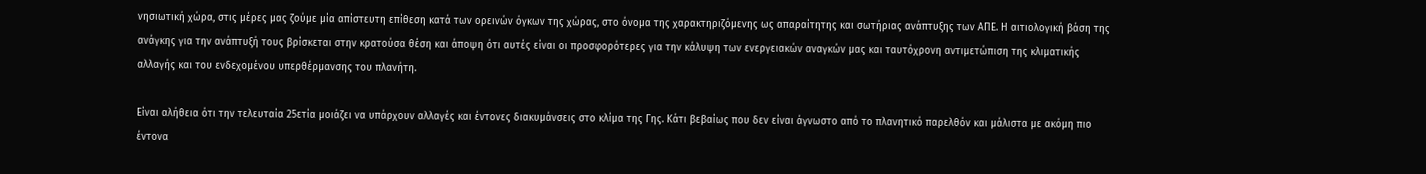νησιωτική χώρα, στις μέρες μας ζούμε μία απίστευτη επίθεση κατά των ορεινών όγκων της χώρας, στο όνομα της χαρακτηριζόμενης ως απαραίτητης και σωτήριας ανάπτυξης των ΑΠΕ. Η αιτιολογική βάση της ανάγκης για την ανάπτυξή τους βρίσκεται στην κρατούσα θέση και άποψη ότι αυτές είναι οι προσφορότερες για την κάλυψη των ενεργειακών αναγκών μας και ταυτόχρονη αντιμετώπιση της κλιματικής αλλαγής και του ενδεχομένου υπερθέρμανσης του πλανήτη.

Είναι αλήθεια ότι την τελευταία 25ετία μοιάζει να υπάρχουν αλλαγές και έντονες διακυμάνσεις στο κλίμα της Γης. Κάτι βεβαίως που δεν είναι άγνωστο από το πλανητικό παρελθόν και μάλιστα με ακόμη πιο έντονα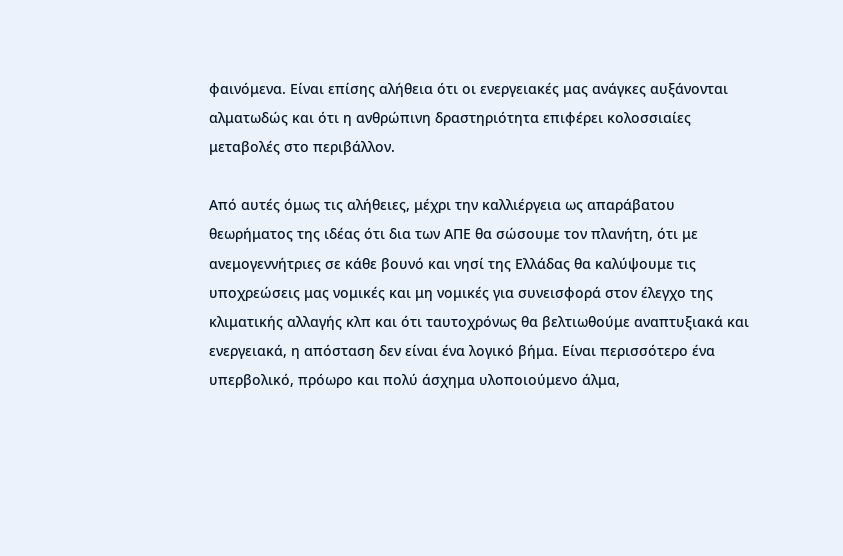φαινόμενα. Είναι επίσης αλήθεια ότι οι ενεργειακές μας ανάγκες αυξάνονται αλματωδώς και ότι η ανθρώπινη δραστηριότητα επιφέρει κολοσσιαίες μεταβολές στο περιβάλλον.

Από αυτές όμως τις αλήθειες, μέχρι την καλλιέργεια ως απαράβατου θεωρήματος της ιδέας ότι δια των ΑΠΕ θα σώσουμε τον πλανήτη, ότι με ανεμογεννήτριες σε κάθε βουνό και νησί της Ελλάδας θα καλύψουμε τις υποχρεώσεις μας νομικές και μη νομικές για συνεισφορά στον έλεγχο της κλιματικής αλλαγής κλπ και ότι ταυτοχρόνως θα βελτιωθούμε αναπτυξιακά και ενεργειακά, η απόσταση δεν είναι ένα λογικό βήμα. Είναι περισσότερο ένα υπερβολικό, πρόωρο και πολύ άσχημα υλοποιούμενο άλμα,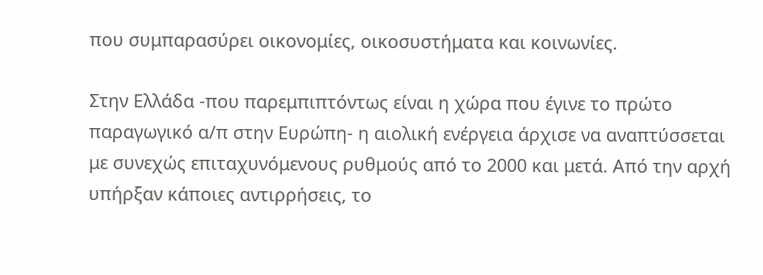που συμπαρασύρει οικονομίες, οικοσυστήματα και κοινωνίες.

Στην Ελλάδα -που παρεμπιπτόντως είναι η χώρα που έγινε το πρώτο παραγωγικό α/π στην Ευρώπη- η αιολική ενέργεια άρχισε να αναπτύσσεται με συνεχώς επιταχυνόμενους ρυθμούς από το 2000 και μετά. Από την αρχή υπήρξαν κάποιες αντιρρήσεις, το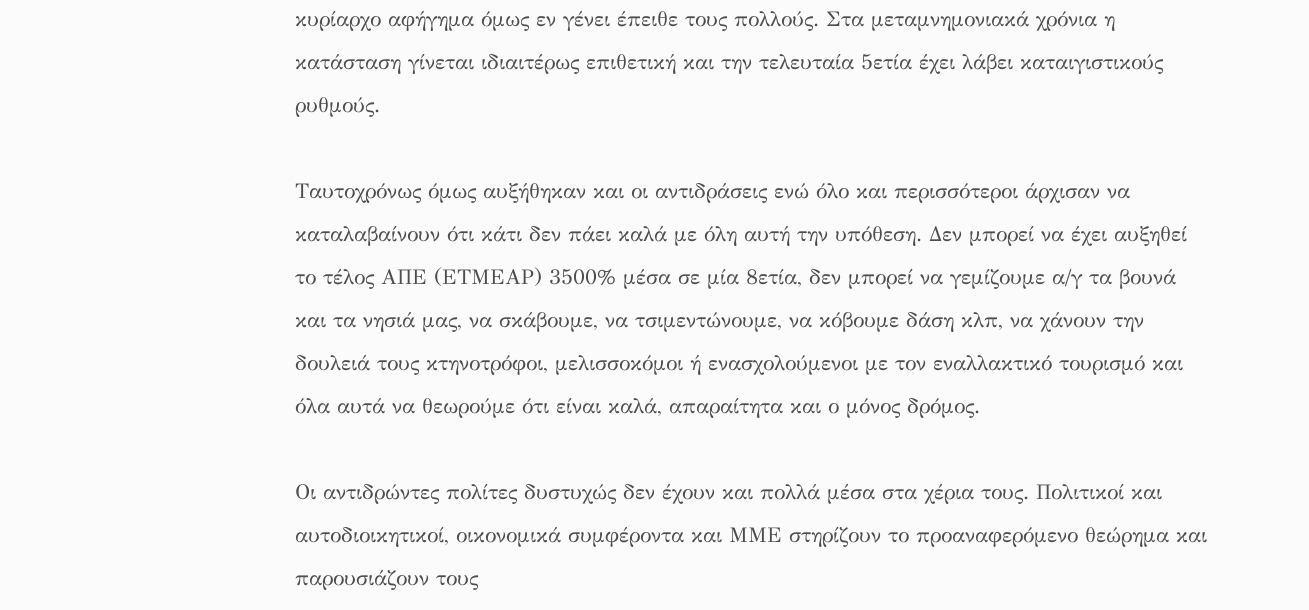κυρίαρχο αφήγημα όμως εν γένει έπειθε τους πολλούς. Στα μεταμνημονιακά χρόνια η κατάσταση γίνεται ιδιαιτέρως επιθετική και την τελευταία 5ετία έχει λάβει καταιγιστικούς ρυθμούς.

Ταυτοχρόνως όμως αυξήθηκαν και οι αντιδράσεις ενώ όλο και περισσότεροι άρχισαν να καταλαβαίνουν ότι κάτι δεν πάει καλά με όλη αυτή την υπόθεση. Δεν μπορεί να έχει αυξηθεί το τέλος ΑΠΕ (ΕΤΜΕΑΡ) 3500% μέσα σε μία 8ετία, δεν μπορεί να γεμίζουμε α/γ τα βουνά και τα νησιά μας, να σκάβουμε, να τσιμεντώνουμε, να κόβουμε δάση κλπ, να χάνουν την δουλειά τους κτηνοτρόφοι, μελισσοκόμοι ή ενασχολούμενοι με τον εναλλακτικό τουρισμό και όλα αυτά να θεωρούμε ότι είναι καλά, απαραίτητα και ο μόνος δρόμος.

Οι αντιδρώντες πολίτες δυστυχώς δεν έχουν και πολλά μέσα στα χέρια τους. Πολιτικοί και αυτοδιοικητικοί, οικονομικά συμφέροντα και ΜΜΕ στηρίζουν το προαναφερόμενο θεώρημα και παρουσιάζουν τους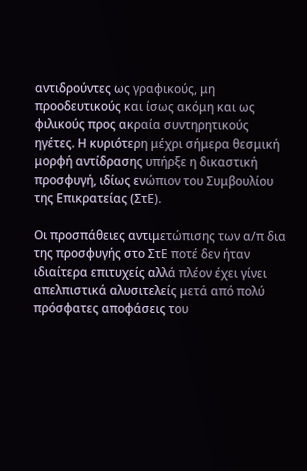αντιδρούντες ως γραφικούς, μη προοδευτικούς και ίσως ακόμη και ως φιλικούς προς ακραία συντηρητικούς ηγέτες. Η κυριότερη μέχρι σήμερα θεσμική μορφή αντίδρασης υπήρξε η δικαστική προσφυγή, ιδίως ενώπιον του Συμβουλίου της Επικρατείας (ΣτΕ).

Οι προσπάθειες αντιμετώπισης των α/π δια της προσφυγής στο ΣτΕ ποτέ δεν ήταν ιδιαίτερα επιτυχείς αλλά πλέον έχει γίνει απελπιστικά αλυσιτελείς μετά από πολύ πρόσφατες αποφάσεις του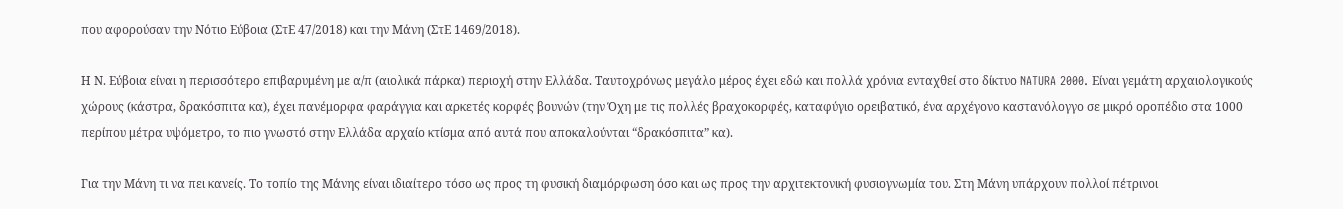που αφορούσαν την Νότιο Εύβοια (ΣτΕ 47/2018) και την Μάνη (ΣτΕ 1469/2018).

Η Ν. Εύβοια είναι η περισσότερο επιβαρυμένη με α/π (αιολικά πάρκα) περιοχή στην Ελλάδα. Ταυτοχρόνως μεγάλο μέρος έχει εδώ και πολλά χρόνια ενταχθεί στο δίκτυο NATURA 2000. Είναι γεμάτη αρχαιολογικούς χώρους (κάστρα, δρακόσπιτα κα), έχει πανέμορφα φαράγγια και αρκετές κορφές βουνών (την Όχη με τις πολλές βραχοκορφές, καταφύγιο ορειβατικό, ένα αρχέγονο καστανόλογγο σε μικρό οροπέδιο στα 1000 περίπου μέτρα υψόμετρο, το πιο γνωστό στην Ελλάδα αρχαίο κτίσμα από αυτά που αποκαλούνται “δρακόσπιτα” κα).

Για την Μάνη τι να πει κανείς. Το τοπίο της Μάνης είναι ιδιαίτερο τόσο ως προς τη φυσική διαμόρφωση όσο και ως προς την αρχιτεκτονική φυσιογνωμία του. Στη Μάνη υπάρχουν πολλοί πέτρινοι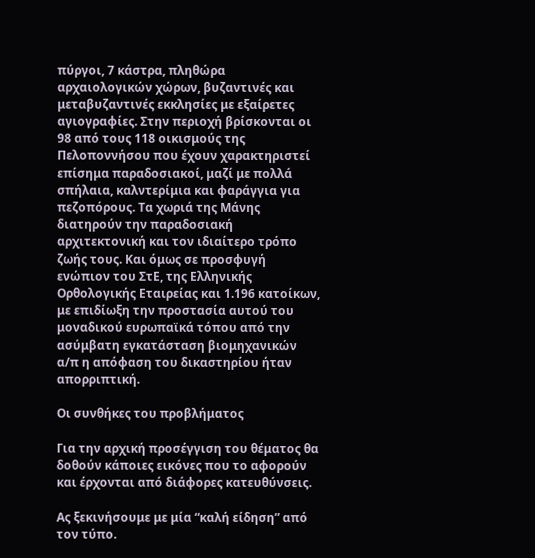πύργοι, 7 κάστρα, πληθώρα αρχαιολογικών χώρων, βυζαντινές και μεταβυζαντινές εκκλησίες με εξαίρετες αγιογραφίες. Στην περιοχή βρίσκονται οι 98 από τους 118 οικισμούς της Πελοποννήσου που έχουν χαρακτηριστεί επίσημα παραδοσιακοί, μαζί με πολλά σπήλαια, καλντερίμια και φαράγγια για πεζοπόρους. Τα χωριά της Μάνης διατηρούν την παραδοσιακή αρχιτεκτονική και τον ιδιαίτερο τρόπο ζωής τους. Και όμως σε προσφυγή ενώπιον του ΣτΕ, της Ελληνικής Ορθολογικής Εταιρείας και 1.196 κατοίκων, με επιδίωξη την προστασία αυτού του μοναδικού ευρωπαϊκά τόπου από την ασύμβατη εγκατάσταση βιομηχανικών α/π η απόφαση του δικαστηρίου ήταν απορριπτική.

Οι συνθήκες του προβλήματος

Για την αρχική προσέγγιση του θέματος θα δοθούν κάποιες εικόνες που το αφορούν και έρχονται από διάφορες κατευθύνσεις.

Ας ξεκινήσουμε με μία “καλή είδηση” από τον τύπο.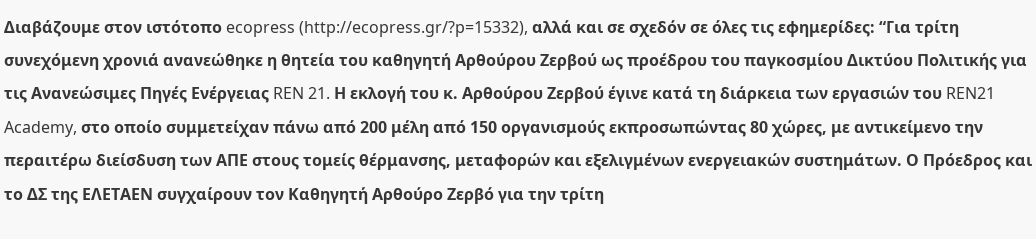Διαβάζουμε στον ιστότοπο ecopress (http://ecopress.gr/?p=15332), αλλά και σε σχεδόν σε όλες τις εφημερίδες: “Για τρίτη συνεχόμενη χρονιά ανανεώθηκε η θητεία του καθηγητή Αρθούρου Ζερβού ως προέδρου του παγκοσμίου Δικτύου Πολιτικής για τις Ανανεώσιμες Πηγές Ενέργειας REN 21. Η εκλογή του κ. Αρθούρου Ζερβού έγινε κατά τη διάρκεια των εργασιών του REN21 Academy, στο οποίο συμμετείχαν πάνω από 200 μέλη από 150 οργανισμούς εκπροσωπώντας 80 χώρες, με αντικείμενο την περαιτέρω διείσδυση των ΑΠΕ στους τομείς θέρμανσης, μεταφορών και εξελιγμένων ενεργειακών συστημάτων. Ο Πρόεδρος και το ΔΣ της ΕΛΕΤΑΕΝ συγχαίρουν τον Καθηγητή Αρθούρο Ζερβό για την τρίτη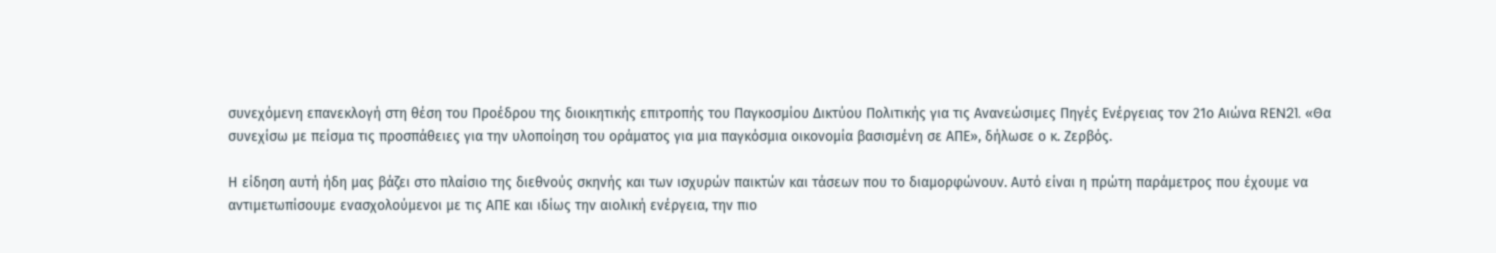συνεχόμενη επανεκλογή στη θέση του Προέδρου της διοικητικής επιτροπής του Παγκοσμίου Δικτύου Πολιτικής για τις Ανανεώσιμες Πηγές Ενέργειας τον 21ο Αιώνα REN21. «Θα συνεχίσω με πείσμα τις προσπάθειες για την υλοποίηση του οράματος για μια παγκόσμια οικονομία βασισμένη σε ΑΠΕ», δήλωσε ο κ. Ζερβός.

Η είδηση αυτή ήδη μας βάζει στο πλαίσιο της διεθνούς σκηνής και των ισχυρών παικτών και τάσεων που το διαμορφώνουν. Αυτό είναι η πρώτη παράμετρος που έχουμε να αντιμετωπίσουμε ενασχολούμενοι με τις ΑΠΕ και ιδίως την αιολική ενέργεια, την πιο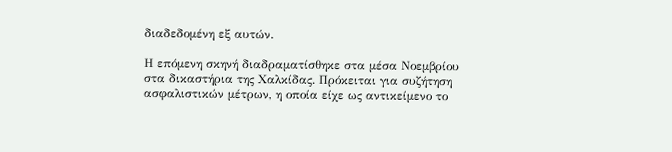διαδεδομένη εξ αυτών.

Η επόμενη σκηνή διαδραματίσθηκε στα μέσα Νοεμβρίου στα δικαστήρια της Χαλκίδας. Πρόκειται για συζήτηση ασφαλιστικών μέτρων, η οποία είχε ως αντικείμενο το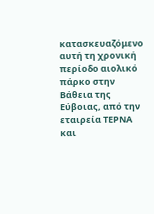κατασκευαζόμενο αυτή τη χρονική περίοδο αιολικό πάρκο στην Βάθεια της Εύβοιας, από την εταιρεία ΤΕΡΝΑ και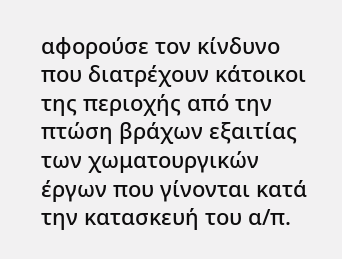αφορούσε τον κίνδυνο που διατρέχουν κάτοικοι της περιοχής από την πτώση βράχων εξαιτίας των χωματουργικών έργων που γίνονται κατά την κατασκευή του α/π.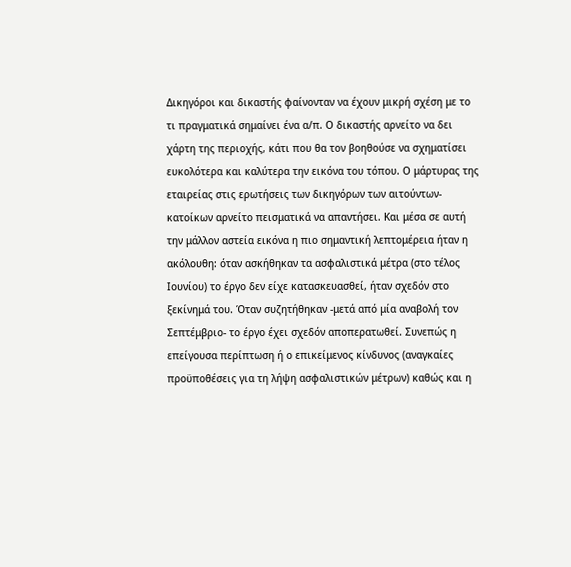Δικηγόροι και δικαστής φαίνονταν να έχουν μικρή σχέση με το τι πραγματικά σημαίνει ένα α/π. Ο δικαστής αρνείτο να δει χάρτη της περιοχής, κάτι που θα τον βοηθούσε να σχηματίσει ευκολότερα και καλύτερα την εικόνα του τόπου. Ο μάρτυρας της εταιρείας στις ερωτήσεις των δικηγόρων των αιτούντων-κατοίκων αρνείτο πεισματικά να απαντήσει. Και μέσα σε αυτή την μάλλον αστεία εικόνα η πιο σημαντική λεπτομέρεια ήταν η ακόλουθη: όταν ασκήθηκαν τα ασφαλιστικά μέτρα (στο τέλος Ιουνίου) το έργο δεν είχε κατασκευασθεί, ήταν σχεδόν στο ξεκίνημά του. Όταν συζητήθηκαν -μετά από μία αναβολή τον Σεπτέμβριο- το έργο έχει σχεδόν αποπερατωθεί. Συνεπώς η επείγουσα περίπτωση ή ο επικείμενος κίνδυνος (αναγκαίες προϋποθέσεις για τη λήψη ασφαλιστικών μέτρων) καθώς και η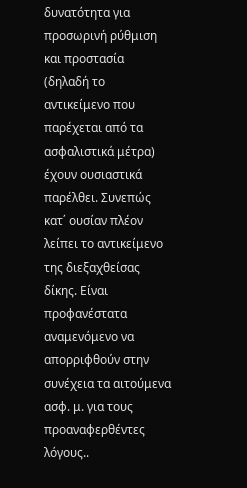δυνατότητα για προσωρινή ρύθμιση και προστασία (δηλαδή το αντικείμενο που παρέχεται από τα ασφαλιστικά μέτρα) έχουν ουσιαστικά παρέλθει. Συνεπώς κατ΄ ουσίαν πλέον λείπει το αντικείμενο της διεξαχθείσας δίκης. Είναι προφανέστατα αναμενόμενο να απορριφθούν στην συνέχεια τα αιτούμενα ασφ. μ. για τους προαναφερθέντες λόγους..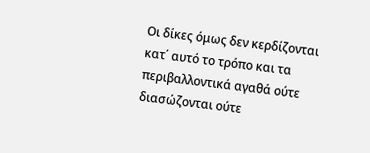Οι δίκες όμως δεν κερδίζονται κατ΄ αυτό το τρόπο και τα περιβαλλοντικά αγαθά ούτε διασώζονται ούτε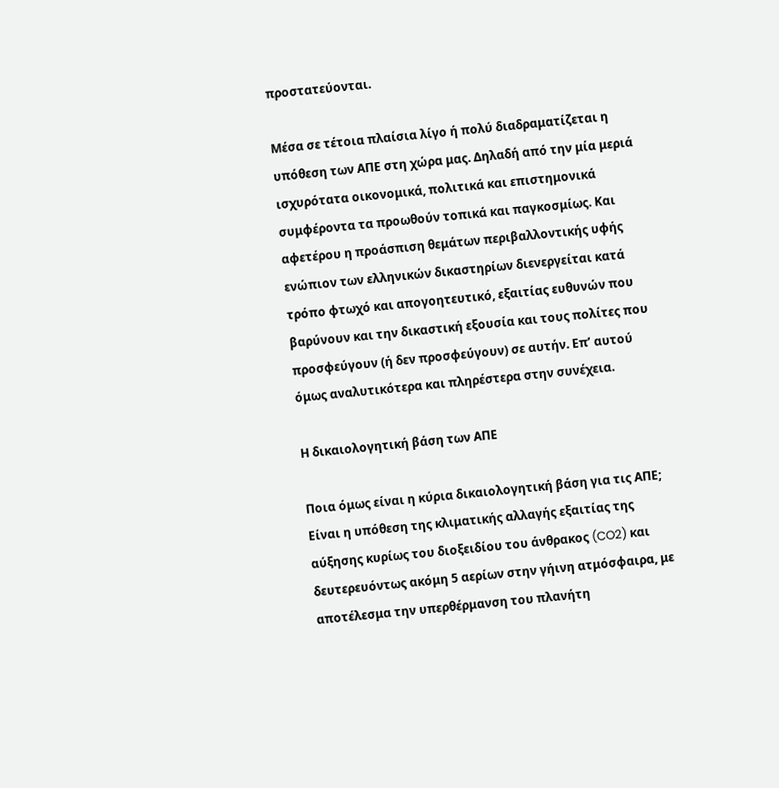προστατεύονται.

Μέσα σε τέτοια πλαίσια λίγο ή πολύ διαδραματίζεται η υπόθεση των ΑΠΕ στη χώρα μας. Δηλαδή από την μία μεριά ισχυρότατα οικονομικά, πολιτικά και επιστημονικά συμφέροντα τα προωθούν τοπικά και παγκοσμίως. Και αφετέρου η προάσπιση θεμάτων περιβαλλοντικής υφής ενώπιον των ελληνικών δικαστηρίων διενεργείται κατά τρόπο φτωχό και απογοητευτικό, εξαιτίας ευθυνών που βαρύνουν και την δικαστική εξουσία και τους πολίτες που προσφεύγουν (ή δεν προσφεύγουν) σε αυτήν. Επ’ αυτού όμως αναλυτικότερα και πληρέστερα στην συνέχεια.

Η δικαιολογητική βάση των ΑΠΕ

Ποια όμως είναι η κύρια δικαιολογητική βάση για τις ΑΠΕ; Είναι η υπόθεση της κλιματικής αλλαγής εξαιτίας της αύξησης κυρίως του διοξειδίου του άνθρακος (CO2) και δευτερευόντως ακόμη 5 αερίων στην γήινη ατμόσφαιρα, με αποτέλεσμα την υπερθέρμανση του πλανήτη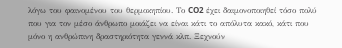λόγω του φαινομένου του θερμοκηπίου. Το CO2 έχει δαιμονοποιηθεί τόσο πολύ που για τον μέσο άνθρωπο μοιάζει να είναι κάτι το απόλυτα κακό, κάτι που μόνο η ανθρώπινη δραστηριότητα γεννά κλπ. Ξεχνούν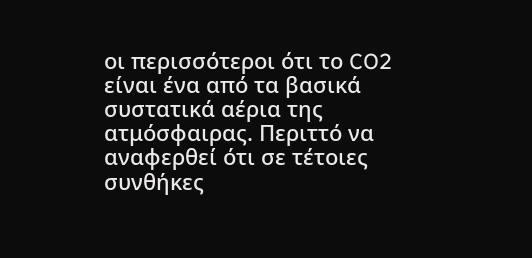οι περισσότεροι ότι το CO2 είναι ένα από τα βασικά συστατικά αέρια της ατμόσφαιρας. Περιττό να αναφερθεί ότι σε τέτοιες συνθήκες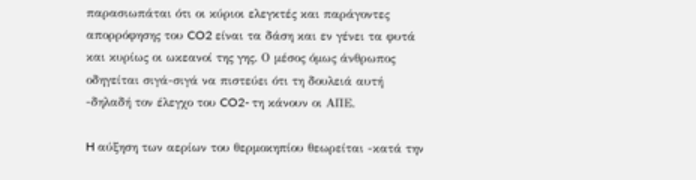παρασιωπάται ότι οι κύριοι ελεγκτές και παράγοντες απορρόφησης του CO2 είναι τα δάση και εν γένει τα φυτά και κυρίως οι ωκεανοί της γης. Ο μέσος όμως άνθρωπος οδηγείται σιγά-σιγά να πιστεύει ότι τη δουλειά αυτή -δηλαδή τον έλεγχο του CO2- τη κάνουν οι ΑΠΕ.

H αύξηση των αερίων του θερμοκηπίου θεωρείται -κατά την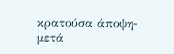κρατούσα άποψη- μετά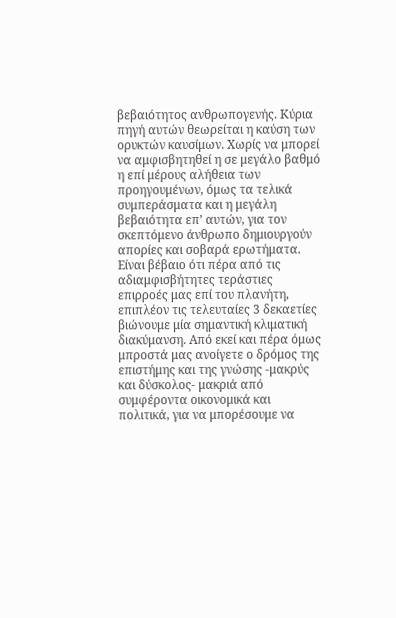βεβαιότητος ανθρωπογενής. Κύρια πηγή αυτών θεωρείται η καύση των ορυκτών καυσίμων. Χωρίς να μπορεί να αμφισβητηθεί η σε μεγάλο βαθμό η επί μέρους αλήθεια των προηγουμένων, όμως τα τελικά συμπεράσματα και η μεγάλη βεβαιότητα επ’ αυτών, για τον σκεπτόμενο άνθρωπο δημιουργούν απορίες και σοβαρά ερωτήματα. Είναι βέβαιο ότι πέρα από τις αδιαμφισβήτητες τεράστιες επιρροές μας επί του πλανήτη, επιπλέον τις τελευταίες 3 δεκαετίες βιώνουμε μία σημαντική κλιματική διακύμανση. Από εκεί και πέρα όμως μπροστά μας ανοίγετε ο δρόμος της επιστήμης και της γνώσης -μακρύς και δύσκολος- μακριά από συμφέροντα οικονομικά και πολιτικά, για να μπορέσουμε να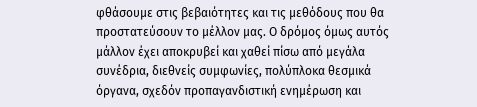φθάσουμε στις βεβαιότητες και τις μεθόδους που θα προστατεύσουν το μέλλον μας. Ο δρόμος όμως αυτός μάλλον έχει αποκρυβεί και χαθεί πίσω από μεγάλα συνέδρια, διεθνείς συμφωνίες, πολύπλοκα θεσμικά όργανα, σχεδόν προπαγανδιστική ενημέρωση και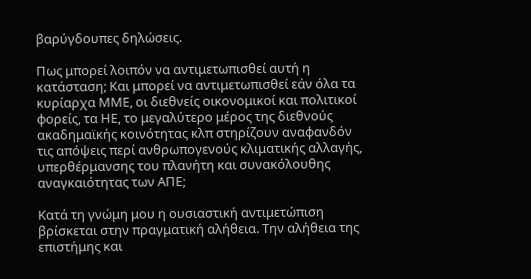βαρύγδουπες δηλώσεις.

Πως μπορεί λοιπόν να αντιμετωπισθεί αυτή η κατάσταση; Και μπορεί να αντιμετωπισθεί εάν όλα τα κυρίαρχα ΜΜΕ, οι διεθνείς οικονομικοί και πολιτικοί φορείς, τα ΗΕ, το μεγαλύτερο μέρος της διεθνούς ακαδημαϊκής κοινότητας κλπ στηρίζουν αναφανδόν τις απόψεις περί ανθρωπογενούς κλιματικής αλλαγής, υπερθέρμανσης του πλανήτη και συνακόλουθης αναγκαιότητας των ΑΠΕ;

Κατά τη γνώμη μου η ουσιαστική αντιμετώπιση βρίσκεται στην πραγματική αλήθεια. Την αλήθεια της επιστήμης και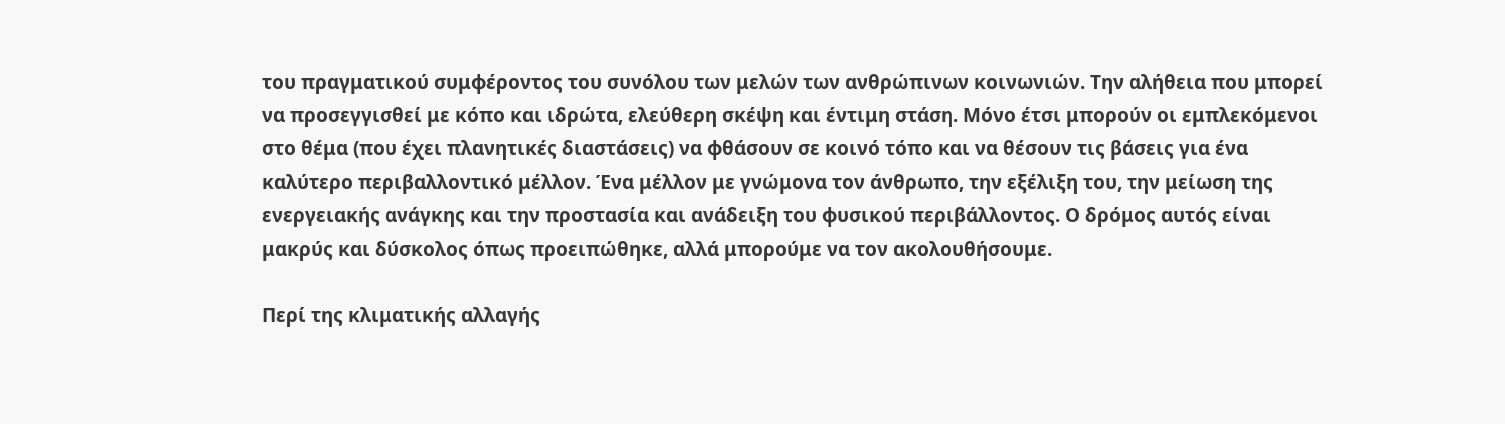του πραγματικού συμφέροντος του συνόλου των μελών των ανθρώπινων κοινωνιών. Την αλήθεια που μπορεί να προσεγγισθεί με κόπο και ιδρώτα, ελεύθερη σκέψη και έντιμη στάση. Μόνο έτσι μπορούν οι εμπλεκόμενοι στο θέμα (που έχει πλανητικές διαστάσεις) να φθάσουν σε κοινό τόπο και να θέσουν τις βάσεις για ένα καλύτερο περιβαλλοντικό μέλλον. Ένα μέλλον με γνώμονα τον άνθρωπο, την εξέλιξη του, την μείωση της ενεργειακής ανάγκης και την προστασία και ανάδειξη του φυσικού περιβάλλοντος. Ο δρόμος αυτός είναι μακρύς και δύσκολος όπως προειπώθηκε, αλλά μπορούμε να τον ακολουθήσουμε.

Περί της κλιματικής αλλαγής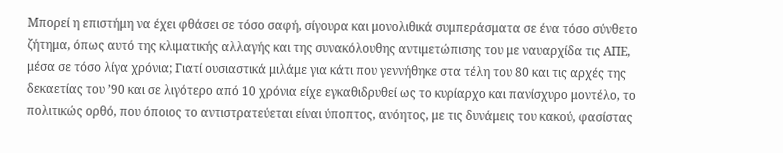Μπορεί η επιστήμη να έχει φθάσει σε τόσο σαφή, σίγουρα και μονολιθικά συμπεράσματα σε ένα τόσο σύνθετο ζήτημα, όπως αυτό της κλιματικής αλλαγής και της συνακόλουθης αντιμετώπισης του με ναυαρχίδα τις ΑΠΕ, μέσα σε τόσο λίγα χρόνια; Γιατί ουσιαστικά μιλάμε για κάτι που γεννήθηκε στα τέλη του 80 και τις αρχές της δεκαετίας του ’90 και σε λιγότερο από 10 χρόνια είχε εγκαθιδρυθεί ως το κυρίαρχο και πανίσχυρο μοντέλο, το πολιτικώς ορθό, που όποιος το αντιστρατεύεται είναι ύποπτος, ανόητος, με τις δυνάμεις του κακού, φασίστας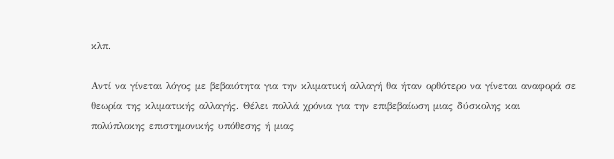κλπ.

Αντί να γίνεται λόγος με βεβαιότητα για την κλιματική αλλαγή θα ήταν ορθότερο να γίνεται αναφορά σε θεωρία της κλιματικής αλλαγής. Θέλει πολλά χρόνια για την επιβεβαίωση μιας δύσκολης και πολύπλοκης επιστημονικής υπόθεσης ή μιας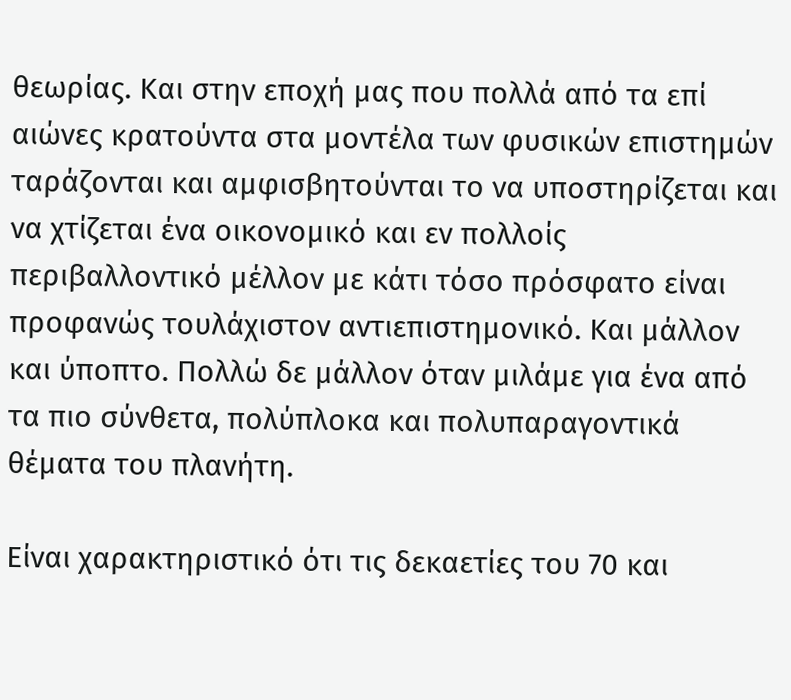θεωρίας. Και στην εποχή μας που πολλά από τα επί αιώνες κρατούντα στα μοντέλα των φυσικών επιστημών ταράζονται και αμφισβητούνται το να υποστηρίζεται και να χτίζεται ένα οικονομικό και εν πολλοίς περιβαλλοντικό μέλλον με κάτι τόσο πρόσφατο είναι προφανώς τουλάχιστον αντιεπιστημονικό. Και μάλλον και ύποπτο. Πολλώ δε μάλλον όταν μιλάμε για ένα από τα πιο σύνθετα, πολύπλοκα και πολυπαραγοντικά θέματα του πλανήτη.

Είναι χαρακτηριστικό ότι τις δεκαετίες του 70 και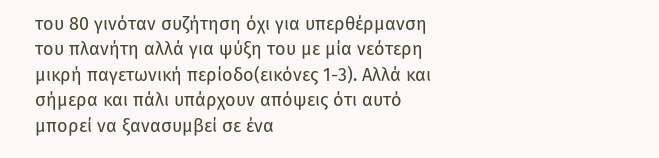του 80 γινόταν συζήτηση όχι για υπερθέρμανση του πλανήτη αλλά για ψύξη του με μία νεότερη μικρή παγετωνική περίοδο(εικόνες 1-3). Αλλά και σήμερα και πάλι υπάρχουν απόψεις ότι αυτό μπορεί να ξανασυμβεί σε ένα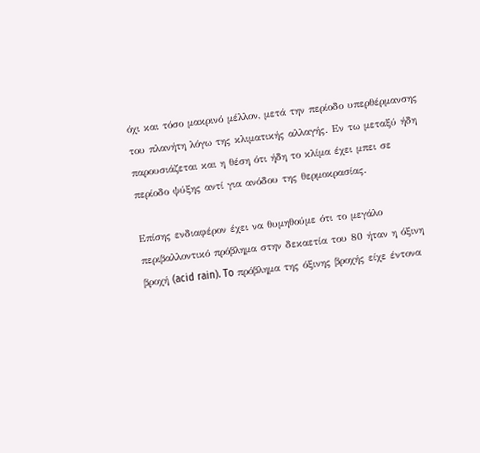όχι και τόσο μακρινό μέλλον, μετά την περίοδο υπερθέρμανσης του πλανήτη λόγω της κλιματικής αλλαγής. Εν τω μεταξύ ήδη παρουσιάζεται και η θέση ότι ήδη το κλίμα έχει μπει σε περίοδο ψύξης αντί για ανόδου της θερμοκρασίας.

Επίσης ενδιαφέρον έχει να θυμηθούμε ότι το μεγάλο περιβαλλοντικό πρόβλημα στην δεκαετία του 80 ήταν η όξινη βροχή (acid rain). To πρόβλημα της όξινης βροχής είχε έντονα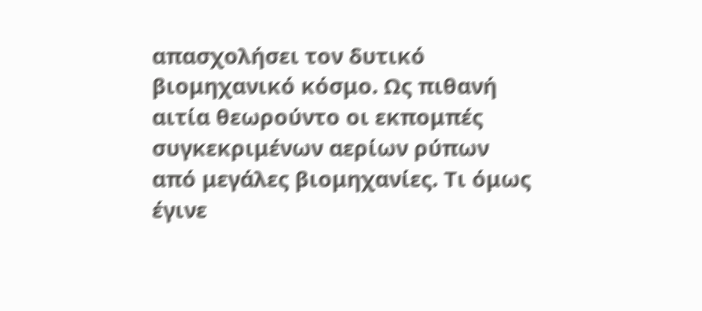απασχολήσει τον δυτικό βιομηχανικό κόσμο. Ως πιθανή αιτία θεωρούντο οι εκπομπές συγκεκριμένων αερίων ρύπων από μεγάλες βιομηχανίες. Τι όμως έγινε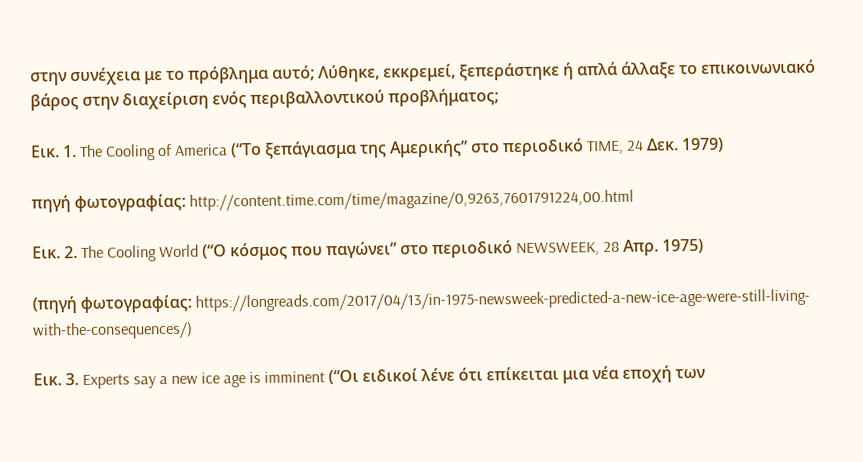στην συνέχεια με το πρόβλημα αυτό; Λύθηκε, εκκρεμεί, ξεπεράστηκε ή απλά άλλαξε το επικοινωνιακό βάρος στην διαχείριση ενός περιβαλλοντικού προβλήματος;

Εικ. 1. The Cooling of America (“Το ξεπάγιασμα της Αμερικής” στο περιοδικό TIME, 24 Δεκ. 1979)

πηγή φωτογραφίας: http://content.time.com/time/magazine/0,9263,7601791224,00.html

Εικ. 2. The Cooling World (“Ο κόσμος που παγώνει” στο περιοδικό NEWSWEEK, 28 Aπρ. 1975)

(πηγή φωτογραφίας: https://longreads.com/2017/04/13/in-1975-newsweek-predicted-a-new-ice-age-were-still-living-with-the-consequences/)

Εικ. 3. Experts say a new ice age is imminent (“Οι ειδικοί λένε ότι επίκειται μια νέα εποχή των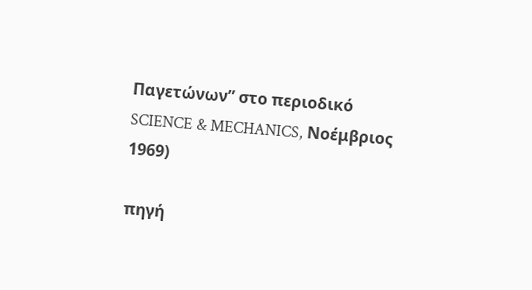Παγετώνων” στο περιοδικό SCIENCE & MECHANICS, Νοέμβριος 1969)

πηγή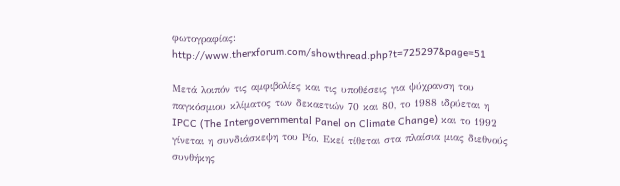φωτογραφίας: http://www.therxforum.com/showthread.php?t=725297&page=51

Μετά λοιπόν τις αμφιβολίες και τις υποθέσεις για ψύχρανση του παγκόσμιου κλίματος των δεκαετιών 70 και 80, το 1988 ιδρύεται η IPCC (The Intergovernmental Panel on Climate Change) και το 1992 γίνεται η συνδιάσκεψη του Ρίο. Εκεί τίθεται στα πλαίσια μιας διεθνούς συνθήκης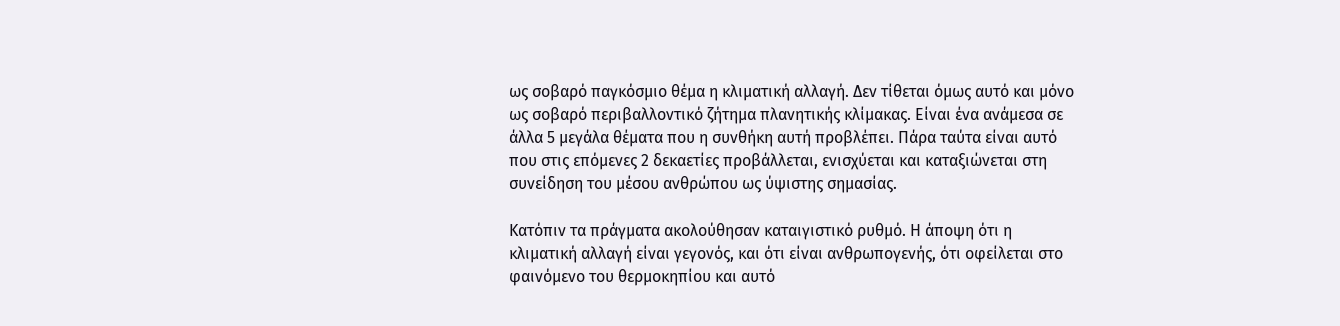ως σοβαρό παγκόσμιο θέμα η κλιματική αλλαγή. Δεν τίθεται όμως αυτό και μόνο ως σοβαρό περιβαλλοντικό ζήτημα πλανητικής κλίμακας. Είναι ένα ανάμεσα σε άλλα 5 μεγάλα θέματα που η συνθήκη αυτή προβλέπει. Πάρα ταύτα είναι αυτό που στις επόμενες 2 δεκαετίες προβάλλεται, ενισχύεται και καταξιώνεται στη συνείδηση του μέσου ανθρώπου ως ύψιστης σημασίας.

Κατόπιν τα πράγματα ακολούθησαν καταιγιστικό ρυθμό. Η άποψη ότι η κλιματική αλλαγή είναι γεγονός, και ότι είναι ανθρωπογενής, ότι οφείλεται στο φαινόμενο του θερμοκηπίου και αυτό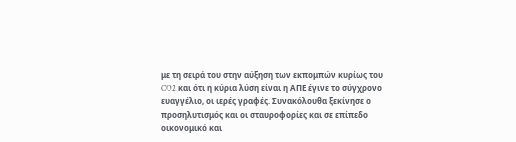με τη σειρά του στην αύξηση των εκπομπών κυρίως του CO2 και ότι η κύρια λύση είναι η ΑΠΕ έγινε το σύγχρονο ευαγγέλιο, οι ιερές γραφές. Συνακόλουθα ξεκίνησε ο προσηλυτισμός και οι σταυροφορίες και σε επίπεδο οικονομικό και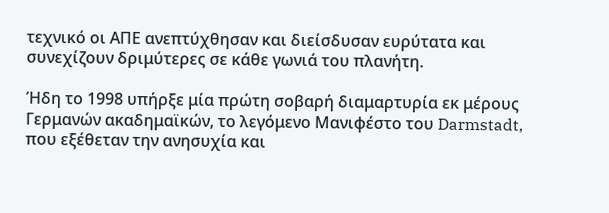τεχνικό οι ΑΠΕ ανεπτύχθησαν και διείσδυσαν ευρύτατα και συνεχίζουν δριμύτερες σε κάθε γωνιά του πλανήτη.

Ήδη το 1998 υπήρξε μία πρώτη σοβαρή διαμαρτυρία εκ μέρους Γερμανών ακαδημαϊκών, το λεγόμενο Μανιφέστο του Darmstadt, που εξέθεταν την ανησυχία και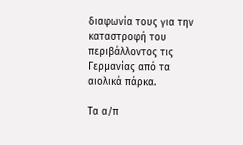διαφωνία τους για την καταστροφή του περιβάλλοντος τις Γερμανίας από τα αιολικά πάρκα.

Τα α/π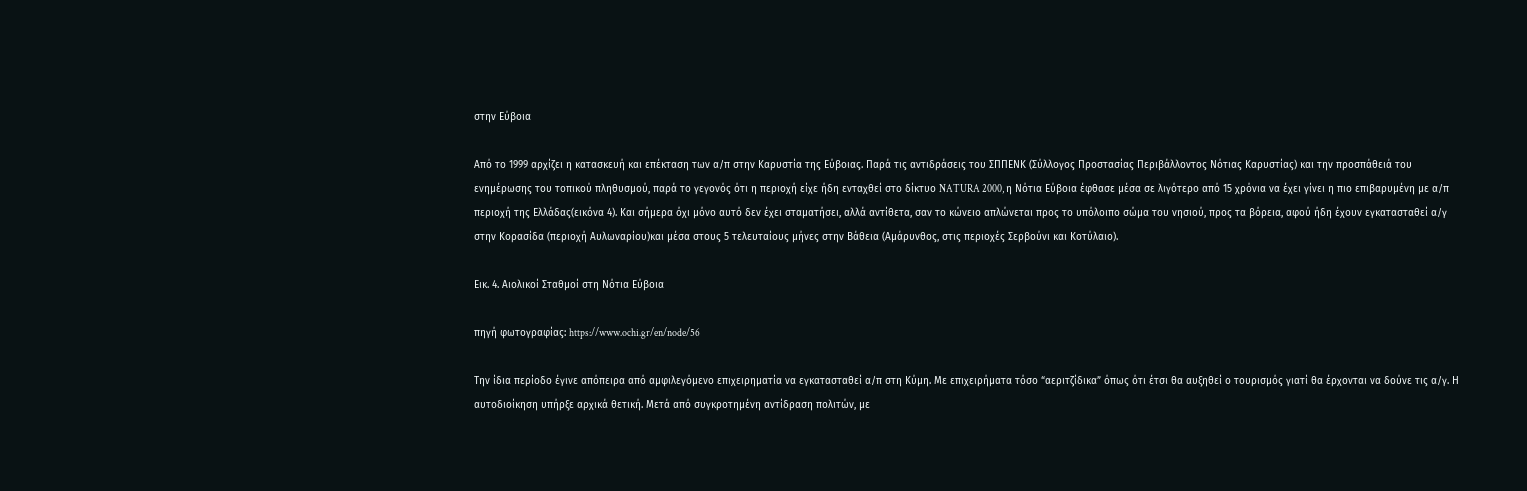στην Εύβοια

Από το 1999 αρχίζει η κατασκευή και επέκταση των α/π στην Καρυστία της Εύβοιας. Παρά τις αντιδράσεις του ΣΠΠΕΝΚ (Σύλλογος Προστασίας Περιβάλλοντος Νότιας Καρυστίας) και την προσπάθειά του ενημέρωσης του τοπικού πληθυσμού, παρά το γεγονός ότι η περιοχή είχε ήδη ενταχθεί στο δίκτυο NATURA 2000, η Νότια Εύβοια έφθασε μέσα σε λιγότερο από 15 χρόνια να έχει γίνει η πιο επιβαρυμένη με α/π περιοχή της Ελλάδας(εικόνα 4). Και σήμερα όχι μόνο αυτό δεν έχει σταματήσει, αλλά αντίθετα, σαν το κώνειο απλώνεται προς το υπόλοιπο σώμα του νησιού, προς τα βόρεια, αφού ήδη έχουν εγκατασταθεί α/γ στην Κορασίδα (περιοχή Αυλωναρίου)και μέσα στους 5 τελευταίους μήνες στην Βάθεια (Αμάρυνθος, στις περιοχές Σερβούνι και Κοτύλαιο).

Εικ. 4. Αιολικοί Σταθμοί στη Νότια Εύβοια

πηγή φωτογραφίας: https://www.ochi.gr/en/node/56

Την ίδια περίοδο έγινε απόπειρα από αμφιλεγόμενο επιχειρηματία να εγκατασταθεί α/π στη Κύμη. Με επιχειρήματα τόσο “αεριτζίδικα” όπως ότι έτσι θα αυξηθεί ο τουρισμός γιατί θα έρχονται να δούνε τις α/γ. Η αυτοδιοίκηση υπήρξε αρχικά θετική. Μετά από συγκροτημένη αντίδραση πολιτών, με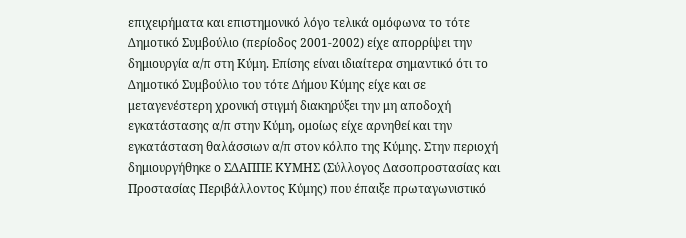επιχειρήματα και επιστημονικό λόγο τελικά ομόφωνα το τότε Δημοτικό Συμβούλιο (περίοδος 2001-2002) είχε απορρίψει την δημιουργία α/π στη Κύμη. Επίσης είναι ιδιαίτερα σημαντικό ότι το Δημοτικό Συμβούλιο του τότε Δήμου Κύμης είχε και σε μεταγενέστερη χρονική στιγμή διακηρύξει την μη αποδοχή εγκατάστασης α/π στην Κύμη, ομοίως είχε αρνηθεί και την εγκατάσταση θαλάσσιων α/π στον κόλπο της Κύμης. Στην περιοχή δημιουργήθηκε ο ΣΔΑΠΠΕ ΚΥΜΗΣ (Σύλλογος Δασοπροστασίας και Προστασίας Περιβάλλοντος Κύμης) που έπαιξε πρωταγωνιστικό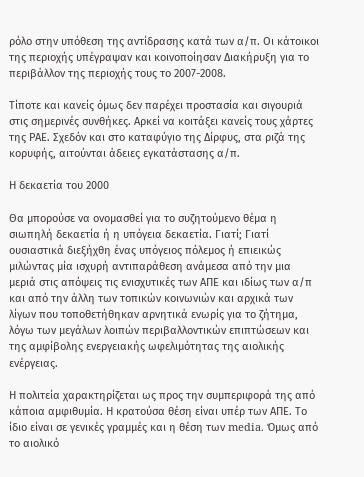ρόλο στην υπόθεση της αντίδρασης κατά των α/π. Οι κάτοικοι της περιοχής υπέγραψαν και κοινοποίησαν Διακήρυξη για το περιβάλλον της περιοχής τους το 2007-2008.

Τίποτε και κανείς όμως δεν παρέχει προστασία και σιγουριά στις σημερινές συνθήκες. Αρκεί να κοιτάξει κανείς τους χάρτες της ΡΑΕ. Σχεδόν και στο καταφύγιο της Δίρφυς, στα ριζά της κορυφής, αιτούνται άδειες εγκατάστασης α/π.

Η δεκαετία του 2000

Θα μπορούσε να ονομασθεί για το συζητούμενο θέμα η σιωπηλή δεκαετία ή η υπόγεια δεκαετία. Γιατί; Γιατί ουσιαστικά διεξήχθη ένας υπόγειος πόλεμος ή επιεικώς μιλώντας μία ισχυρή αντιπαράθεση ανάμεσα από την μια μεριά στις απόψεις τις ενισχυτικές των ΑΠΕ και ιδίως των α/π και από την άλλη των τοπικών κοινωνιών και αρχικά των λίγων που τοποθετήθηκαν αρνητικά ενωρίς για το ζήτημα, λόγω των μεγάλων λοιπών περιβαλλοντικών επιπτώσεων και της αμφίβολης ενεργειακής ωφελιμότητας της αιολικής ενέργειας.

Η πολιτεία χαρακτηρίζεται ως προς την συμπεριφορά της από κάποια αμφιθυμία. Η κρατούσα θέση είναι υπέρ των ΑΠΕ. Το ίδιο είναι σε γενικές γραμμές και η θέση των media. Όμως από το αιολικό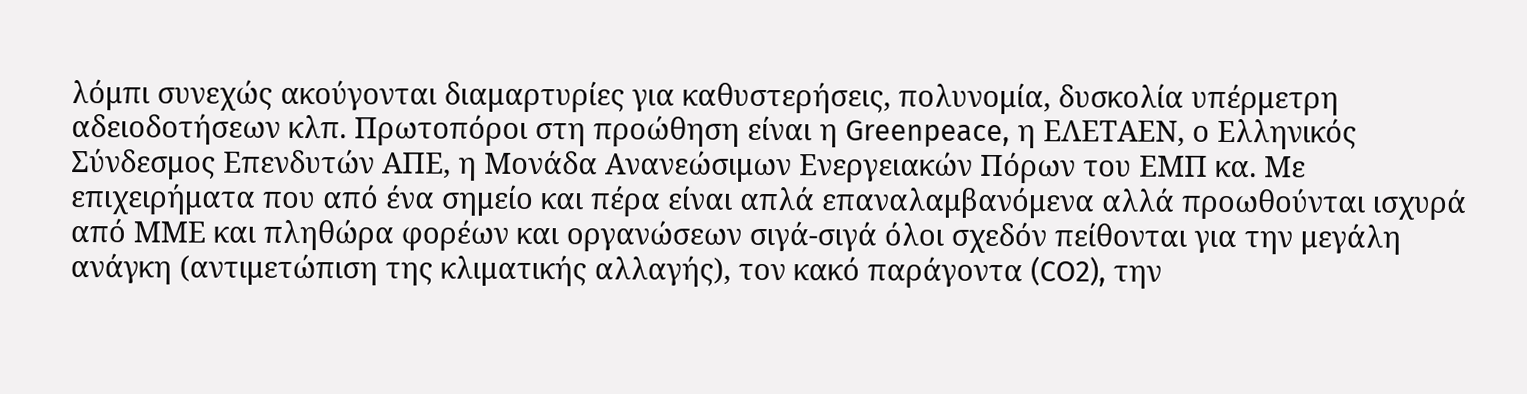λόμπι συνεχώς ακούγονται διαμαρτυρίες για καθυστερήσεις, πολυνομία, δυσκολία υπέρμετρη αδειοδοτήσεων κλπ. Πρωτοπόροι στη προώθηση είναι η Greenpeace, η ΕΛΕΤΑΕΝ, ο Ελληνικός Σύνδεσμος Επενδυτών ΑΠΕ, η Μονάδα Ανανεώσιμων Ενεργειακών Πόρων του ΕΜΠ κα. Με επιχειρήματα που από ένα σημείο και πέρα είναι απλά επαναλαμβανόμενα αλλά προωθούνται ισχυρά από ΜΜΕ και πληθώρα φορέων και οργανώσεων σιγά-σιγά όλοι σχεδόν πείθονται για την μεγάλη ανάγκη (αντιμετώπιση της κλιματικής αλλαγής), τον κακό παράγοντα (CO2), την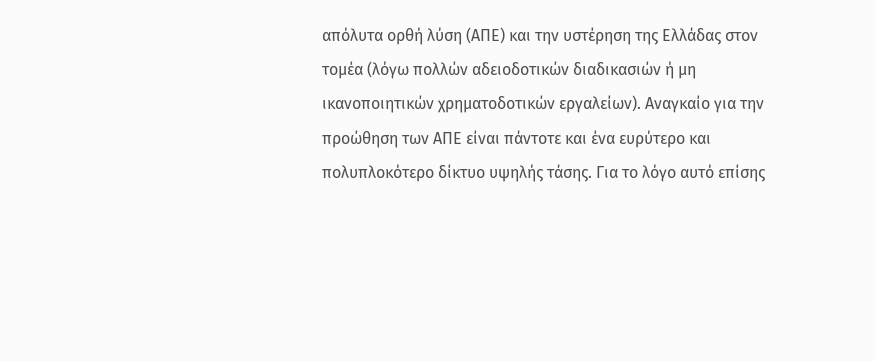απόλυτα ορθή λύση (ΑΠΕ) και την υστέρηση της Ελλάδας στον τομέα (λόγω πολλών αδειοδοτικών διαδικασιών ή μη ικανοποιητικών χρηματοδοτικών εργαλείων). Αναγκαίο για την προώθηση των ΑΠΕ είναι πάντοτε και ένα ευρύτερο και πολυπλοκότερο δίκτυο υψηλής τάσης. Για το λόγο αυτό επίσης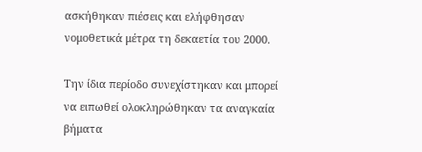ασκήθηκαν πιέσεις και ελήφθησαν νομοθετικά μέτρα τη δεκαετία του 2000.

Την ίδια περίοδο συνεχίστηκαν και μπορεί να ειπωθεί ολοκληρώθηκαν τα αναγκαία βήματα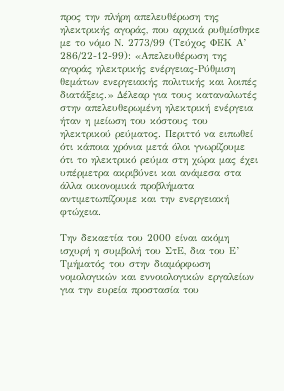προς την πλήρη απελευθέρωση της ηλεκτρικής αγοράς, που αρχικά ρυθμίσθηκε με το νόμο Ν. 2773/99 (Τεύχος ΦΕΚ Α’ 286/22-12-99): «Απελευθέρωση της αγοράς ηλεκτρικής ενέργειας-Ρύθμιση θεμάτων ενεργειακής πολιτικής και λοιπές διατάξεις.» Δέλεαρ για τους καταναλωτές στην απελευθερωμένη ηλεκτρική ενέργεια ήταν η μείωση του κόστους του ηλεκτρικού ρεύματος. Περιττό να ειπωθεί ότι κάποια χρόνια μετά όλοι γνωρίζουμε ότι το ηλεκτρικό ρεύμα στη χώρα μας έχει υπέρμετρα ακριβύνει και ανάμεσα στα άλλα οικονομικά προβλήματα αντιμετωπίζουμε και την ενεργειακή φτώχεια.

Την δεκαετία του 2000 είναι ακόμη ισχυρή η συμβολή του ΣτΕ, δια του Ε’ Τμήματός του στην διαμόρφωση νομολογικών και εννοιολογικών εργαλείων για την ευρεία προστασία του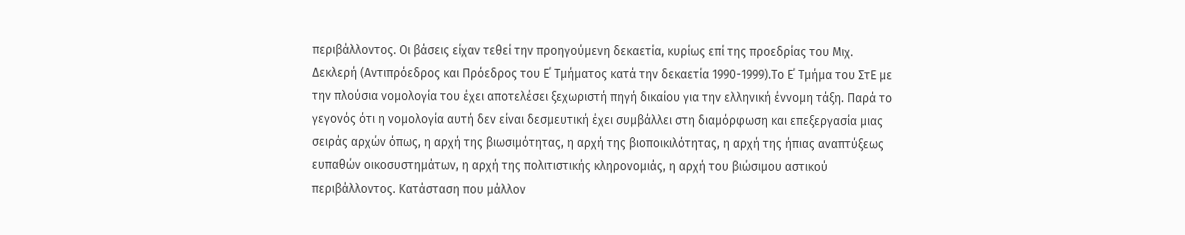περιβάλλοντος. Οι βάσεις είχαν τεθεί την προηγούμενη δεκαετία, κυρίως επί της προεδρίας του Μιχ. Δεκλερή (Αντιπρόεδρος και Πρόεδρος του Ε΄ Τμήματος κατά την δεκαετία 1990-1999).Το Ε΄ Τμήμα του ΣτΕ με την πλούσια νομολογία του έχει αποτελέσει ξεχωριστή πηγή δικαίου για την ελληνική έννομη τάξη. Παρά το γεγονός ότι η νομολογία αυτή δεν είναι δεσμευτική έχει συμβάλλει στη διαμόρφωση και επεξεργασία μιας σειράς αρχών όπως, η αρχή της βιωσιμότητας, η αρχή της βιοποικιλότητας, η αρχή της ήπιας αναπτύξεως ευπαθών οικοσυστημάτων, η αρχή της πολιτιστικής κληρονομιάς, η αρχή του βιώσιμου αστικού περιβάλλοντος. Κατάσταση που μάλλον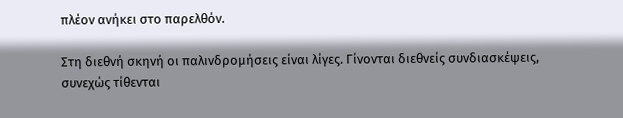πλέον ανήκει στο παρελθόν.

Στη διεθνή σκηνή οι παλινδρομήσεις είναι λίγες. Γίνονται διεθνείς συνδιασκέψεις, συνεχώς τίθενται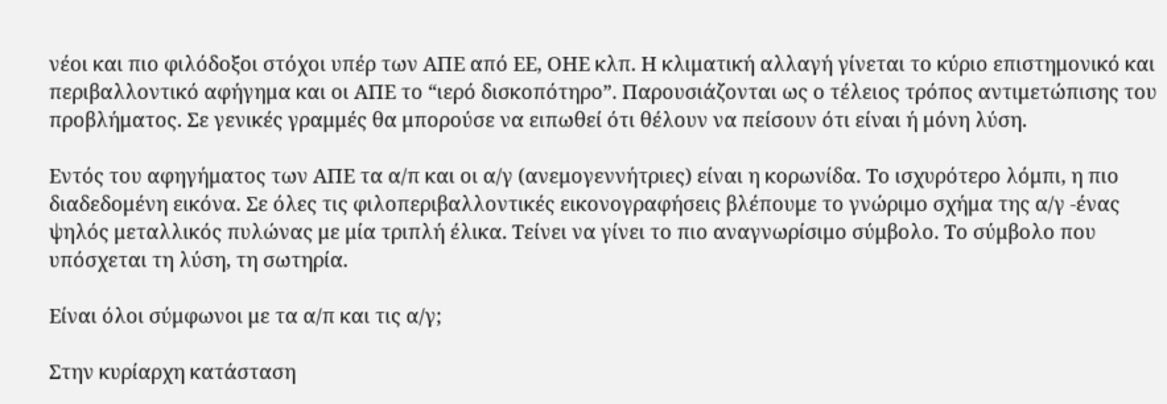νέοι και πιο φιλόδοξοι στόχοι υπέρ των ΑΠΕ από ΕΕ, ΟΗΕ κλπ. Η κλιματική αλλαγή γίνεται το κύριο επιστημονικό και περιβαλλοντικό αφήγημα και οι ΑΠΕ το “ιερό δισκοπότηρο”. Παρουσιάζονται ως ο τέλειος τρόπος αντιμετώπισης του προβλήματος. Σε γενικές γραμμές θα μπορούσε να ειπωθεί ότι θέλουν να πείσουν ότι είναι ή μόνη λύση.

Εντός του αφηγήματος των ΑΠΕ τα α/π και οι α/γ (ανεμογεννήτριες) είναι η κορωνίδα. Το ισχυρότερο λόμπι, η πιο διαδεδομένη εικόνα. Σε όλες τις φιλοπεριβαλλοντικές εικονογραφήσεις βλέπουμε το γνώριμο σχήμα της α/γ -ένας ψηλός μεταλλικός πυλώνας με μία τριπλή έλικα. Τείνει να γίνει το πιο αναγνωρίσιμο σύμβολο. Το σύμβολο που υπόσχεται τη λύση, τη σωτηρία.

Είναι όλοι σύμφωνοι με τα α/π και τις α/γ;

Στην κυρίαρχη κατάσταση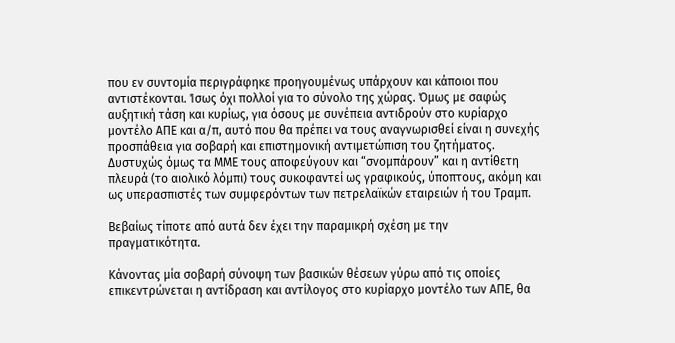που εν συντομία περιγράφηκε προηγουμένως υπάρχουν και κάποιοι που αντιστέκονται. Ίσως όχι πολλοί για το σύνολο της χώρας. Όμως με σαφώς αυξητική τάση και κυρίως, για όσους με συνέπεια αντιδρούν στο κυρίαρχο μοντέλο ΑΠΕ και α/π, αυτό που θα πρέπει να τους αναγνωρισθεί είναι η συνεχής προσπάθεια για σοβαρή και επιστημονική αντιμετώπιση του ζητήματος. Δυστυχώς όμως τα ΜΜΕ τους αποφεύγουν και “σνομπάρουν” και η αντίθετη πλευρά (το αιολικό λόμπι) τους συκοφαντεί ως γραφικούς, ύποπτους, ακόμη και ως υπερασπιστές των συμφερόντων των πετρελαϊκών εταιρειών ή του Τραμπ.

Βεβαίως τίποτε από αυτά δεν έχει την παραμικρή σχέση με την πραγματικότητα.

Κάνοντας μία σοβαρή σύνοψη των βασικών θέσεων γύρω από τις οποίες επικεντρώνεται η αντίδραση και αντίλογος στο κυρίαρχο μοντέλο των ΑΠΕ, θα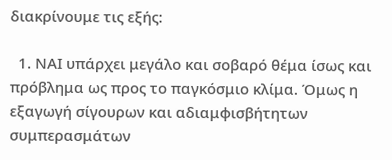διακρίνουμε τις εξής:

  1. ΝΑΙ υπάρχει μεγάλο και σοβαρό θέμα ίσως και πρόβλημα ως προς το παγκόσμιο κλίμα. Όμως η εξαγωγή σίγουρων και αδιαμφισβήτητων συμπερασμάτων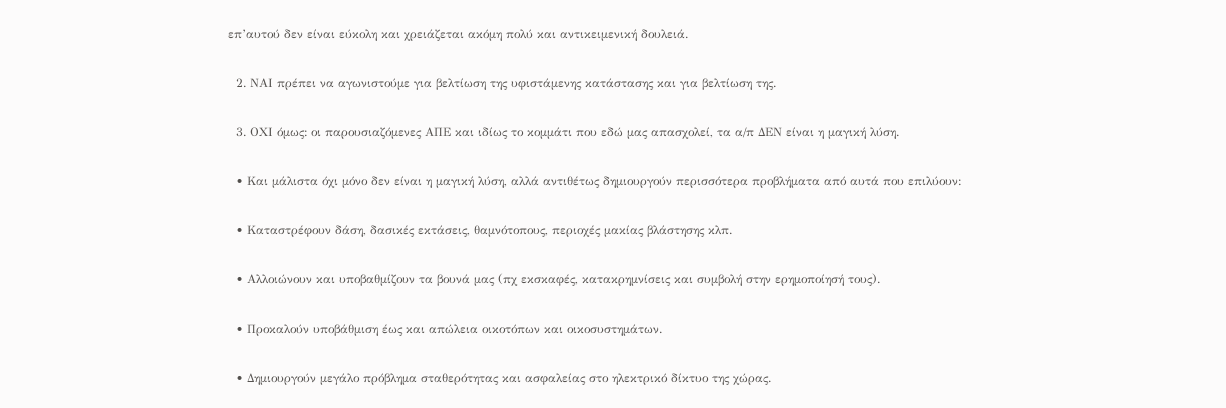επ’αυτού δεν είναι εύκολη και χρειάζεται ακόμη πολύ και αντικειμενική δουλειά.

  2. ΝΑΙ πρέπει να αγωνιστούμε για βελτίωση της υφιστάμενης κατάστασης και για βελτίωση της.

  3. ΟΧΙ όμως: οι παρουσιαζόμενες ΑΠΕ και ιδίως το κομμάτι που εδώ μας απασχολεί, τα α/π ΔΕΝ είναι η μαγική λύση.

  • Και μάλιστα όχι μόνο δεν είναι η μαγική λύση, αλλά αντιθέτως δημιουργούν περισσότερα προβλήματα από αυτά που επιλύουν:

  • Καταστρέφουν δάση, δασικές εκτάσεις, θαμνότοπους, περιοχές μακίας βλάστησης κλπ.

  • Αλλοιώνουν και υποβαθμίζουν τα βουνά μας (πχ εκσκαφές, κατακρημνίσεις και συμβολή στην ερημοποίησή τους).

  • Προκαλούν υποβάθμιση έως και απώλεια οικοτόπων και οικοσυστημάτων.

  • Δημιουργούν μεγάλο πρόβλημα σταθερότητας και ασφαλείας στο ηλεκτρικό δίκτυο της χώρας.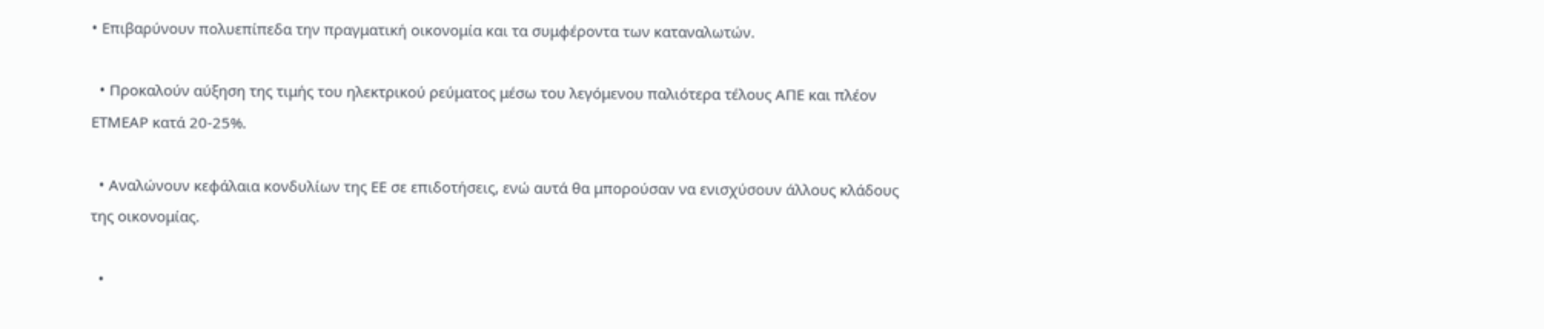• Επιβαρύνουν πολυεπίπεδα την πραγματική οικονομία και τα συμφέροντα των καταναλωτών.

  • Προκαλούν αύξηση της τιμής του ηλεκτρικού ρεύματος μέσω του λεγόμενου παλιότερα τέλους ΑΠΕ και πλέον ΕΤΜΕΑΡ κατά 20-25%.

  • Αναλώνουν κεφάλαια κονδυλίων της ΕΕ σε επιδοτήσεις, ενώ αυτά θα μπορούσαν να ενισχύσουν άλλους κλάδους της οικονομίας.

  •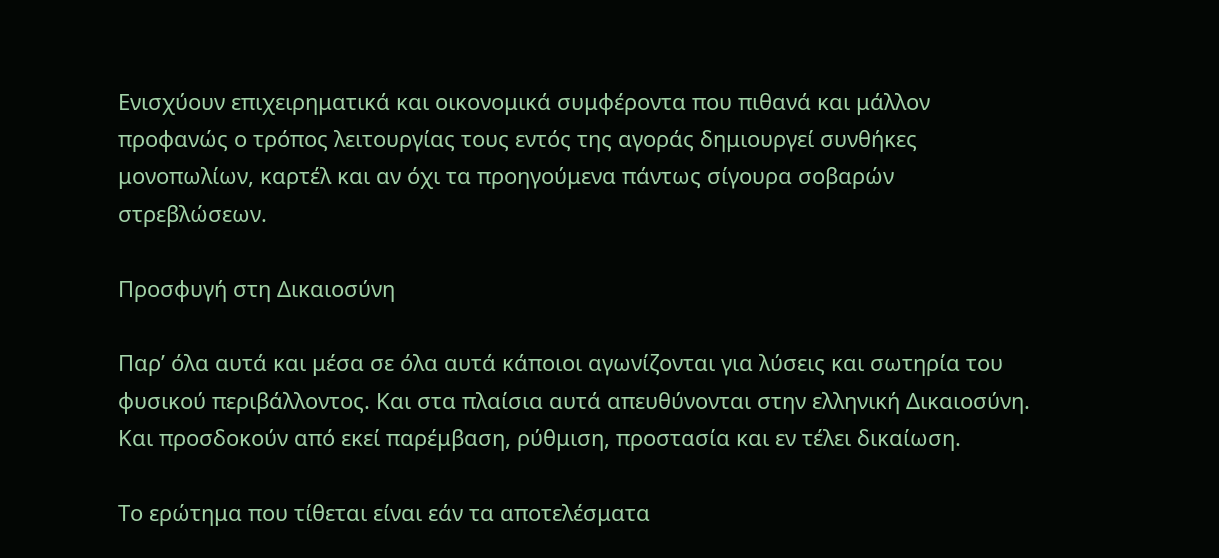Ενισχύουν επιχειρηματικά και οικονομικά συμφέροντα που πιθανά και μάλλον προφανώς ο τρόπος λειτουργίας τους εντός της αγοράς δημιουργεί συνθήκες μονοπωλίων, καρτέλ και αν όχι τα προηγούμενα πάντως σίγουρα σοβαρών στρεβλώσεων.

Προσφυγή στη Δικαιοσύνη

Παρ’ όλα αυτά και μέσα σε όλα αυτά κάποιοι αγωνίζονται για λύσεις και σωτηρία του φυσικού περιβάλλοντος. Και στα πλαίσια αυτά απευθύνονται στην ελληνική Δικαιοσύνη. Και προσδοκούν από εκεί παρέμβαση, ρύθμιση, προστασία και εν τέλει δικαίωση.

Το ερώτημα που τίθεται είναι εάν τα αποτελέσματα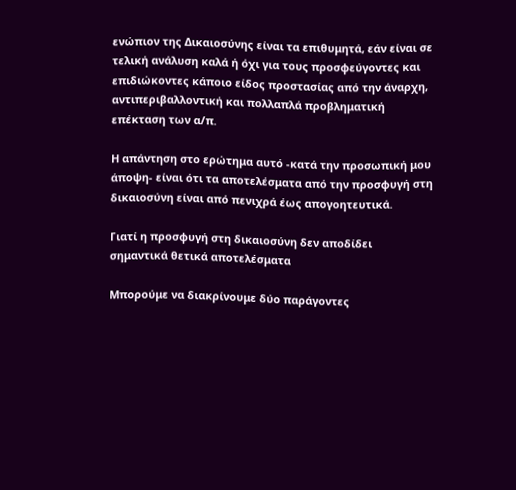ενώπιον της Δικαιοσύνης είναι τα επιθυμητά, εάν είναι σε τελική ανάλυση καλά ή όχι για τους προσφεύγοντες και επιδιώκοντες κάποιο είδος προστασίας από την άναρχη, αντιπεριβαλλοντική και πολλαπλά προβληματική επέκταση των α/π.

Η απάντηση στο ερώτημα αυτό -κατά την προσωπική μου άποψη- είναι ότι τα αποτελέσματα από την προσφυγή στη δικαιοσύνη είναι από πενιχρά έως απογοητευτικά.

Γιατί η προσφυγή στη δικαιοσύνη δεν αποδίδει σημαντικά θετικά αποτελέσματα

Μπορούμε να διακρίνουμε δύο παράγοντες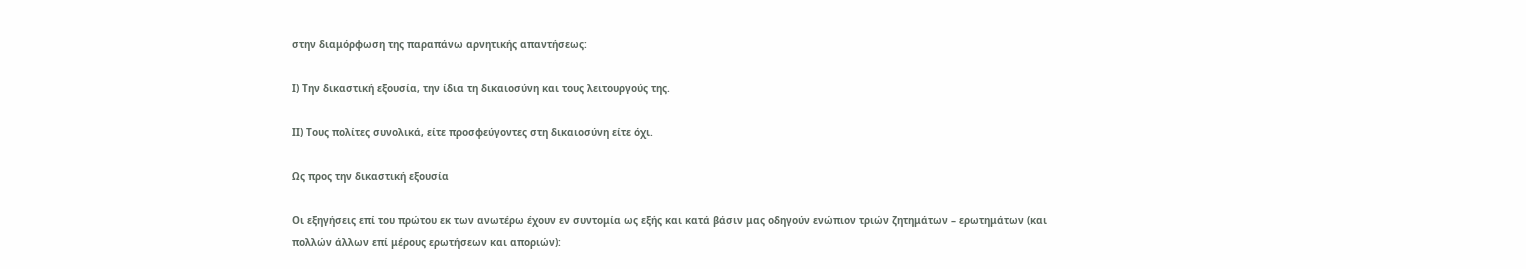στην διαμόρφωση της παραπάνω αρνητικής απαντήσεως:

Ι) Την δικαστική εξουσία, την ίδια τη δικαιοσύνη και τους λειτουργούς της.

ΙΙ) Τους πολίτες συνολικά, είτε προσφεύγοντες στη δικαιοσύνη είτε όχι.

Ως προς την δικαστική εξουσία

Οι εξηγήσεις επί του πρώτου εκ των ανωτέρω έχουν εν συντομία ως εξής και κατά βάσιν μας οδηγούν ενώπιον τριών ζητημάτων – ερωτημάτων (και πολλών άλλων επί μέρους ερωτήσεων και αποριών):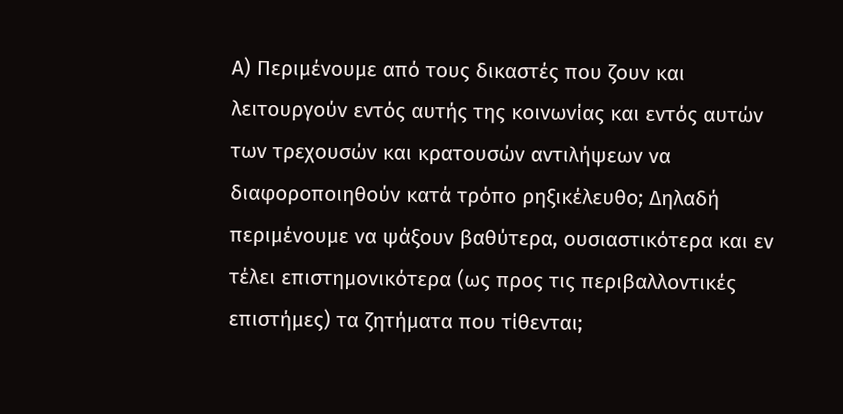Α) Περιμένουμε από τους δικαστές που ζουν και λειτουργούν εντός αυτής της κοινωνίας και εντός αυτών των τρεχουσών και κρατουσών αντιλήψεων να διαφοροποιηθούν κατά τρόπο ρηξικέλευθο; Δηλαδή περιμένουμε να ψάξουν βαθύτερα, ουσιαστικότερα και εν τέλει επιστημονικότερα (ως προς τις περιβαλλοντικές επιστήμες) τα ζητήματα που τίθενται;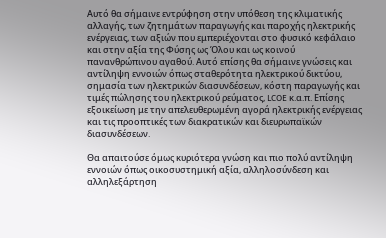Αυτό θα σήμαινε εντρύφηση στην υπόθεση της κλιματικής αλλαγής, των ζητημάτων παραγωγής και παροχής ηλεκτρικής ενέργειας, των αξιών που εμπεριέχονται στο φυσικό κεφάλαιο και στην αξία της Φύσης ως Όλου και ως κοινού πανανθρώπινου αγαθού. Αυτό επίσης θα σήμαινε γνώσεις και αντίληψη εννοιών όπως σταθερότητα ηλεκτρικού δικτύου, σημασία των ηλεκτρικών διασυνδέσεων, κόστη παραγωγής και τιμές πώλησης του ηλεκτρικού ρεύματος, LCOE κ.α.π. Επίσης εξοικείωση με την απελευθερωμένη αγορά ηλεκτρικής ενέργειας και τις προοπτικές των διακρατικών και διευρωπαϊκών διασυνδέσεων.

Θα απαιτούσε όμως κυριότερα γνώση και πιο πολύ αντίληψη εννοιών όπως οικοσυστημική αξία, αλληλοσύνδεση και αλληλεξάρτηση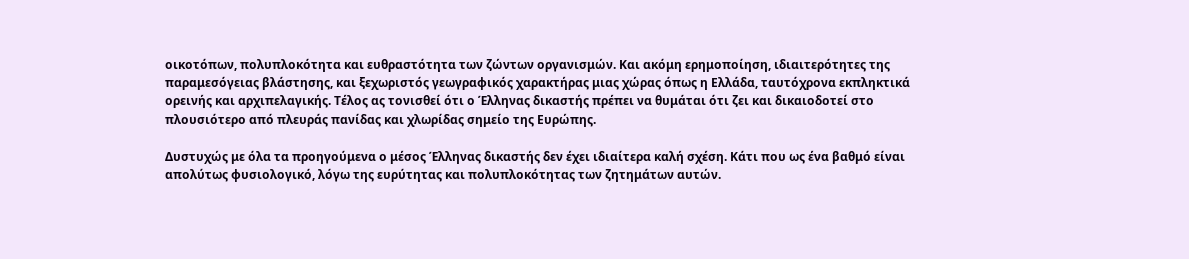οικοτόπων, πολυπλοκότητα και ευθραστότητα των ζώντων οργανισμών. Και ακόμη ερημοποίηση, ιδιαιτερότητες της παραμεσόγειας βλάστησης, και ξεχωριστός γεωγραφικός χαρακτήρας μιας χώρας όπως η Ελλάδα, ταυτόχρονα εκπληκτικά ορεινής και αρχιπελαγικής. Τέλος ας τονισθεί ότι ο Έλληνας δικαστής πρέπει να θυμάται ότι ζει και δικαιοδοτεί στο πλουσιότερο από πλευράς πανίδας και χλωρίδας σημείο της Ευρώπης.

Δυστυχώς με όλα τα προηγούμενα ο μέσος Έλληνας δικαστής δεν έχει ιδιαίτερα καλή σχέση. Κάτι που ως ένα βαθμό είναι απολύτως φυσιολογικό, λόγω της ευρύτητας και πολυπλοκότητας των ζητημάτων αυτών.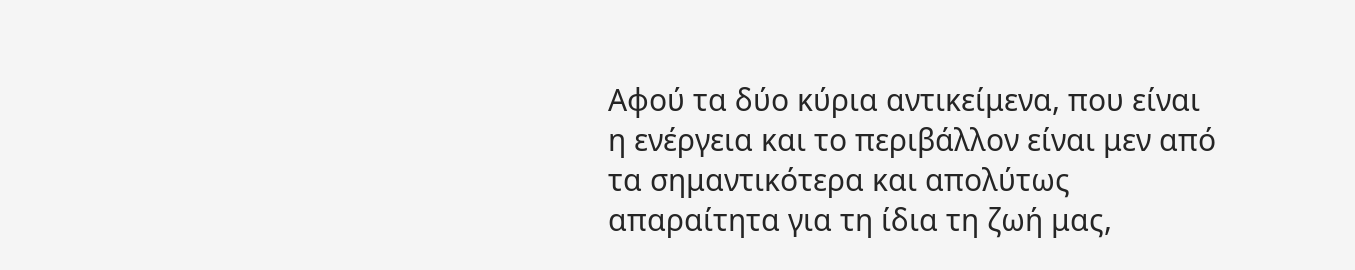Αφού τα δύο κύρια αντικείμενα, που είναι η ενέργεια και το περιβάλλον είναι μεν από τα σημαντικότερα και απολύτως απαραίτητα για τη ίδια τη ζωή μας,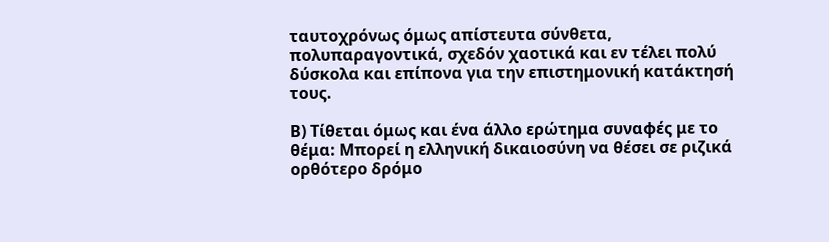ταυτοχρόνως όμως απίστευτα σύνθετα, πολυπαραγοντικά, σχεδόν χαοτικά και εν τέλει πολύ δύσκολα και επίπονα για την επιστημονική κατάκτησή τους.

Β) Τίθεται όμως και ένα άλλο ερώτημα συναφές με το θέμα: Μπορεί η ελληνική δικαιοσύνη να θέσει σε ριζικά ορθότερο δρόμο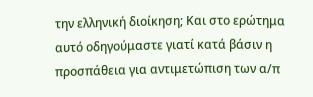την ελληνική διοίκηση; Και στο ερώτημα αυτό οδηγούμαστε γιατί κατά βάσιν η προσπάθεια για αντιμετώπιση των α/π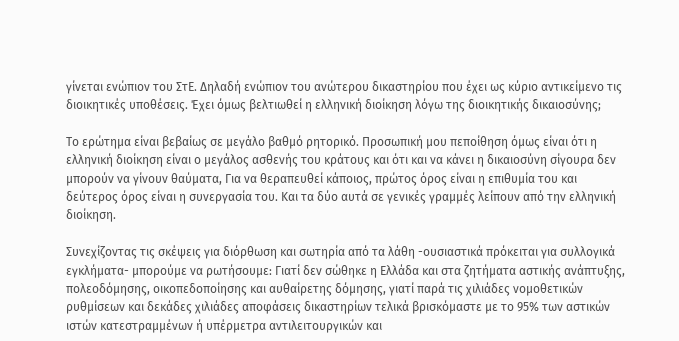γίνεται ενώπιον του ΣτΕ. Δηλαδή ενώπιον του ανώτερου δικαστηρίου που έχει ως κύριο αντικείμενο τις διοικητικές υποθέσεις. Έχει όμως βελτιωθεί η ελληνική διοίκηση λόγω της διοικητικής δικαιοσύνης;

Το ερώτημα είναι βεβαίως σε μεγάλο βαθμό ρητορικό. Προσωπική μου πεποίθηση όμως είναι ότι η ελληνική διοίκηση είναι ο μεγάλος ασθενής του κράτους και ότι και να κάνει η δικαιοσύνη σίγουρα δεν μπορούν να γίνουν θαύματα, Για να θεραπευθεί κάποιος, πρώτος όρος είναι η επιθυμία του και δεύτερος όρος είναι η συνεργασία του. Και τα δύο αυτά σε γενικές γραμμές λείπουν από την ελληνική διοίκηση.

Συνεχίζοντας τις σκέψεις για διόρθωση και σωτηρία από τα λάθη -ουσιαστικά πρόκειται για συλλογικά εγκλήματα- μπορούμε να ρωτήσουμε: Γιατί δεν σώθηκε η Ελλάδα και στα ζητήματα αστικής ανάπτυξης, πολεοδόμησης, οικοπεδοποίησης και αυθαίρετης δόμησης, γιατί παρά τις χιλιάδες νομοθετικών ρυθμίσεων και δεκάδες χιλιάδες αποφάσεις δικαστηρίων τελικά βρισκόμαστε με το 95% των αστικών ιστών κατεστραμμένων ή υπέρμετρα αντιλειτουργικών και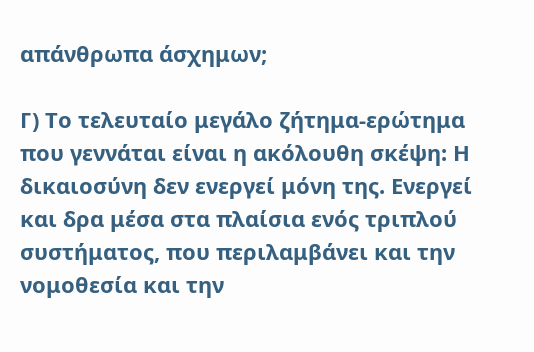απάνθρωπα άσχημων;

Γ) Το τελευταίο μεγάλο ζήτημα-ερώτημα που γεννάται είναι η ακόλουθη σκέψη: Η δικαιοσύνη δεν ενεργεί μόνη της. Ενεργεί και δρα μέσα στα πλαίσια ενός τριπλού συστήματος, που περιλαμβάνει και την νομοθεσία και την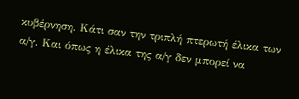κυβέρνηση. Κάτι σαν την τριπλή πτερωτή έλικα των α/γ. Και όπως η έλικα της α/γ δεν μπορεί να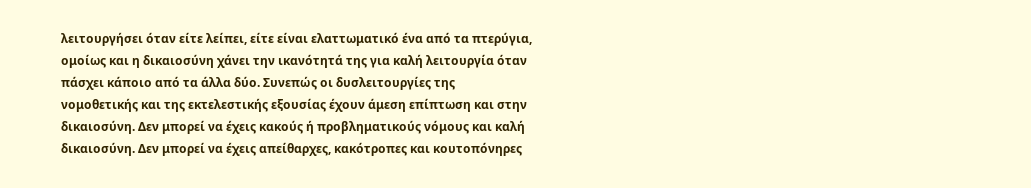λειτουργήσει όταν είτε λείπει, είτε είναι ελαττωματικό ένα από τα πτερύγια, ομοίως και η δικαιοσύνη χάνει την ικανότητά της για καλή λειτουργία όταν πάσχει κάποιο από τα άλλα δύο. Συνεπώς οι δυσλειτουργίες της νομοθετικής και της εκτελεστικής εξουσίας έχουν άμεση επίπτωση και στην δικαιοσύνη. Δεν μπορεί να έχεις κακούς ή προβληματικούς νόμους και καλή δικαιοσύνη. Δεν μπορεί να έχεις απείθαρχες, κακότροπες και κουτοπόνηρες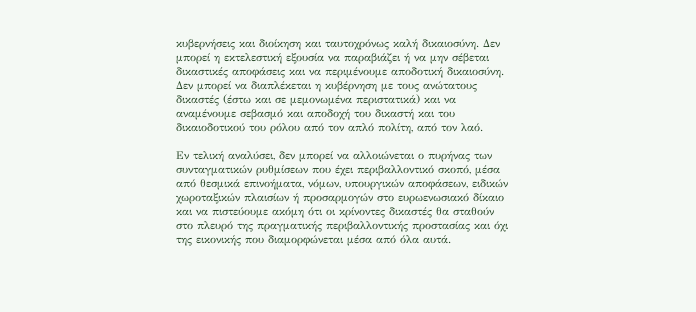κυβερνήσεις και διοίκηση και ταυτοχρόνως καλή δικαιοσύνη. Δεν μπορεί η εκτελεστική εξουσία να παραβιάζει ή να μην σέβεται δικαστικές αποφάσεις και να περιμένουμε αποδοτική δικαιοσύνη. Δεν μπορεί να διαπλέκεται η κυβέρνηση με τους ανώτατους δικαστές (έστω και σε μεμονωμένα περιστατικά) και να αναμένουμε σεβασμό και αποδοχή του δικαστή και του δικαιοδοτικού του ρόλου από τον απλό πολίτη, από τον λαό.

Εν τελική αναλύσει, δεν μπορεί να αλλοιώνεται ο πυρήνας των συνταγματικών ρυθμίσεων που έχει περιβαλλοντικό σκοπό, μέσα από θεσμικά επινοήματα, νόμων, υπουργικών αποφάσεων, ειδικών χωροταξικών πλαισίων ή προσαρμογών στο ευρωενωσιακό δίκαιο και να πιστεύουμε ακόμη ότι οι κρίνοντες δικαστές θα σταθούν στο πλευρό της πραγματικής περιβαλλοντικής προστασίας και όχι της εικονικής που διαμορφώνεται μέσα από όλα αυτά.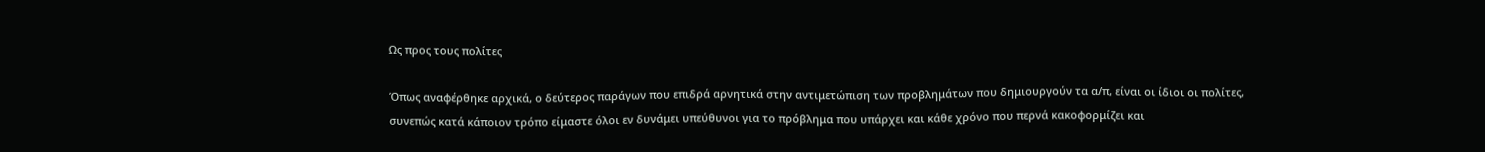Ως προς τους πολίτες

Όπως αναφέρθηκε αρχικά, ο δεύτερος παράγων που επιδρά αρνητικά στην αντιμετώπιση των προβλημάτων που δημιουργούν τα α/π, είναι οι ίδιοι οι πολίτες, συνεπώς κατά κάποιον τρόπο είμαστε όλοι εν δυνάμει υπεύθυνοι για το πρόβλημα που υπάρχει και κάθε χρόνο που περνά κακοφορμίζει και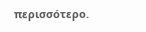περισσότερο.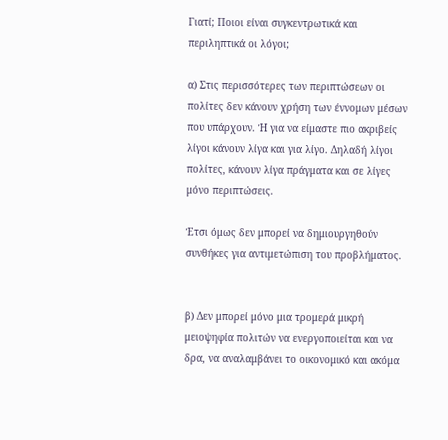Γιατί; Ποιοι είναι συγκεντρωτικά και περιληπτικά οι λόγοι;

α) Στις περισσότερες των περιπτώσεων οι πολίτες δεν κάνουν χρήση των έννομων μέσων που υπάρχουν. Ή για να είμαστε πιο ακριβείς λίγοι κάνουν λίγα και για λίγο. Δηλαδή λίγοι πολίτες, κάνουν λίγα πράγματα και σε λίγες μόνο περιπτώσεις.

Έτσι όμως δεν μπορεί να δημιουργηθούν συνθήκες για αντιμετώπιση του προβλήματος.


β) Δεν μπορεί μόνο μια τρομερά μικρή μειοψηφία πολιτών να ενεργοποιείται και να δρα, να αναλαμβάνει το οικονομικό και ακόμα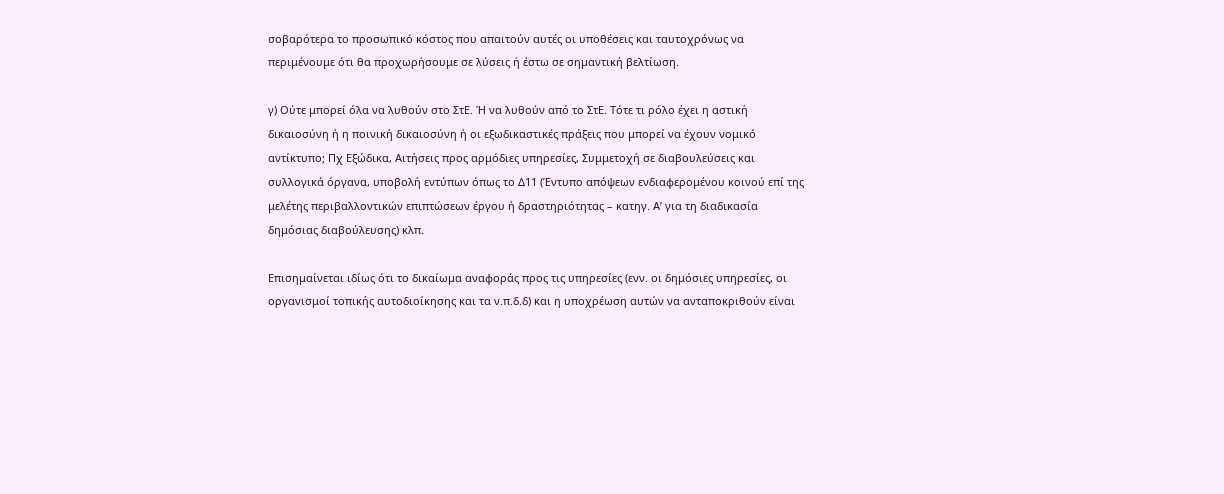σοβαρότερα το προσωπικό κόστος που απαιτούν αυτές οι υποθέσεις και ταυτοχρόνως να περιμένουμε ότι θα προχωρήσουμε σε λύσεις ή έστω σε σημαντική βελτίωση.

γ) Ούτε μπορεί όλα να λυθούν στο ΣτΕ. Ή να λυθούν από το ΣτΕ. Τότε τι ρόλο έχει η αστική δικαιοσύνη ή η ποινική δικαιοσύνη ή οι εξωδικαστικές πράξεις που μπορεί να έχουν νομικό αντίκτυπο; Πχ Εξώδικα, Αιτήσεις προς αρμόδιες υπηρεσίες, Συμμετοχή σε διαβουλεύσεις και συλλογικά όργανα, υποβολή εντύπων όπως το Δ11 (Έντυπο απόψεων ενδιαφερομένου κοινού επί της μελέτης περιβαλλοντικών επιπτώσεων έργου ή δραστηριότητας – κατηγ. Α’ για τη διαδικασία δημόσιας διαβούλευσης) κλπ.

Επισημαίνεται ιδίως ότι το δικαίωμα αναφοράς προς τις υπηρεσίες (ενν. οι δημόσιες υπηρεσίες, οι οργανισμοί τοπικής αυτοδιοίκησης και τα ν.π.δ.δ) και η υποχρέωση αυτών να ανταποκριθούν είναι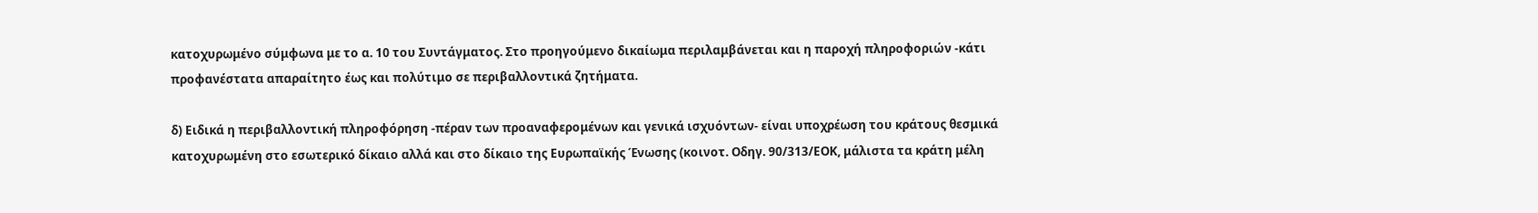κατοχυρωμένο σύμφωνα με το α. 10 του Συντάγματος. Στο προηγούμενο δικαίωμα περιλαμβάνεται και η παροχή πληροφοριών -κάτι προφανέστατα απαραίτητο έως και πολύτιμο σε περιβαλλοντικά ζητήματα.

δ) Ειδικά η περιβαλλοντική πληροφόρηση -πέραν των προαναφερομένων και γενικά ισχυόντων- είναι υποχρέωση του κράτους θεσμικά κατοχυρωμένη στο εσωτερικό δίκαιο αλλά και στο δίκαιο της Ευρωπαϊκής Ένωσης (κοινοτ. Οδηγ. 90/313/ΕΟΚ, μάλιστα τα κράτη μέλη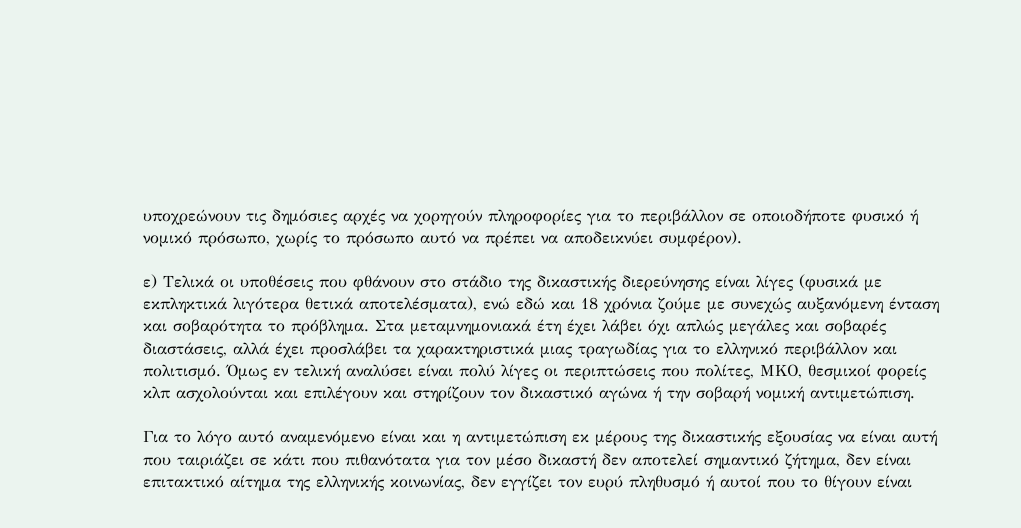υποχρεώνουν τις δημόσιες αρχές να χορηγούν πληροφορίες για το περιβάλλον σε οποιοδήποτε φυσικό ή νομικό πρόσωπο, χωρίς το πρόσωπο αυτό να πρέπει να αποδεικνύει συμφέρον).

ε) Τελικά οι υποθέσεις που φθάνουν στο στάδιο της δικαστικής διερεύνησης είναι λίγες (φυσικά με εκπληκτικά λιγότερα θετικά αποτελέσματα), ενώ εδώ και 18 χρόνια ζούμε με συνεχώς αυξανόμενη ένταση και σοβαρότητα το πρόβλημα. Στα μεταμνημονιακά έτη έχει λάβει όχι απλώς μεγάλες και σοβαρές διαστάσεις, αλλά έχει προσλάβει τα χαρακτηριστικά μιας τραγωδίας για το ελληνικό περιβάλλον και πολιτισμό. Όμως εν τελική αναλύσει είναι πολύ λίγες οι περιπτώσεις που πολίτες, ΜΚΟ, θεσμικοί φορείς κλπ ασχολούνται και επιλέγουν και στηρίζουν τον δικαστικό αγώνα ή την σοβαρή νομική αντιμετώπιση.

Για το λόγο αυτό αναμενόμενο είναι και η αντιμετώπιση εκ μέρους της δικαστικής εξουσίας να είναι αυτή που ταιριάζει σε κάτι που πιθανότατα για τον μέσο δικαστή δεν αποτελεί σημαντικό ζήτημα, δεν είναι επιτακτικό αίτημα της ελληνικής κοινωνίας, δεν εγγίζει τον ευρύ πληθυσμό ή αυτοί που το θίγουν είναι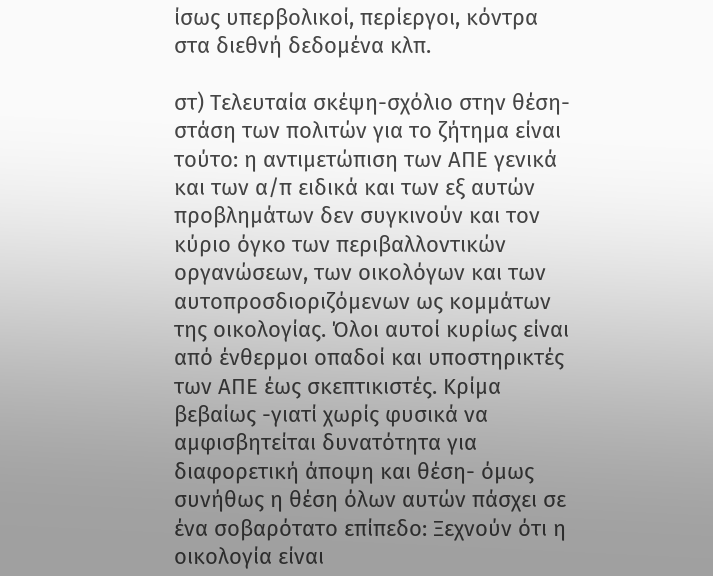ίσως υπερβολικοί, περίεργοι, κόντρα στα διεθνή δεδομένα κλπ.

στ) Τελευταία σκέψη-σχόλιο στην θέση-στάση των πολιτών για το ζήτημα είναι τούτο: η αντιμετώπιση των ΑΠΕ γενικά και των α/π ειδικά και των εξ αυτών προβλημάτων δεν συγκινούν και τον κύριο όγκο των περιβαλλοντικών οργανώσεων, των οικολόγων και των αυτοπροσδιοριζόμενων ως κομμάτων της οικολογίας. Όλοι αυτοί κυρίως είναι από ένθερμοι οπαδοί και υποστηρικτές των ΑΠΕ έως σκεπτικιστές. Κρίμα βεβαίως -γιατί χωρίς φυσικά να αμφισβητείται δυνατότητα για διαφορετική άποψη και θέση- όμως συνήθως η θέση όλων αυτών πάσχει σε ένα σοβαρότατο επίπεδο: Ξεχνούν ότι η οικολογία είναι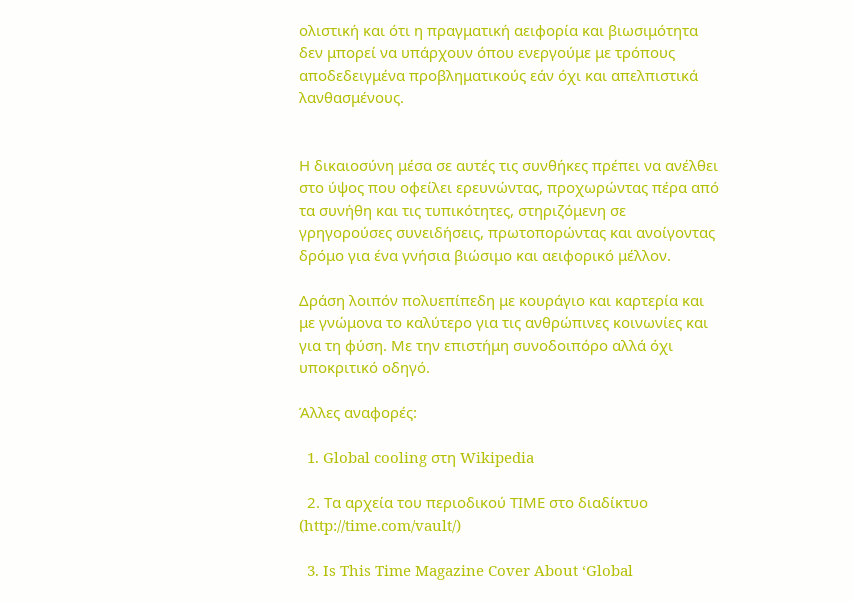ολιστική και ότι η πραγματική αειφορία και βιωσιμότητα δεν μπορεί να υπάρχουν όπου ενεργούμε με τρόπους αποδεδειγμένα προβληματικούς εάν όχι και απελπιστικά λανθασμένους.


Η δικαιοσύνη μέσα σε αυτές τις συνθήκες πρέπει να ανέλθει στο ύψος που οφείλει ερευνώντας, προχωρώντας πέρα από τα συνήθη και τις τυπικότητες, στηριζόμενη σε γρηγορούσες συνειδήσεις, πρωτοπορώντας και ανοίγοντας δρόμο για ένα γνήσια βιώσιμο και αειφορικό μέλλον.

Δράση λοιπόν πολυεπίπεδη με κουράγιο και καρτερία και με γνώμονα το καλύτερο για τις ανθρώπινες κοινωνίες και για τη φύση. Με την επιστήμη συνοδοιπόρο αλλά όχι υποκριτικό οδηγό.

Άλλες αναφορές:

  1. Global cooling στη Wikipedia

  2. Τα αρχεία του περιοδικού ΤΙΜΕ στο διαδίκτυο (http://time.com/vault/)

  3. Is This Time Magazine Cover About ‘Global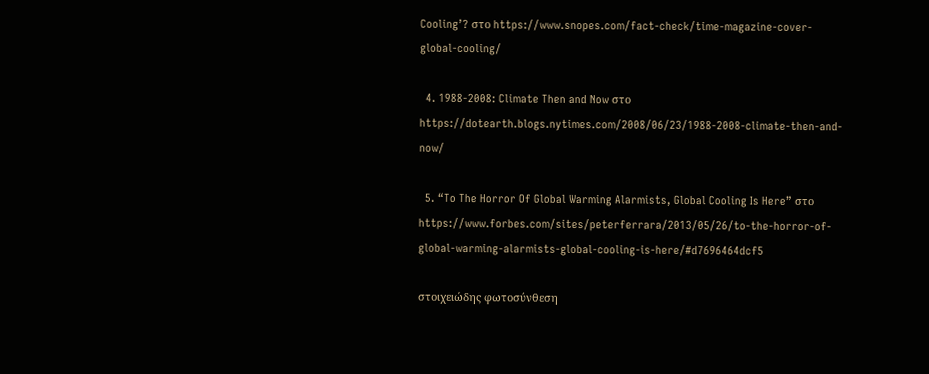Cooling’? στο https://www.snopes.com/fact-check/time-magazine-cover-global-cooling/

  4. 1988-2008: Climate Then and Now στο https://dotearth.blogs.nytimes.com/2008/06/23/1988-2008-climate-then-and-now/

  5. “To The Horror Of Global Warming Alarmists, Global Cooling Is Here” στο https://www.forbes.com/sites/peterferrara/2013/05/26/to-the-horror-of-global-warming-alarmists-global-cooling-is-here/#d7696464dcf5

στοιχειώδης φωτοσύνθεση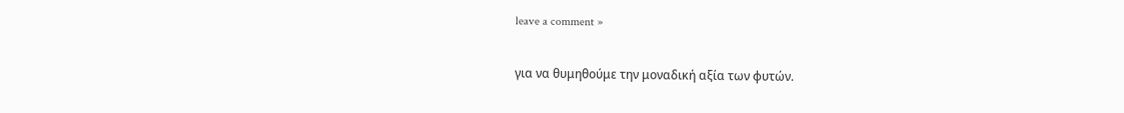leave a comment »

για να θυμηθούμε την μοναδική αξία των φυτών.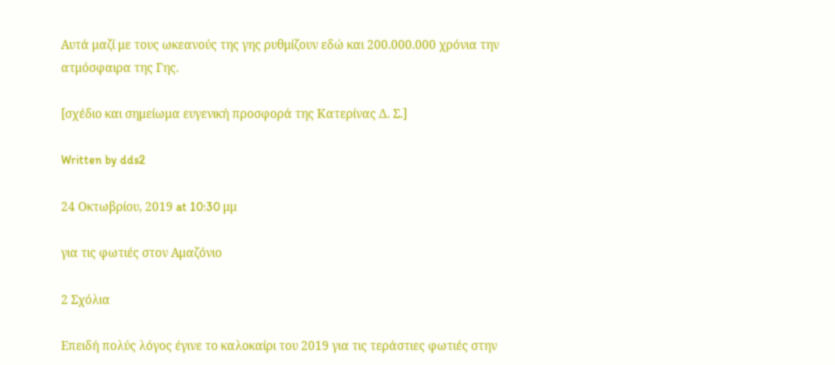Αυτά μαζί με τους ωκεανούς της γης ρυθμίζουν εδώ και 200.000.000 χρόνια την ατμόσφαιρα της Γης.

[σχέδιο και σημείωμα ευγενική προσφορά της Κατερίνας Δ. Σ.]

Written by dds2

24 Οκτωβρίου, 2019 at 10:30 μμ

για τις φωτιές στον Αμαζόνιο

2 Σχόλια

Επειδή πολύς λόγος έγινε το καλοκαίρι του 2019 για τις τεράστιες φωτιές στην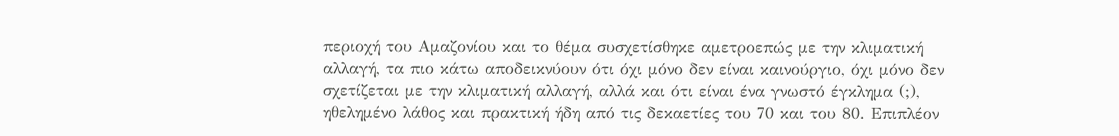περιοχή του Αμαζονίου και το θέμα συσχετίσθηκε αμετροεπώς με την κλιματική αλλαγή, τα πιο κάτω αποδεικνύουν ότι όχι μόνο δεν είναι καινούργιο, όχι μόνο δεν σχετίζεται με την κλιματική αλλαγή, αλλά και ότι είναι ένα γνωστό έγκλημα (;), ηθελημένο λάθος και πρακτική ήδη από τις δεκαετίες του 70 και του 80. Επιπλέον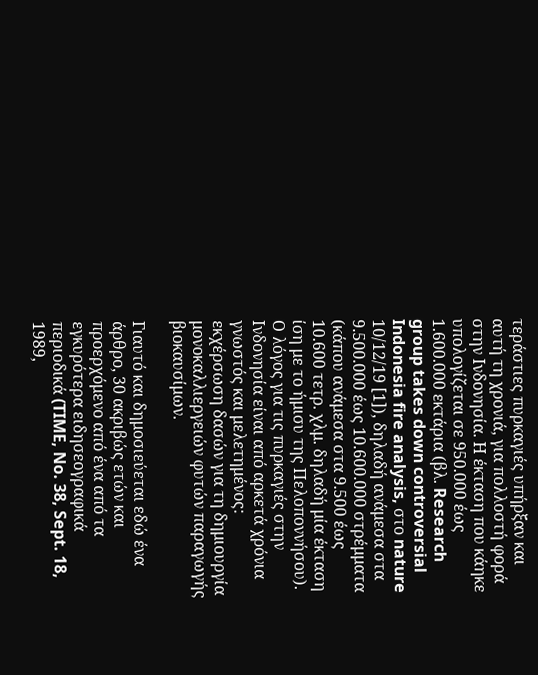τεράστιες πυρκαγιές υπήρξαν και αυτή τη χρονιά, για πολλοστή φορά στην Ινδονησία. Η έκταση που κάηκε υπολογίζεται σε 950.000 έως 1.600.000 εκτάρια (βλ. Research group takes down controversial Indonesia fire analysis, στο nature 10/12/19 [1]), δηλαδή ανάμεσα στα 9.500.000 έως 10.600.000 στρέμματα (κάπου ανάμεσα στα 9.500 έως 10.600 τετρ. χλμ. δηλαδή μία έκταση ίση με το ήμισυ της Πελοποννήσου). Ο λόγος για τις πυρκαγιές στην Ινδονησία είναι από αρκετά χρόνια γνωστός και μελετημένος: εκχέρσωση δασών για τη δημιουργία μονοκαλλιεργειών φυτών παραγωγής βιοκαυσίμων.

Γιαυτό και δημοσιεύεται εδώ ένα άρθρο, 30 ακριβώς ετών και προερχόμενο από ένα από τα εγκυρότερα ειδησεογραφικά περιοδικά (TIME, No. 38, Sept. 18, 1989,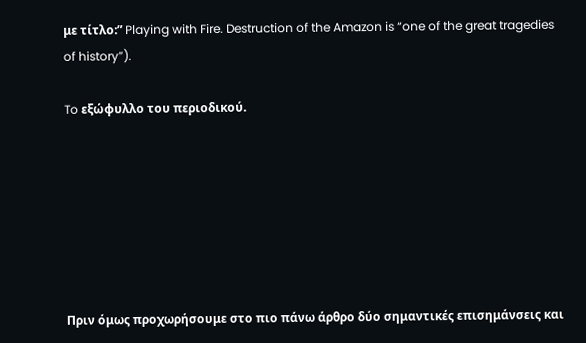με τίτλο:” Playing with Fire. Destruction of the Amazon is “one of the great tragedies of history”).

To εξώφυλλο του περιοδικού.







Πριν όμως προχωρήσουμε στο πιο πάνω άρθρο δύο σημαντικές επισημάνσεις και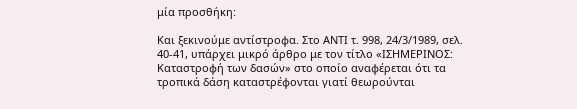μία προσθήκη:

Και ξεκινούμε αντίστροφα. Στο ΑΝΤΙ τ. 998, 24/3/1989, σελ. 40-41, υπάρχει μικρό άρθρο με τον τίτλο «ΙΣΗΜΕΡΙΝΟΣ: Καταστροφή των δασών» στο οποίο αναφέρεται ότι τα τροπικά δάση καταστρέφονται γιατί θεωρούνται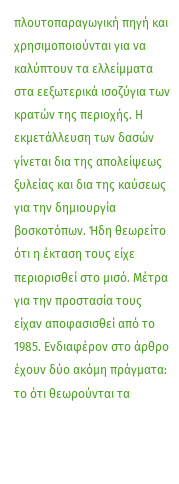πλουτοπαραγωγική πηγή και χρησιμοποιούνται για να καλύπτουν τα ελλείμματα στα εεξωτερικά ισοζύγια των κρατών της περιοχής. Η εκμετάλλευση των δασών γίνεται δια της απολείψεως ξυλείας και δια της καύσεως για την δημιουργία βοσκοτόπων. Ήδη θεωρείτο ότι η έκταση τους είχε περιορισθεί στο μισό. Μέτρα για την προστασία τους είχαν αποφασισθεί από το 1985. Ενδιαφέρον στο άρθρο έχουν δύο ακόμη πράγματα: το ότι θεωρούνται τα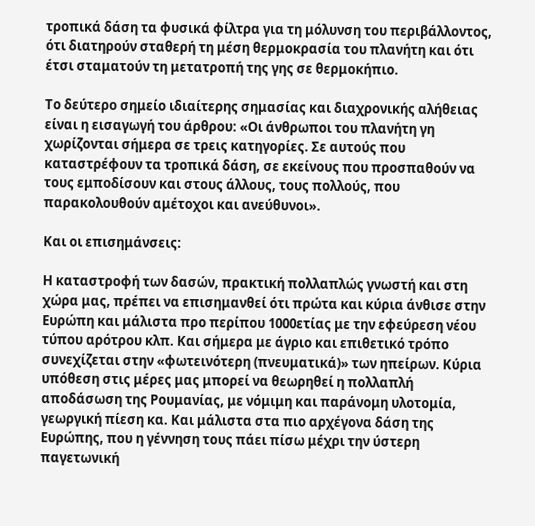τροπικά δάση τα φυσικά φίλτρα για τη μόλυνση του περιβάλλοντος, ότι διατηρούν σταθερή τη μέση θερμοκρασία του πλανήτη και ότι έτσι σταματούν τη μετατροπή της γης σε θερμοκήπιο.

Το δεύτερο σημείο ιδιαίτερης σημασίας και διαχρονικής αλήθειας είναι η εισαγωγή του άρθρου: «Οι άνθρωποι του πλανήτη γη χωρίζονται σήμερα σε τρεις κατηγορίες. Σε αυτούς που καταστρέφουν τα τροπικά δάση, σε εκείνους που προσπαθούν να τους εμποδίσουν και στους άλλους, τους πολλούς, που παρακολουθούν αμέτοχοι και ανεύθυνοι».

Και οι επισημάνσεις:

Η καταστροφή των δασών, πρακτική πολλαπλώς γνωστή και στη χώρα μας, πρέπει να επισημανθεί ότι πρώτα και κύρια άνθισε στην Ευρώπη και μάλιστα προ περίπου 1000ετίας με την εφεύρεση νέου τύπου αρότρου κλπ. Και σήμερα με άγριο και επιθετικό τρόπο συνεχίζεται στην «φωτεινότερη (πνευματικά)» των ηπείρων. Κύρια υπόθεση στις μέρες μας μπορεί να θεωρηθεί η πολλαπλή αποδάσωση της Ρουμανίας, με νόμιμη και παράνομη υλοτομία, γεωργική πίεση κα. Και μάλιστα στα πιο αρχέγονα δάση της Ευρώπης, που η γέννηση τους πάει πίσω μέχρι την ύστερη παγετωνική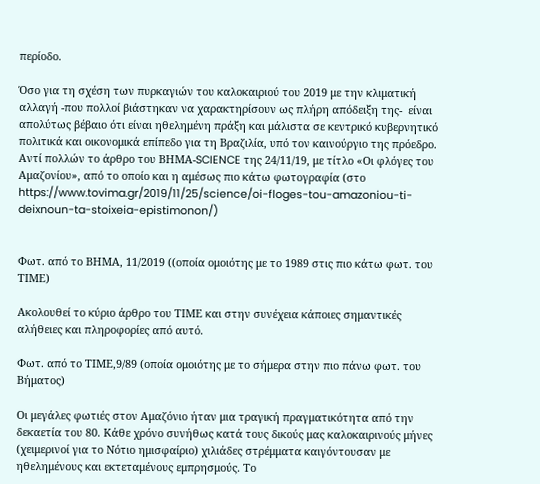περίοδο.

Όσο για τη σχέση των πυρκαγιών του καλοκαιριού του 2019 με την κλιματική αλλαγή -που πολλοί βιάστηκαν να χαρακτηρίσουν ως πλήρη απόδειξη της-  είναι απολύτως βέβαιο ότι είναι ηθελημένη πράξη και μάλιστα σε κεντρικό κυβερνητικό πολιτικά και οικονομικά επίπεδο για τη Βραζιλία, υπό τον καινούργιο της πρόεδρο. Αντί πολλών το άρθρο του ΒΗΜΑ-SCIENCE της 24/11/19, με τίτλο «Οι φλόγες του Αμαζονίου», από το οποίο και η αμέσως πιο κάτω φωτογραφία (στο https://www.tovima.gr/2019/11/25/science/oi-floges-tou-amazoniou-ti-deixnoun-ta-stoixeia-epistimonon/)


Φωτ. από το ΒΗΜΑ, 11/2019 ((οποία ομοιότης με το 1989 στις πιο κάτω φωτ. του ΤΙΜΕ)

Ακολουθεί το κύριο άρθρο του ΤΙΜΕ και στην συνέχεια κάποιες σημαντικές αλήθειες και πληροφορίες από αυτό.

Φωτ. από το ΤΙΜΕ,9/89 (οποία ομοιότης με το σήμερα στην πιο πάνω φωτ. του Βήματος)

Οι μεγάλες φωτιές στον Αμαζόνιο ήταν μια τραγική πραγματικότητα από την δεκαετία του 80. Κάθε χρόνο συνήθως κατά τους δικούς μας καλοκαιρινούς μήνες (χειμερινοί για το Νότιο ημισφαίριο) χιλιάδες στρέμματα καιγόντουσαν με ηθελημένους και εκτεταμένους εμπρησμούς. Το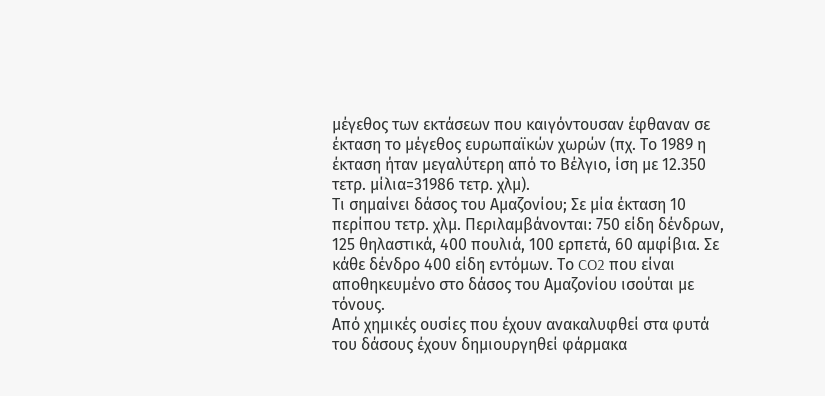μέγεθος των εκτάσεων που καιγόντουσαν έφθαναν σε έκταση το μέγεθος ευρωπαϊκών χωρών (πχ. Το 1989 η έκταση ήταν μεγαλύτερη από το Βέλγιο, ίση με 12.350 τετρ. μίλια=31986 τετρ. χλμ).
Τι σημαίνει δάσος του Αμαζονίου; Σε μία έκταση 10 περίπου τετρ. χλμ. Περιλαμβάνονται: 750 είδη δένδρων, 125 θηλαστικά, 400 πουλιά, 100 ερπετά, 60 αμφίβια. Σε κάθε δένδρο 400 είδη εντόμων. Το CO2 που είναι αποθηκευμένο στο δάσος του Αμαζονίου ισούται με τόνους.
Από χημικές ουσίες που έχουν ανακαλυφθεί στα φυτά του δάσους έχουν δημιουργηθεί φάρμακα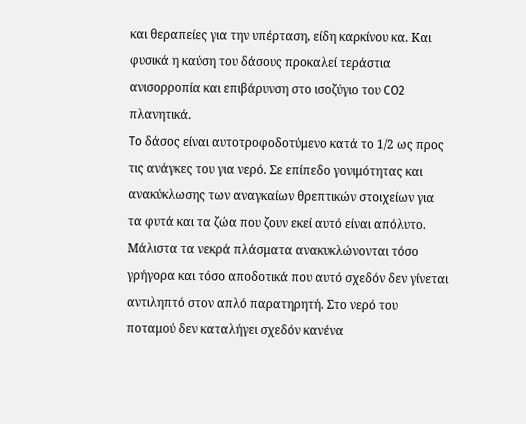και θεραπείες για την υπέρταση, είδη καρκίνου κα. Και φυσικά η καύση του δάσους προκαλεί τεράστια ανισορροπία και επιβάρυνση στο ισοζύγιο του CO2 πλανητικά.
To δάσος είναι αυτοτροφοδοτύμενο κατά το 1/2 ως προς τις ανάγκες του για νερό. Σε επίπεδο γονιμότητας και ανακύκλωσης των αναγκαίων θρεπτικών στοιχείων για τα φυτά και τα ζώα που ζουν εκεί αυτό είναι απόλυτο. Μάλιστα τα νεκρά πλάσματα ανακυκλώνονται τόσο γρήγορα και τόσο αποδοτικά που αυτό σχεδόν δεν γίνεται αντιληπτό στον απλό παρατηρητή. Στο νερό του ποταμού δεν καταλήγει σχεδόν κανένα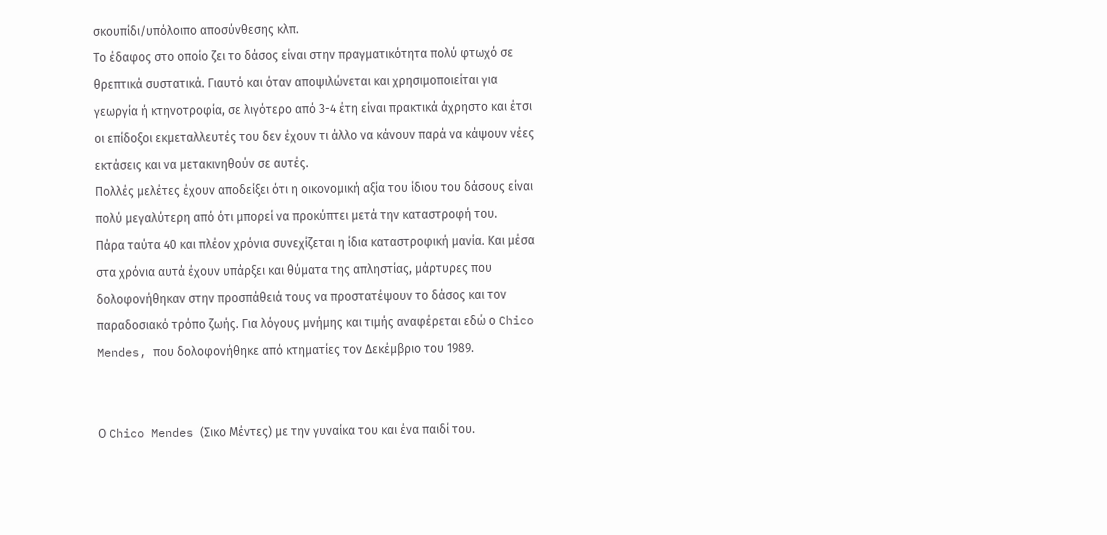σκουπίδι/υπόλοιπο αποσύνθεσης κλπ.
Το έδαφος στο οποίο ζει το δάσος είναι στην πραγματικότητα πολύ φτωχό σε θρεπτικά συστατικά. Γιαυτό και όταν αποψιλώνεται και χρησιμοποιείται για γεωργία ή κτηνοτροφία, σε λιγότερο από 3-4 έτη είναι πρακτικά άχρηστο και έτσι οι επίδοξοι εκμεταλλευτές του δεν έχουν τι άλλο να κάνουν παρά να κάψουν νέες εκτάσεις και να μετακινηθούν σε αυτές.
Πολλές μελέτες έχουν αποδείξει ότι η οικονομική αξία του ίδιου του δάσους είναι πολύ μεγαλύτερη από ότι μπορεί να προκύπτει μετά την καταστροφή του.
Πάρα ταύτα 40 και πλέον χρόνια συνεχίζεται η ίδια καταστροφική μανία. Και μέσα στα χρόνια αυτά έχουν υπάρξει και θύματα της απληστίας, μάρτυρες που δολοφονήθηκαν στην προσπάθειά τους να προστατέψουν το δάσος και τον παραδοσιακό τρόπο ζωής. Για λόγους μνήμης και τιμής αναφέρεται εδώ ο Chico Mendes, που δολοφονήθηκε από κτηματίες τον Δεκέμβριο του 1989.


Ο Chico Mendes (Σικο Μέντες) με την γυναίκα του και ένα παιδί του.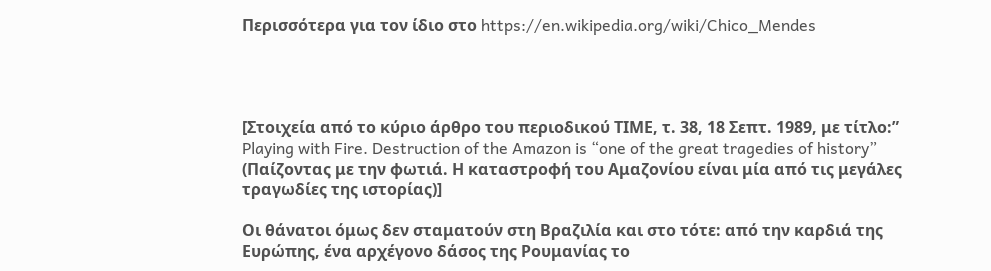Περισσότερα για τον ίδιο στο https://en.wikipedia.org/wiki/Chico_Mendes




[Στοιχεία από το κύριο άρθρο του περιοδικού ΤΙΜΕ, τ. 38, 18 Σεπτ. 1989, με τίτλο:” Playing with Fire. Destruction of the Amazon is “one of the great tragedies of history” (Παίζοντας με την φωτιά. Η καταστροφή του Αμαζονίου είναι μία από τις μεγάλες τραγωδίες της ιστορίας)]

Οι θάνατοι όμως δεν σταματούν στη Βραζιλία και στο τότε: από την καρδιά της Ευρώπης, ένα αρχέγονο δάσος της Ρουμανίας το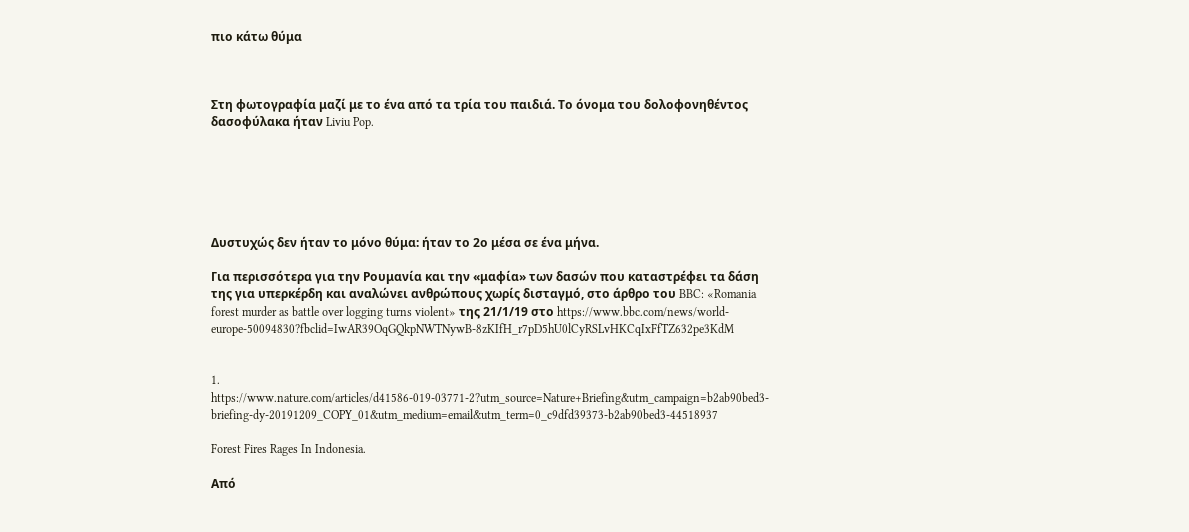πιο κάτω θύμα



Στη φωτογραφία μαζί με το ένα από τα τρία του παιδιά. Το όνομα του δολοφονηθέντος δασοφύλακα ήταν Liviu Pop.






Δυστυχώς δεν ήταν το μόνο θύμα: ήταν το 2ο μέσα σε ένα μήνα.

Για περισσότερα για την Ρουμανία και την «μαφία» των δασών που καταστρέφει τα δάση της για υπερκέρδη και αναλώνει ανθρώπους χωρίς δισταγμό, στο άρθρο του BBC: «Romania forest murder as battle over logging turns violent» της 21/1/19 στο https://www.bbc.com/news/world-europe-50094830?fbclid=IwAR39OqGQkpNWTNywB-8zKIfH_r7pD5hU0lCyRSLvHKCqIxFfTZ632pe3KdM


1. https://www.nature.com/articles/d41586-019-03771-2?utm_source=Nature+Briefing&utm_campaign=b2ab90bed3-briefing-dy-20191209_COPY_01&utm_medium=email&utm_term=0_c9dfd39373-b2ab90bed3-44518937

Forest Fires Rages In Indonesia.

Από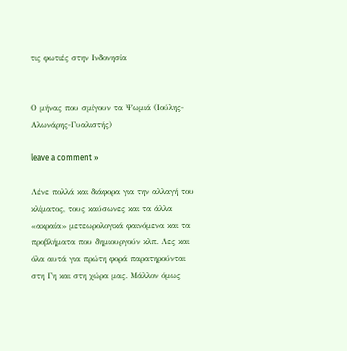τις φωτιές στην Ινδονησία


Ο μήνας που σμίγουν τα Ψωμιά (Ιούλης-Αλωνάρης-Γυαλιστής)

leave a comment »

Λένε πολλά και διάφορα για την αλλαγή του κλίματος, τους καύσωνες και τα άλλα «ακραία» μετεωρολογικά φαινόμενα και τα προβλήματα που δημιουργούν κλπ. Λες και όλα αυτά για πρώτη φορά παρατηρούνται στη Γη και στη χώρα μας. Μάλλον όμως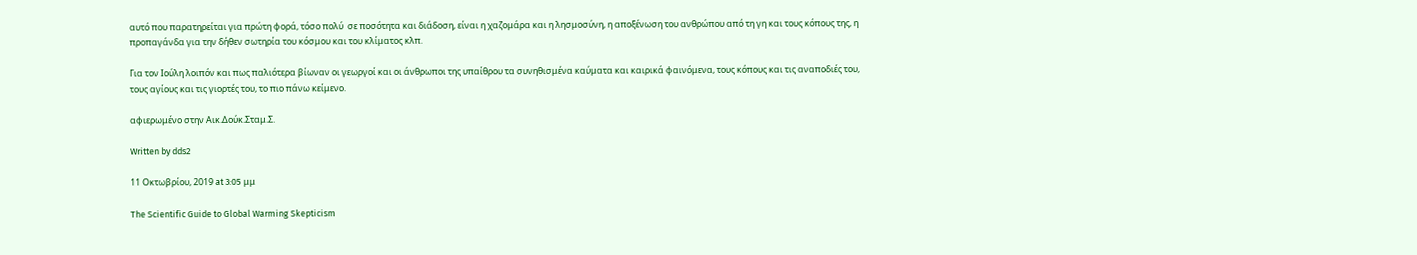αυτό που παρατηρείται για πρώτη φορά, τόσο πολύ  σε ποσότητα και διάδοση, είναι η χαζομάρα και η λησμοσύνη, η αποξένωση του ανθρώπου από τη γη και τους κόπους της, η προπαγάνδα για την δήθεν σωτηρία του κόσμου και του κλίματος κλπ.

Για τον Ιούλη λοιπόν και πως παλιότερα βίωναν οι γεωργοί και οι άνθρωποι της υπαίθρου τα συνηθισμένα καύματα και καιρικά φαινόμενα, τους κόπους και τις αναποδιές του, τους αγίους και τις γιορτές του, το πιο πάνω κείμενο.

αφιερωμένο στην Αικ.Δούκ.Σταμ.Σ.

Written by dds2

11 Οκτωβρίου, 2019 at 3:05 μμ

The Scientific Guide to Global Warming Skepticism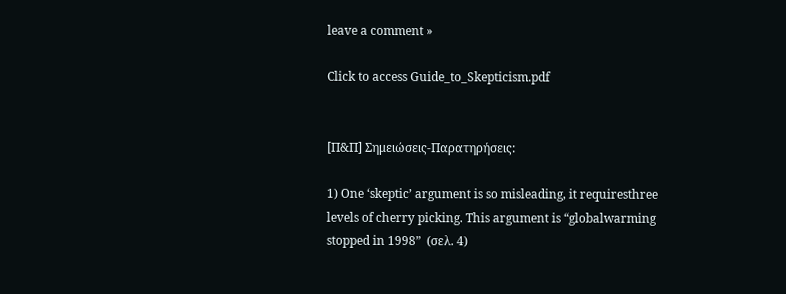leave a comment »

Click to access Guide_to_Skepticism.pdf


[Π&Π] Σημειώσεις-Παρατηρήσεις:

1) One ‘skeptic’ argument is so misleading, it requiresthree levels of cherry picking. This argument is “globalwarming stopped in 1998”  (σελ. 4)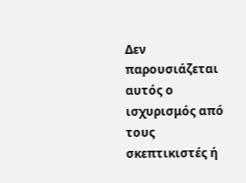Δεν παρουσιάζεται αυτός ο ισχυρισμός από τους σκεπτικιστές ή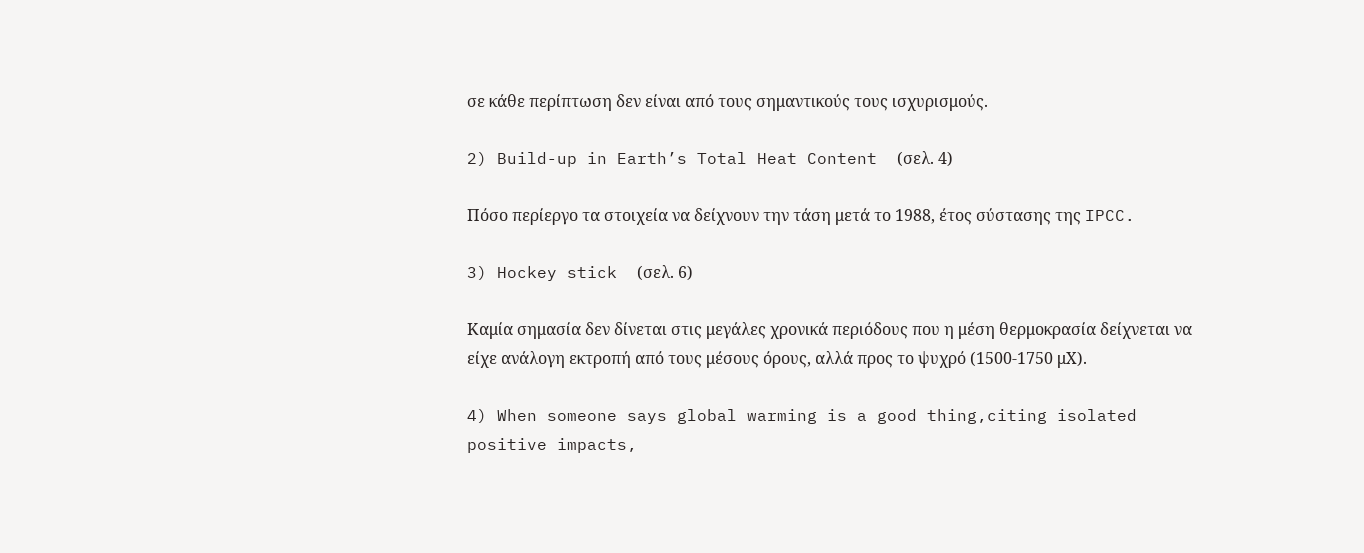σε κάθε περίπτωση δεν είναι από τους σημαντικούς τους ισχυρισμούς.

2) Build-up in Earth’s Total Heat Content  (σελ. 4)

Πόσο περίεργο τα στοιχεία να δείχνουν την τάση μετά το 1988, έτος σύστασης της IPCC.

3) Hockey stick  (σελ. 6)

Καμία σημασία δεν δίνεται στις μεγάλες χρονικά περιόδους που η μέση θερμοκρασία δείχνεται να είχε ανάλογη εκτροπή από τους μέσους όρους, αλλά προς το ψυχρό (1500-1750 μΧ).

4) When someone says global warming is a good thing,citing isolated positive impacts,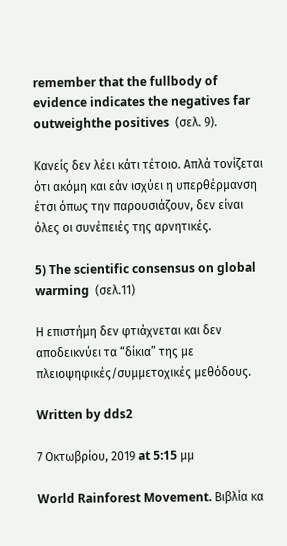remember that the fullbody of evidence indicates the negatives far outweighthe positives  (σελ. 9).

Κανείς δεν λέει κάτι τέτοιο. Απλά τονίζεται ότι ακόμη και εάν ισχύει η υπερθέρμανση έτσι όπως την παρουσιάζουν, δεν είναι όλες οι συνέπειές της αρνητικές.

5) The scientific consensus on global warming  (σελ.11)

Η επιστήμη δεν φτιάχνεται και δεν αποδεικνύει τα “δίκια” της με πλειοψηφικές/συμμετοχικές μεθόδους.

Written by dds2

7 Οκτωβρίου, 2019 at 5:15 μμ

World Rainforest Movement. Βιβλία κα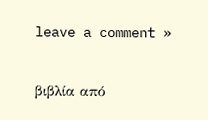leave a comment »

βιβλία από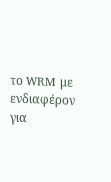το WRM με ενδιαφέρον για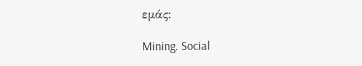εμάς:

Mining. Social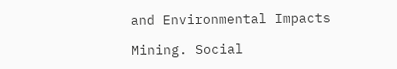and Environmental Impacts

Mining. Social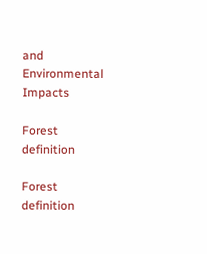and Environmental Impacts

Forest definition

Forest definition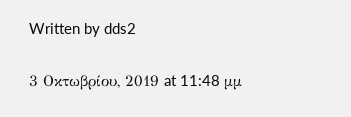Written by dds2

3 Οκτωβρίου, 2019 at 11:48 μμ